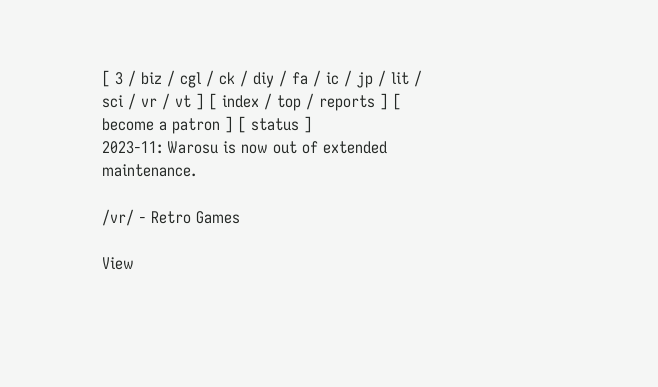[ 3 / biz / cgl / ck / diy / fa / ic / jp / lit / sci / vr / vt ] [ index / top / reports ] [ become a patron ] [ status ]
2023-11: Warosu is now out of extended maintenance.

/vr/ - Retro Games

View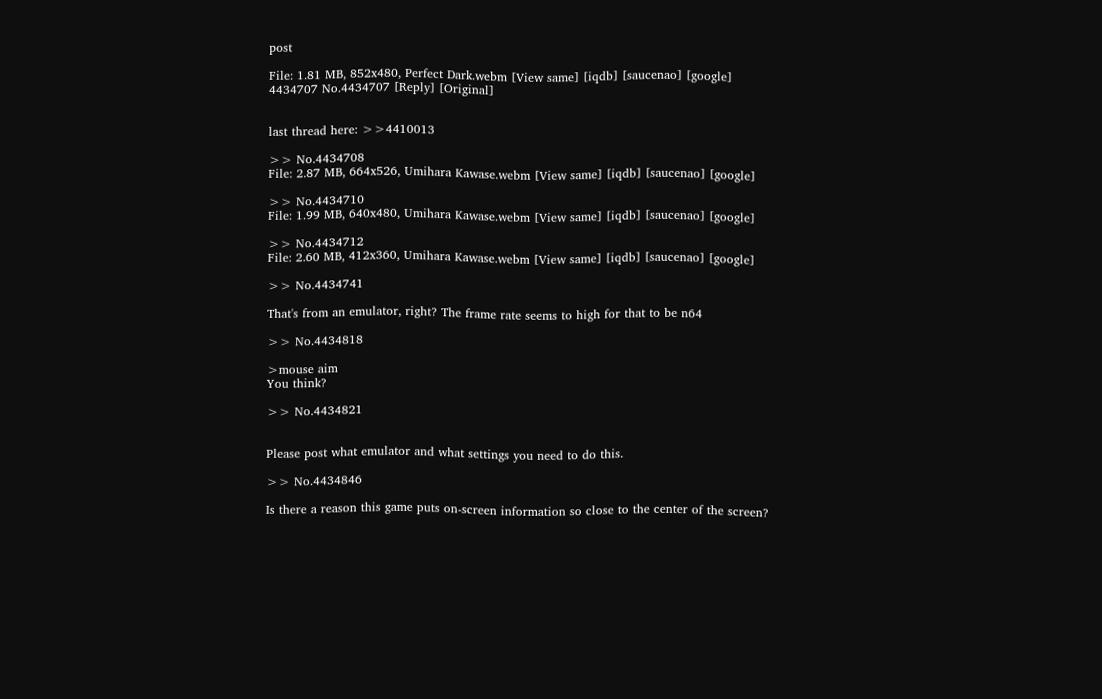post

File: 1.81 MB, 852x480, Perfect Dark.webm [View same] [iqdb] [saucenao] [google]
4434707 No.4434707 [Reply] [Original]


last thread here: >>4410013

>> No.4434708
File: 2.87 MB, 664x526, Umihara Kawase.webm [View same] [iqdb] [saucenao] [google]

>> No.4434710
File: 1.99 MB, 640x480, Umihara Kawase.webm [View same] [iqdb] [saucenao] [google]

>> No.4434712
File: 2.60 MB, 412x360, Umihara Kawase.webm [View same] [iqdb] [saucenao] [google]

>> No.4434741

That's from an emulator, right? The frame rate seems to high for that to be n64

>> No.4434818

>mouse aim
You think?

>> No.4434821


Please post what emulator and what settings you need to do this.

>> No.4434846

Is there a reason this game puts on-screen information so close to the center of the screen?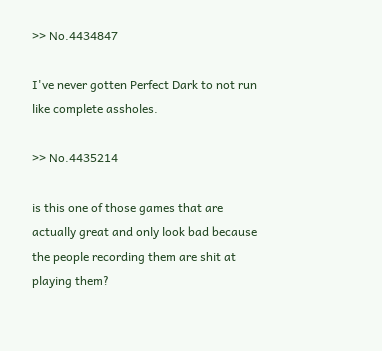>> No.4434847

I've never gotten Perfect Dark to not run like complete assholes.

>> No.4435214

is this one of those games that are actually great and only look bad because the people recording them are shit at playing them?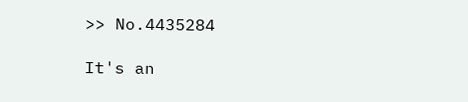>> No.4435284

It's an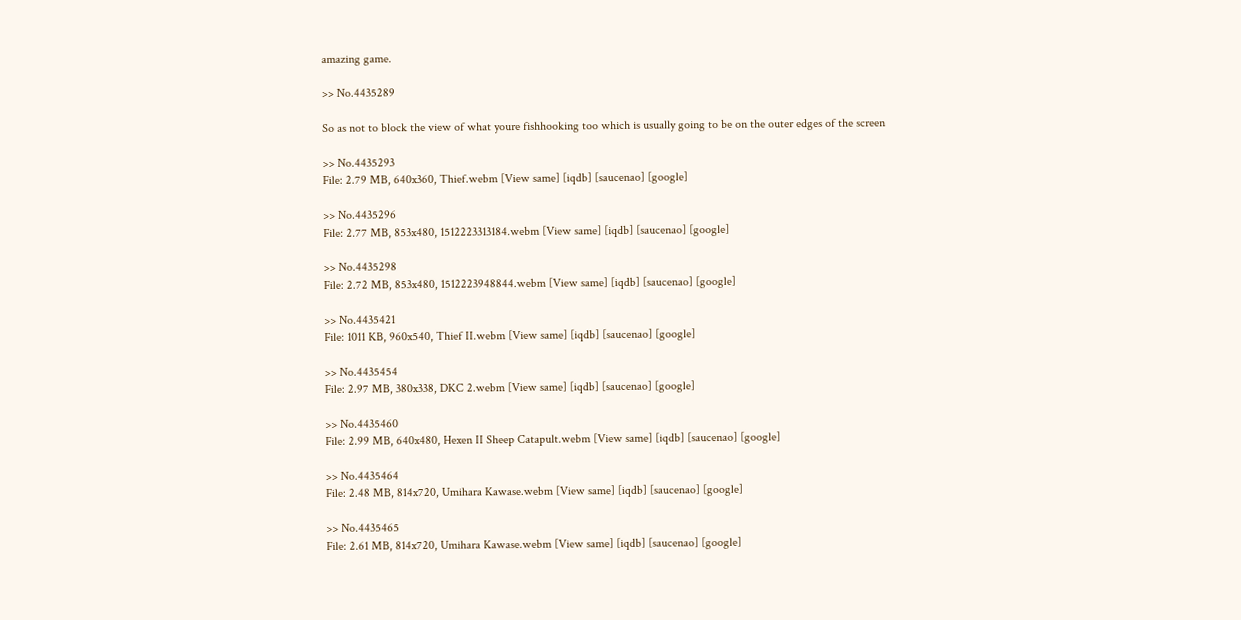amazing game.

>> No.4435289

So as not to block the view of what youre fishhooking too which is usually going to be on the outer edges of the screen

>> No.4435293
File: 2.79 MB, 640x360, Thief.webm [View same] [iqdb] [saucenao] [google]

>> No.4435296
File: 2.77 MB, 853x480, 1512223313184.webm [View same] [iqdb] [saucenao] [google]

>> No.4435298
File: 2.72 MB, 853x480, 1512223948844.webm [View same] [iqdb] [saucenao] [google]

>> No.4435421
File: 1011 KB, 960x540, Thief II.webm [View same] [iqdb] [saucenao] [google]

>> No.4435454
File: 2.97 MB, 380x338, DKC 2.webm [View same] [iqdb] [saucenao] [google]

>> No.4435460
File: 2.99 MB, 640x480, Hexen II Sheep Catapult.webm [View same] [iqdb] [saucenao] [google]

>> No.4435464
File: 2.48 MB, 814x720, Umihara Kawase.webm [View same] [iqdb] [saucenao] [google]

>> No.4435465
File: 2.61 MB, 814x720, Umihara Kawase.webm [View same] [iqdb] [saucenao] [google]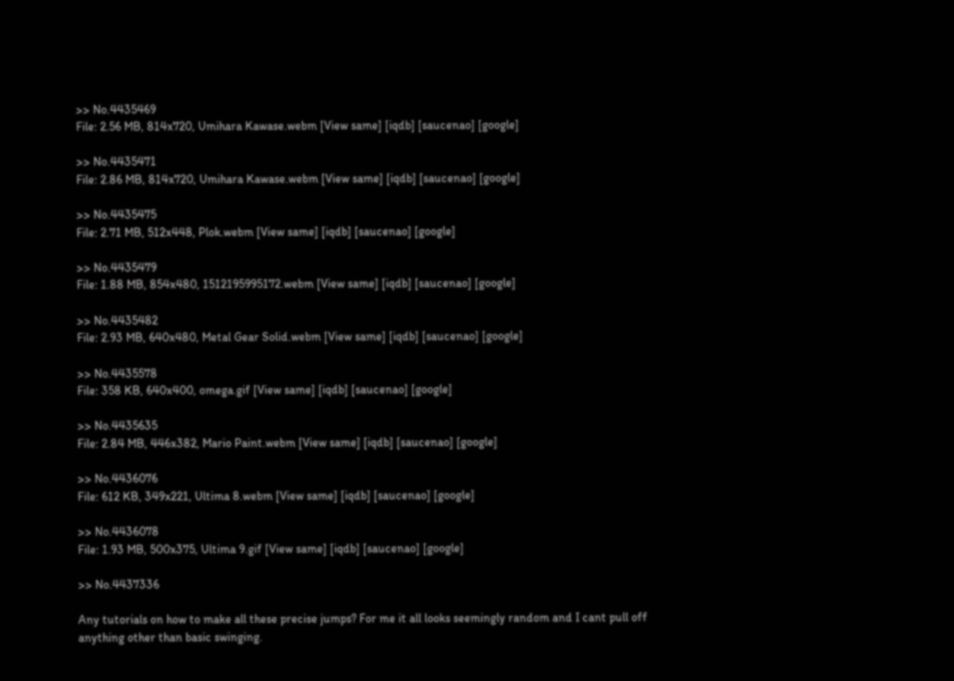>> No.4435469
File: 2.56 MB, 814x720, Umihara Kawase.webm [View same] [iqdb] [saucenao] [google]

>> No.4435471
File: 2.86 MB, 814x720, Umihara Kawase.webm [View same] [iqdb] [saucenao] [google]

>> No.4435475
File: 2.71 MB, 512x448, Plok.webm [View same] [iqdb] [saucenao] [google]

>> No.4435479
File: 1.88 MB, 854x480, 1512195995172.webm [View same] [iqdb] [saucenao] [google]

>> No.4435482
File: 2.93 MB, 640x480, Metal Gear Solid.webm [View same] [iqdb] [saucenao] [google]

>> No.4435578
File: 358 KB, 640x400, omega.gif [View same] [iqdb] [saucenao] [google]

>> No.4435635
File: 2.84 MB, 446x382, Mario Paint.webm [View same] [iqdb] [saucenao] [google]

>> No.4436076
File: 612 KB, 349x221, Ultima 8.webm [View same] [iqdb] [saucenao] [google]

>> No.4436078
File: 1.93 MB, 500x375, Ultima 9.gif [View same] [iqdb] [saucenao] [google]

>> No.4437336

Any tutorials on how to make all these precise jumps? For me it all looks seemingly random and I cant pull off anything other than basic swinging.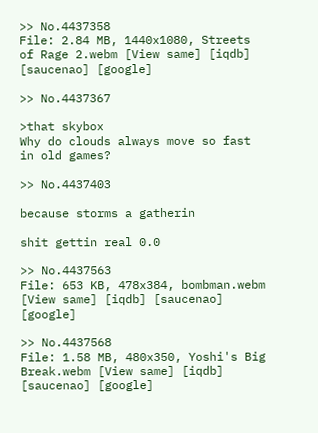>> No.4437358
File: 2.84 MB, 1440x1080, Streets of Rage 2.webm [View same] [iqdb] [saucenao] [google]

>> No.4437367

>that skybox
Why do clouds always move so fast in old games?

>> No.4437403

because storms a gatherin

shit gettin real 0.0

>> No.4437563
File: 653 KB, 478x384, bombman.webm [View same] [iqdb] [saucenao] [google]

>> No.4437568
File: 1.58 MB, 480x350, Yoshi's Big Break.webm [View same] [iqdb] [saucenao] [google]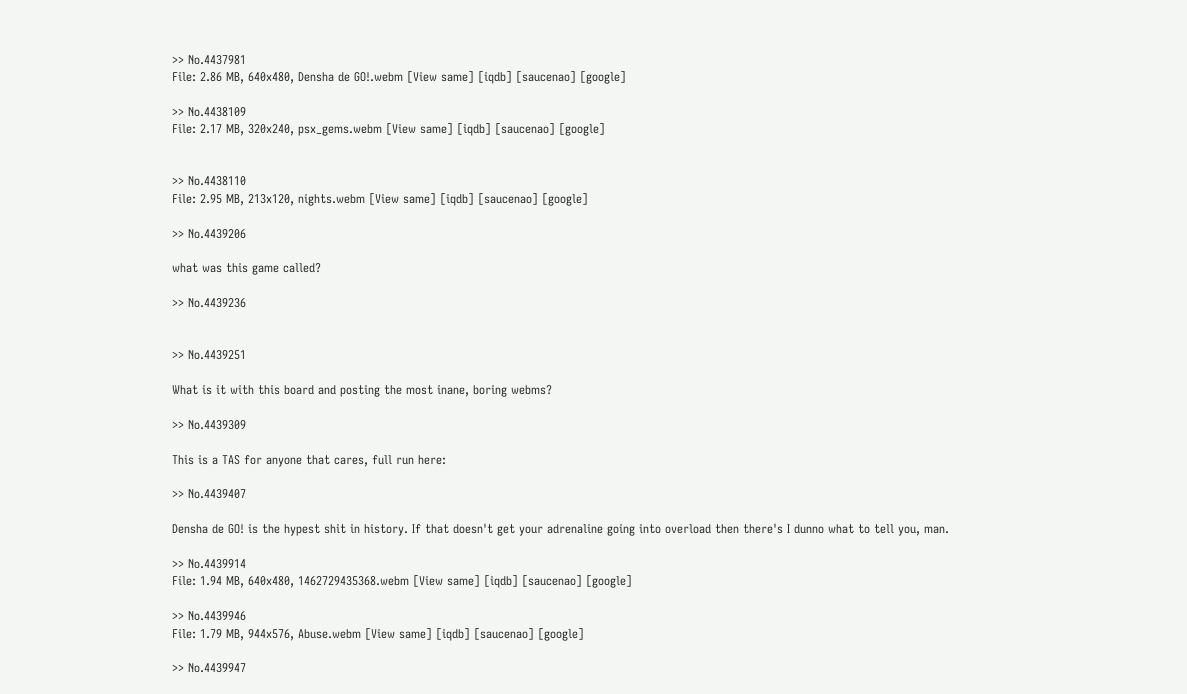>> No.4437981
File: 2.86 MB, 640x480, Densha de GO!.webm [View same] [iqdb] [saucenao] [google]

>> No.4438109
File: 2.17 MB, 320x240, psx_gems.webm [View same] [iqdb] [saucenao] [google]


>> No.4438110
File: 2.95 MB, 213x120, nights.webm [View same] [iqdb] [saucenao] [google]

>> No.4439206

what was this game called?

>> No.4439236


>> No.4439251

What is it with this board and posting the most inane, boring webms?

>> No.4439309

This is a TAS for anyone that cares, full run here:

>> No.4439407

Densha de GO! is the hypest shit in history. If that doesn't get your adrenaline going into overload then there's I dunno what to tell you, man.

>> No.4439914
File: 1.94 MB, 640x480, 1462729435368.webm [View same] [iqdb] [saucenao] [google]

>> No.4439946
File: 1.79 MB, 944x576, Abuse.webm [View same] [iqdb] [saucenao] [google]

>> No.4439947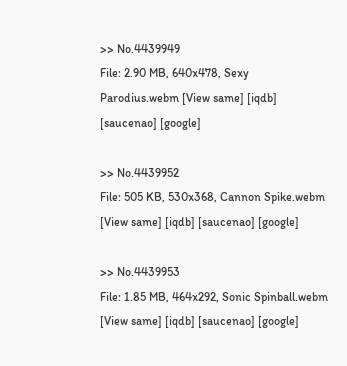>> No.4439949
File: 2.90 MB, 640x478, Sexy Parodius.webm [View same] [iqdb] [saucenao] [google]

>> No.4439952
File: 505 KB, 530x368, Cannon Spike.webm [View same] [iqdb] [saucenao] [google]

>> No.4439953
File: 1.85 MB, 464x292, Sonic Spinball.webm [View same] [iqdb] [saucenao] [google]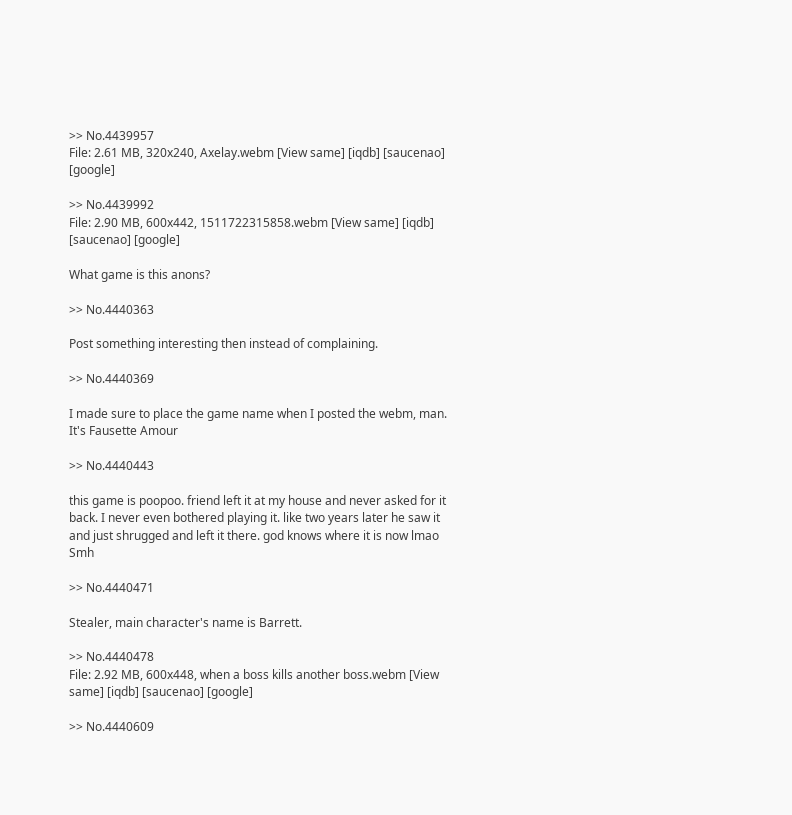>> No.4439957
File: 2.61 MB, 320x240, Axelay.webm [View same] [iqdb] [saucenao] [google]

>> No.4439992
File: 2.90 MB, 600x442, 1511722315858.webm [View same] [iqdb] [saucenao] [google]

What game is this anons?

>> No.4440363

Post something interesting then instead of complaining.

>> No.4440369

I made sure to place the game name when I posted the webm, man.
It's Fausette Amour

>> No.4440443

this game is poopoo. friend left it at my house and never asked for it back. I never even bothered playing it. like two years later he saw it and just shrugged and left it there. god knows where it is now lmao Smh

>> No.4440471

Stealer, main character's name is Barrett.

>> No.4440478
File: 2.92 MB, 600x448, when a boss kills another boss.webm [View same] [iqdb] [saucenao] [google]

>> No.4440609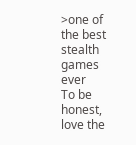>one of the best stealth games ever
To be honest, love the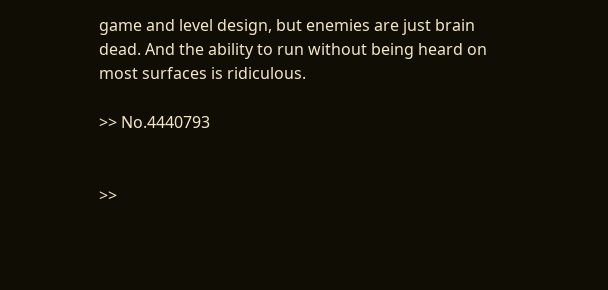game and level design, but enemies are just brain dead. And the ability to run without being heard on most surfaces is ridiculous.

>> No.4440793


>>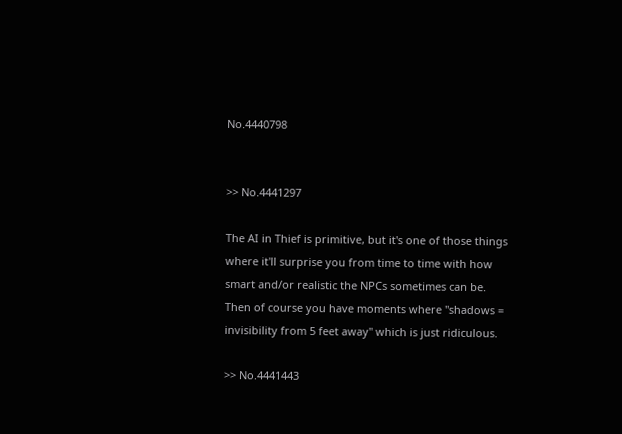No.4440798


>> No.4441297

The AI in Thief is primitive, but it's one of those things where it'll surprise you from time to time with how smart and/or realistic the NPCs sometimes can be. Then of course you have moments where "shadows = invisibility from 5 feet away" which is just ridiculous.

>> No.4441443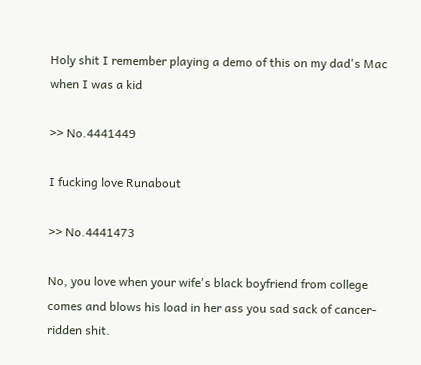Holy shit I remember playing a demo of this on my dad's Mac when I was a kid

>> No.4441449

I fucking love Runabout

>> No.4441473

No, you love when your wife's black boyfriend from college comes and blows his load in her ass you sad sack of cancer-ridden shit.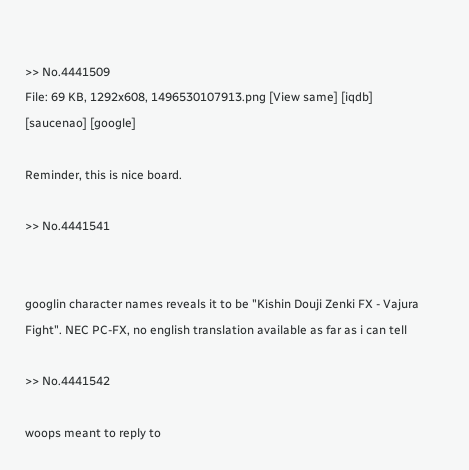>> No.4441509
File: 69 KB, 1292x608, 1496530107913.png [View same] [iqdb] [saucenao] [google]

Reminder, this is nice board.

>> No.4441541


googlin character names reveals it to be "Kishin Douji Zenki FX - Vajura Fight". NEC PC-FX, no english translation available as far as i can tell

>> No.4441542

woops meant to reply to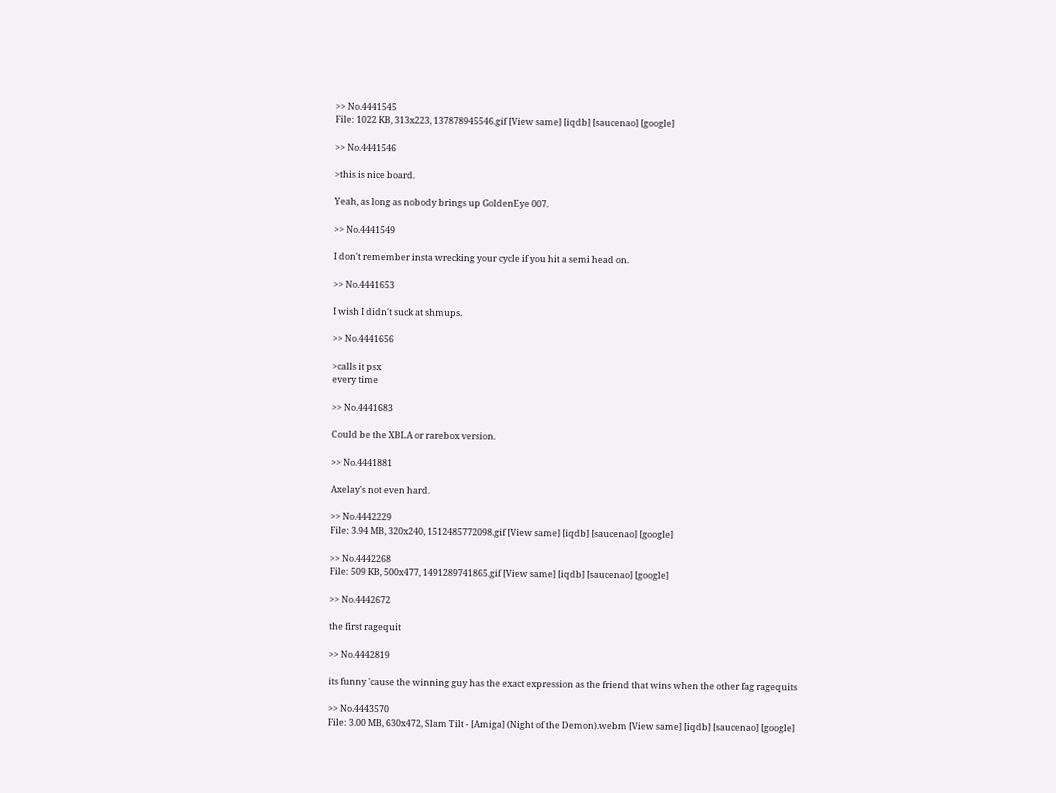>> No.4441545
File: 1022 KB, 313x223, 137878945546.gif [View same] [iqdb] [saucenao] [google]

>> No.4441546

>this is nice board.

Yeah, as long as nobody brings up GoldenEye 007.

>> No.4441549

I don't remember insta wrecking your cycle if you hit a semi head on.

>> No.4441653

I wish I didn't suck at shmups.

>> No.4441656

>calls it psx
every time

>> No.4441683

Could be the XBLA or rarebox version.

>> No.4441881

Axelay's not even hard.

>> No.4442229
File: 3.94 MB, 320x240, 1512485772098.gif [View same] [iqdb] [saucenao] [google]

>> No.4442268
File: 509 KB, 500x477, 1491289741865.gif [View same] [iqdb] [saucenao] [google]

>> No.4442672

the first ragequit

>> No.4442819

its funny 'cause the winning guy has the exact expression as the friend that wins when the other fag ragequits

>> No.4443570
File: 3.00 MB, 630x472, Slam Tilt - [Amiga] (Night of the Demon).webm [View same] [iqdb] [saucenao] [google]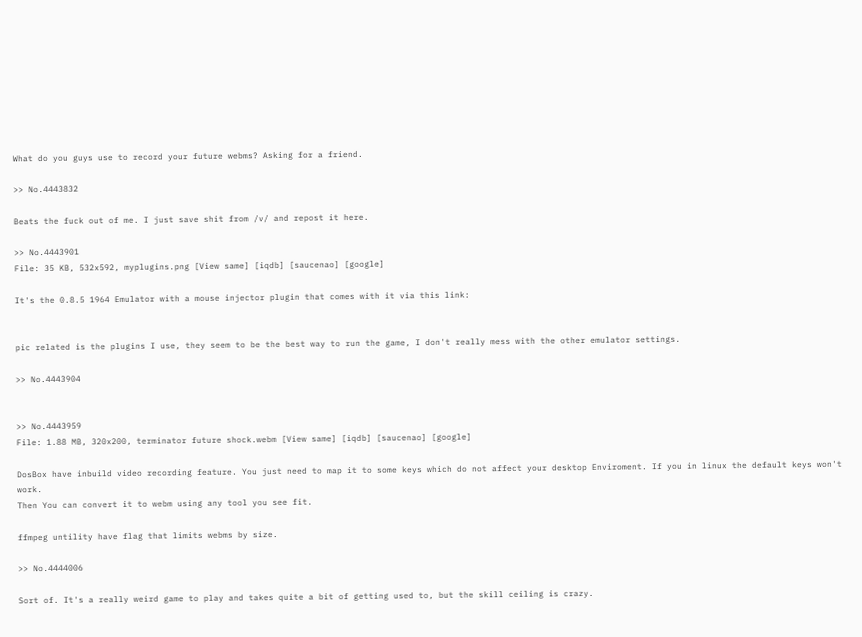What do you guys use to record your future webms? Asking for a friend.

>> No.4443832

Beats the fuck out of me. I just save shit from /v/ and repost it here.

>> No.4443901
File: 35 KB, 532x592, myplugins.png [View same] [iqdb] [saucenao] [google]

It's the 0.8.5 1964 Emulator with a mouse injector plugin that comes with it via this link:


pic related is the plugins I use, they seem to be the best way to run the game, I don't really mess with the other emulator settings.

>> No.4443904


>> No.4443959
File: 1.88 MB, 320x200, terminator future shock.webm [View same] [iqdb] [saucenao] [google]

DosBox have inbuild video recording feature. You just need to map it to some keys which do not affect your desktop Enviroment. If you in linux the default keys won't work.
Then You can convert it to webm using any tool you see fit.

ffmpeg untility have flag that limits webms by size.

>> No.4444006

Sort of. It's a really weird game to play and takes quite a bit of getting used to, but the skill ceiling is crazy.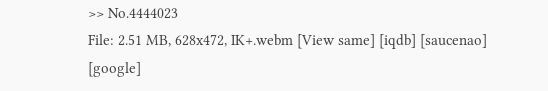>> No.4444023
File: 2.51 MB, 628x472, IK+.webm [View same] [iqdb] [saucenao] [google]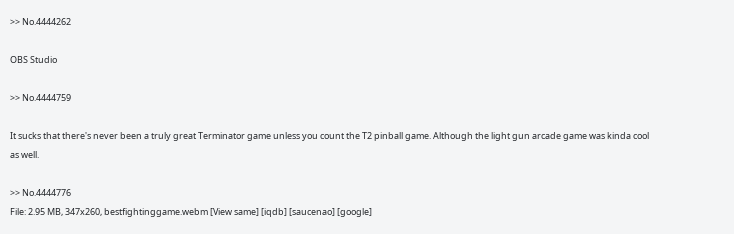>> No.4444262

OBS Studio

>> No.4444759

It sucks that there's never been a truly great Terminator game unless you count the T2 pinball game. Although the light gun arcade game was kinda cool as well.

>> No.4444776
File: 2.95 MB, 347x260, bestfightinggame.webm [View same] [iqdb] [saucenao] [google]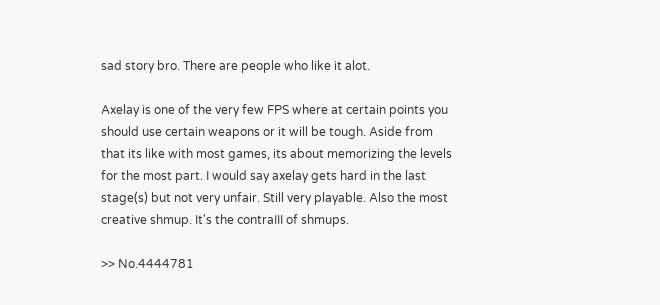sad story bro. There are people who like it alot.

Axelay is one of the very few FPS where at certain points you should use certain weapons or it will be tough. Aside from that its like with most games, its about memorizing the levels for the most part. I would say axelay gets hard in the last stage(s) but not very unfair. Still very playable. Also the most creative shmup. It's the contraIII of shmups.

>> No.4444781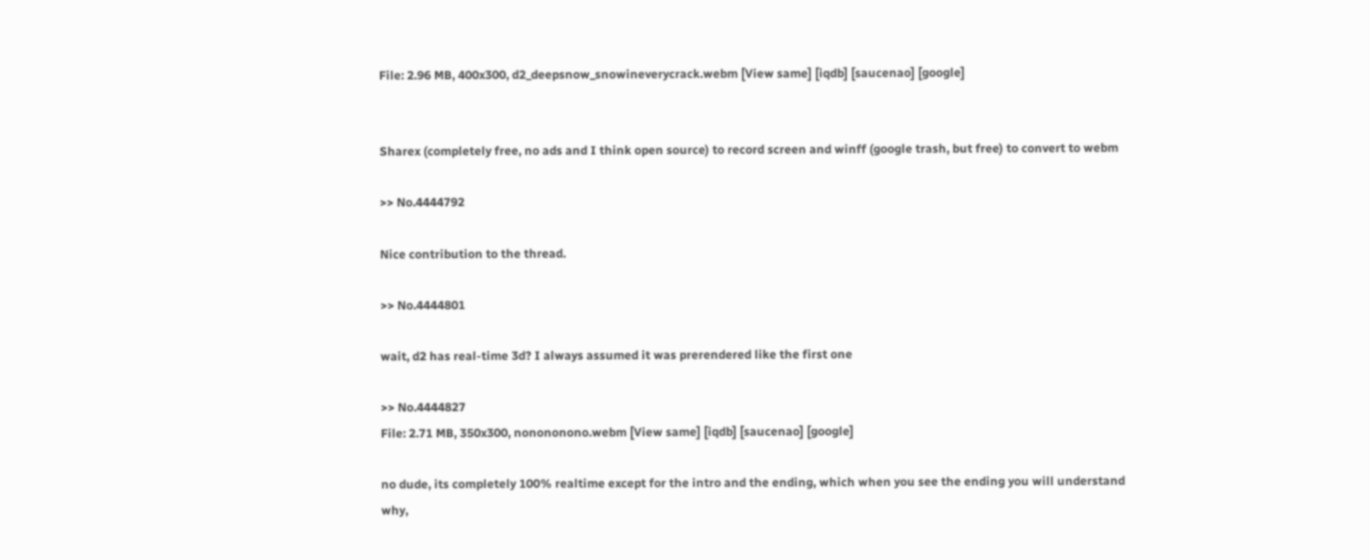File: 2.96 MB, 400x300, d2_deepsnow_snowineverycrack.webm [View same] [iqdb] [saucenao] [google]


Sharex (completely free, no ads and I think open source) to record screen and winff (google trash, but free) to convert to webm

>> No.4444792

Nice contribution to the thread.

>> No.4444801

wait, d2 has real-time 3d? I always assumed it was prerendered like the first one

>> No.4444827
File: 2.71 MB, 350x300, nonononono.webm [View same] [iqdb] [saucenao] [google]

no dude, its completely 100% realtime except for the intro and the ending, which when you see the ending you will understand why,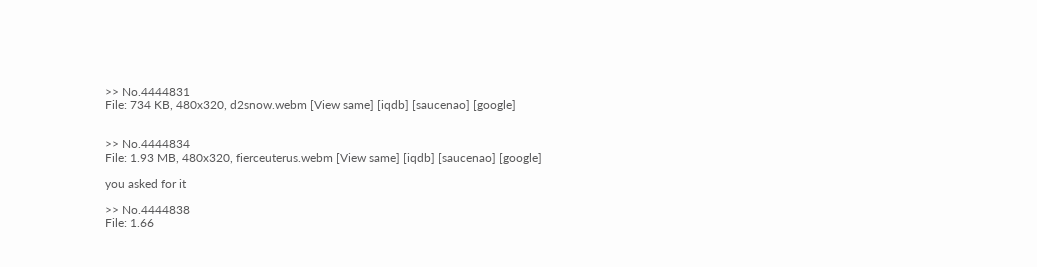>> No.4444831
File: 734 KB, 480x320, d2snow.webm [View same] [iqdb] [saucenao] [google]


>> No.4444834
File: 1.93 MB, 480x320, fierceuterus.webm [View same] [iqdb] [saucenao] [google]

you asked for it

>> No.4444838
File: 1.66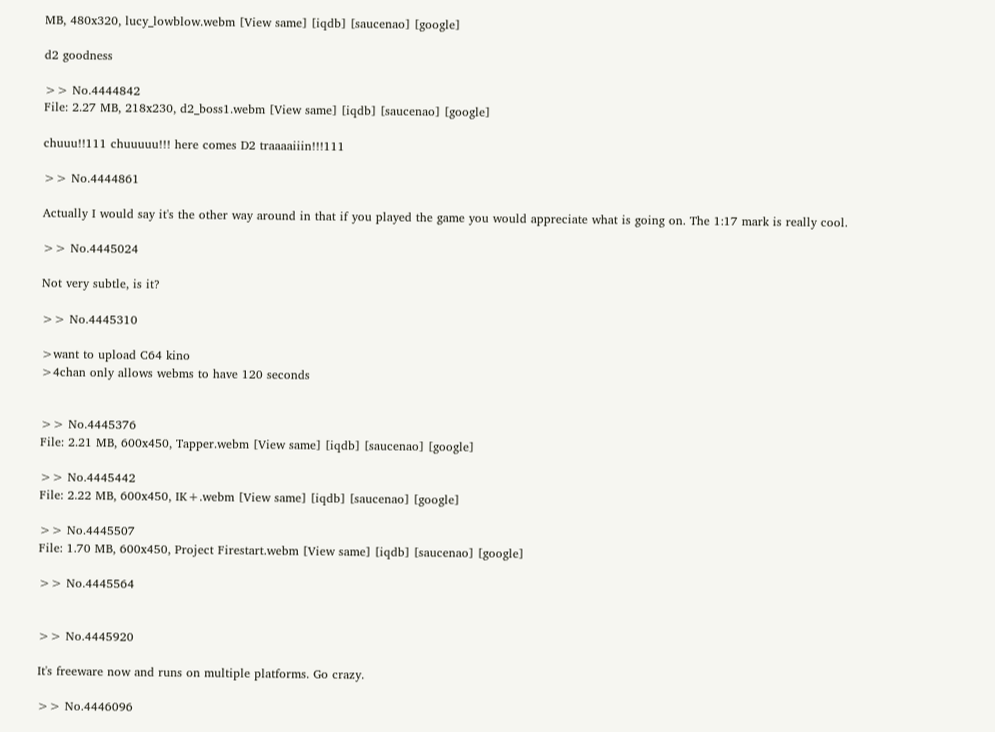MB, 480x320, lucy_lowblow.webm [View same] [iqdb] [saucenao] [google]

d2 goodness

>> No.4444842
File: 2.27 MB, 218x230, d2_boss1.webm [View same] [iqdb] [saucenao] [google]

chuuu!!111 chuuuuu!!! here comes D2 traaaaiiin!!!111

>> No.4444861

Actually I would say it's the other way around in that if you played the game you would appreciate what is going on. The 1:17 mark is really cool.

>> No.4445024

Not very subtle, is it?

>> No.4445310

>want to upload C64 kino
>4chan only allows webms to have 120 seconds


>> No.4445376
File: 2.21 MB, 600x450, Tapper.webm [View same] [iqdb] [saucenao] [google]

>> No.4445442
File: 2.22 MB, 600x450, IK+.webm [View same] [iqdb] [saucenao] [google]

>> No.4445507
File: 1.70 MB, 600x450, Project Firestart.webm [View same] [iqdb] [saucenao] [google]

>> No.4445564


>> No.4445920

It's freeware now and runs on multiple platforms. Go crazy.

>> No.4446096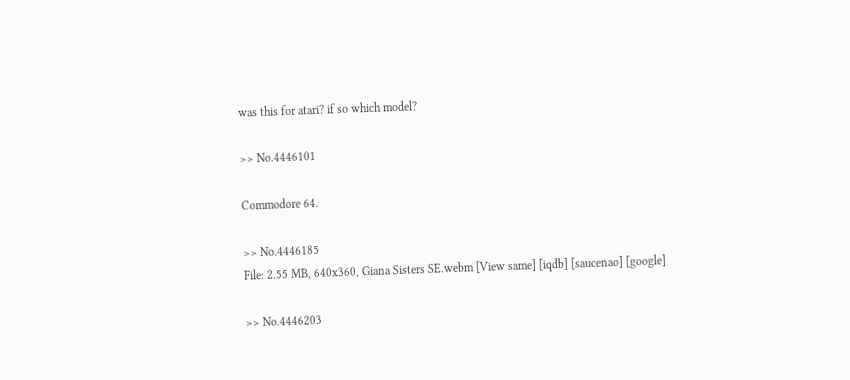was this for atari? if so which model?

>> No.4446101

Commodore 64.

>> No.4446185
File: 2.55 MB, 640x360, Giana Sisters SE.webm [View same] [iqdb] [saucenao] [google]

>> No.4446203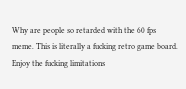Why are people so retarded with the 60 fps meme. This is literally a fucking retro game board. Enjoy the fucking limitations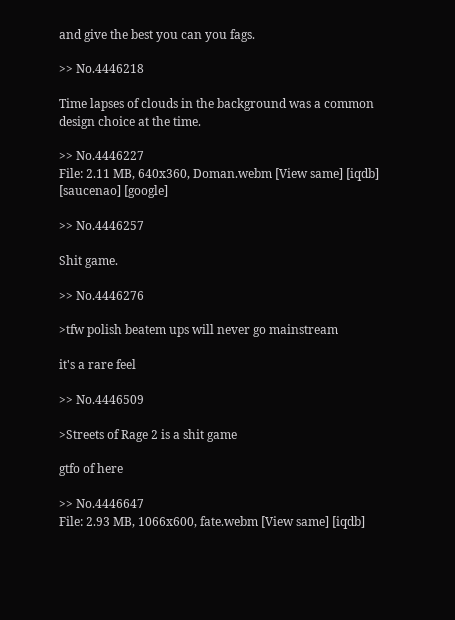and give the best you can you fags.

>> No.4446218

Time lapses of clouds in the background was a common design choice at the time.

>> No.4446227
File: 2.11 MB, 640x360, Doman.webm [View same] [iqdb] [saucenao] [google]

>> No.4446257

Shit game.

>> No.4446276

>tfw polish beatem ups will never go mainstream

it's a rare feel

>> No.4446509

>Streets of Rage 2 is a shit game

gtfo of here

>> No.4446647
File: 2.93 MB, 1066x600, fate.webm [View same] [iqdb]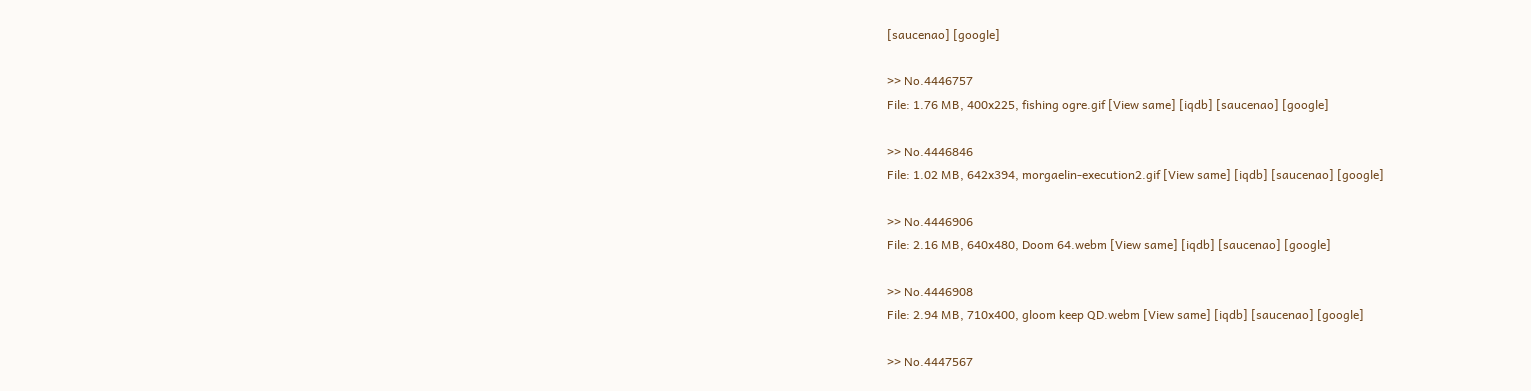[saucenao] [google]

>> No.4446757
File: 1.76 MB, 400x225, fishing ogre.gif [View same] [iqdb] [saucenao] [google]

>> No.4446846
File: 1.02 MB, 642x394, morgaelin-execution2.gif [View same] [iqdb] [saucenao] [google]

>> No.4446906
File: 2.16 MB, 640x480, Doom 64.webm [View same] [iqdb] [saucenao] [google]

>> No.4446908
File: 2.94 MB, 710x400, gloom keep QD.webm [View same] [iqdb] [saucenao] [google]

>> No.4447567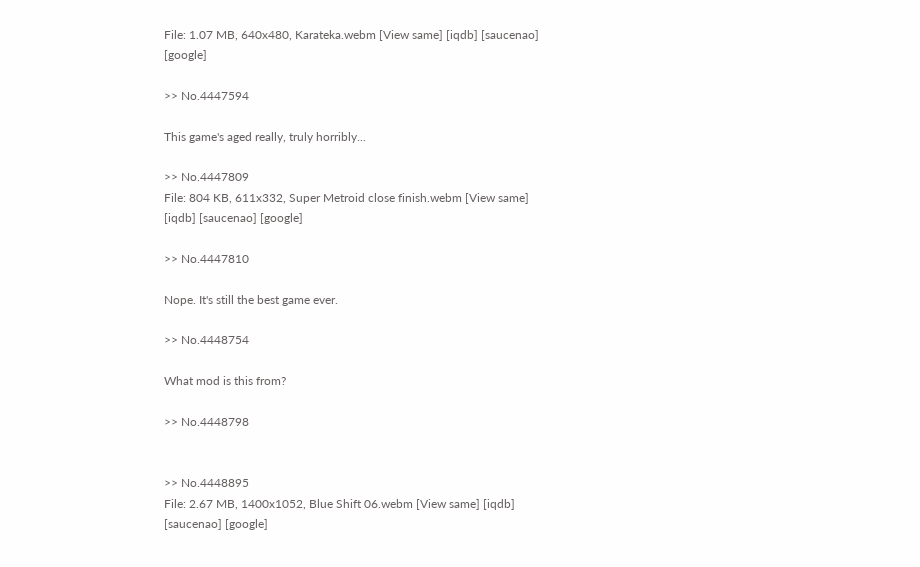File: 1.07 MB, 640x480, Karateka.webm [View same] [iqdb] [saucenao] [google]

>> No.4447594

This game's aged really, truly horribly...

>> No.4447809
File: 804 KB, 611x332, Super Metroid close finish.webm [View same] [iqdb] [saucenao] [google]

>> No.4447810

Nope. It's still the best game ever.

>> No.4448754

What mod is this from?

>> No.4448798


>> No.4448895
File: 2.67 MB, 1400x1052, Blue Shift 06.webm [View same] [iqdb] [saucenao] [google]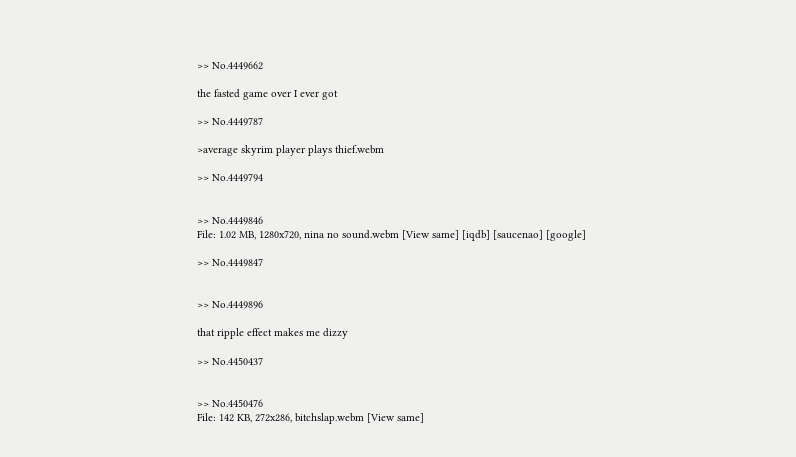>> No.4449662

the fasted game over I ever got

>> No.4449787

>average skyrim player plays thief.webm

>> No.4449794


>> No.4449846
File: 1.02 MB, 1280x720, nina no sound.webm [View same] [iqdb] [saucenao] [google]

>> No.4449847


>> No.4449896

that ripple effect makes me dizzy

>> No.4450437


>> No.4450476
File: 142 KB, 272x286, bitchslap.webm [View same]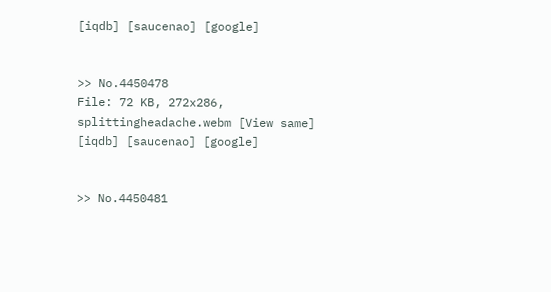[iqdb] [saucenao] [google]


>> No.4450478
File: 72 KB, 272x286, splittingheadache.webm [View same] [iqdb] [saucenao] [google]


>> No.4450481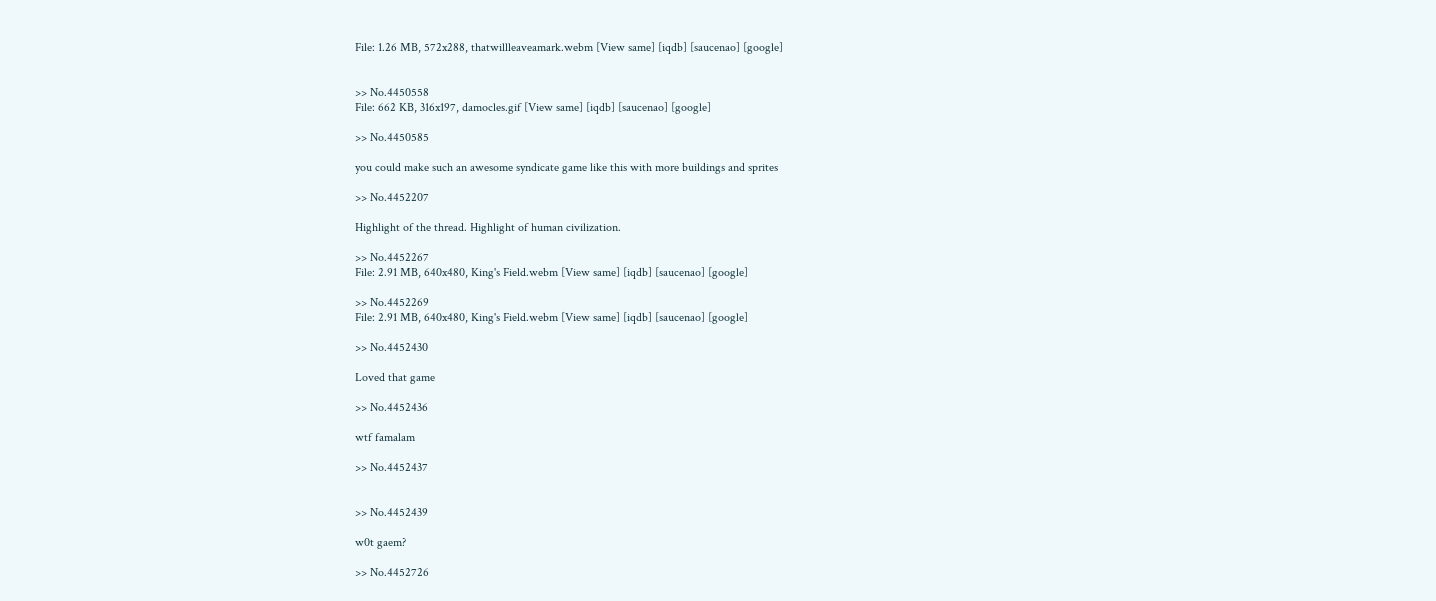File: 1.26 MB, 572x288, thatwillleaveamark.webm [View same] [iqdb] [saucenao] [google]


>> No.4450558
File: 662 KB, 316x197, damocles.gif [View same] [iqdb] [saucenao] [google]

>> No.4450585

you could make such an awesome syndicate game like this with more buildings and sprites

>> No.4452207

Highlight of the thread. Highlight of human civilization.

>> No.4452267
File: 2.91 MB, 640x480, King's Field.webm [View same] [iqdb] [saucenao] [google]

>> No.4452269
File: 2.91 MB, 640x480, King's Field.webm [View same] [iqdb] [saucenao] [google]

>> No.4452430

Loved that game

>> No.4452436

wtf famalam

>> No.4452437


>> No.4452439

w0t gaem?

>> No.4452726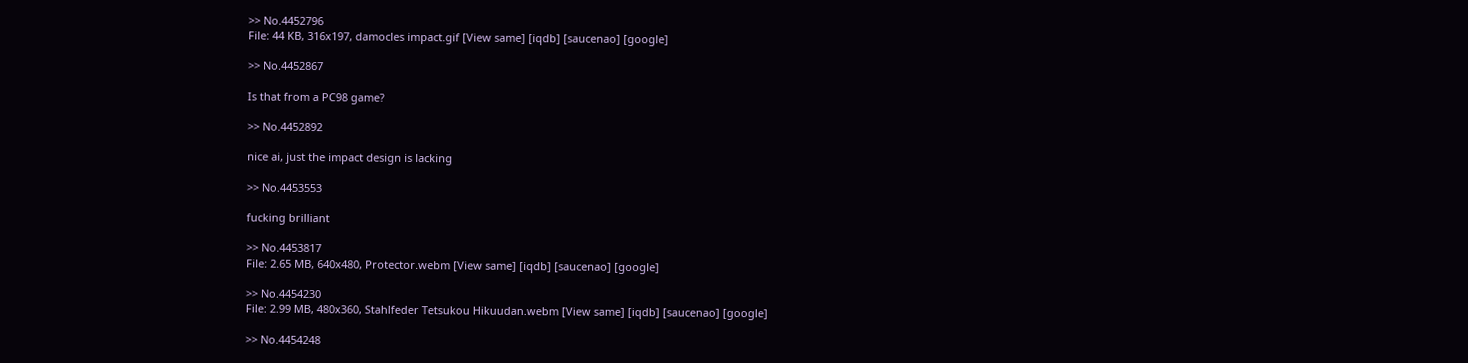>> No.4452796
File: 44 KB, 316x197, damocles impact.gif [View same] [iqdb] [saucenao] [google]

>> No.4452867

Is that from a PC98 game?

>> No.4452892

nice ai, just the impact design is lacking

>> No.4453553

fucking brilliant

>> No.4453817
File: 2.65 MB, 640x480, Protector.webm [View same] [iqdb] [saucenao] [google]

>> No.4454230
File: 2.99 MB, 480x360, Stahlfeder Tetsukou Hikuudan.webm [View same] [iqdb] [saucenao] [google]

>> No.4454248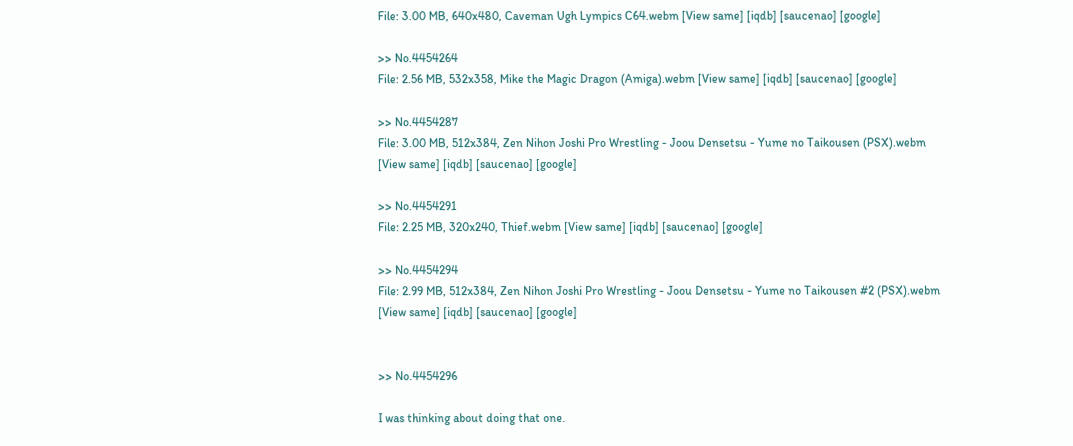File: 3.00 MB, 640x480, Caveman Ugh Lympics C64.webm [View same] [iqdb] [saucenao] [google]

>> No.4454264
File: 2.56 MB, 532x358, Mike the Magic Dragon (Amiga).webm [View same] [iqdb] [saucenao] [google]

>> No.4454287
File: 3.00 MB, 512x384, Zen Nihon Joshi Pro Wrestling - Joou Densetsu - Yume no Taikousen (PSX).webm [View same] [iqdb] [saucenao] [google]

>> No.4454291
File: 2.25 MB, 320x240, Thief.webm [View same] [iqdb] [saucenao] [google]

>> No.4454294
File: 2.99 MB, 512x384, Zen Nihon Joshi Pro Wrestling - Joou Densetsu - Yume no Taikousen #2 (PSX).webm [View same] [iqdb] [saucenao] [google]


>> No.4454296

I was thinking about doing that one.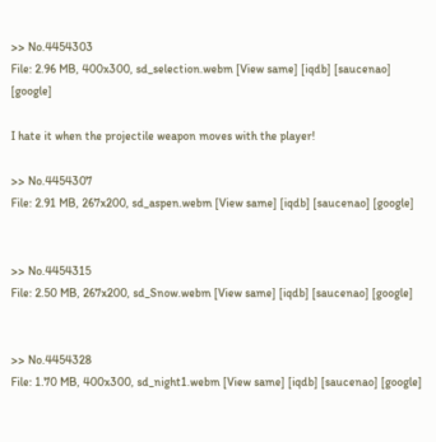>> No.4454303
File: 2.96 MB, 400x300, sd_selection.webm [View same] [iqdb] [saucenao] [google]

I hate it when the projectile weapon moves with the player!

>> No.4454307
File: 2.91 MB, 267x200, sd_aspen.webm [View same] [iqdb] [saucenao] [google]


>> No.4454315
File: 2.50 MB, 267x200, sd_Snow.webm [View same] [iqdb] [saucenao] [google]


>> No.4454328
File: 1.70 MB, 400x300, sd_night1.webm [View same] [iqdb] [saucenao] [google]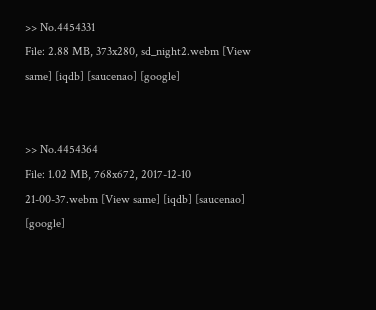>> No.4454331
File: 2.88 MB, 373x280, sd_night2.webm [View same] [iqdb] [saucenao] [google]


>> No.4454364
File: 1.02 MB, 768x672, 2017-12-10 21-00-37.webm [View same] [iqdb] [saucenao] [google]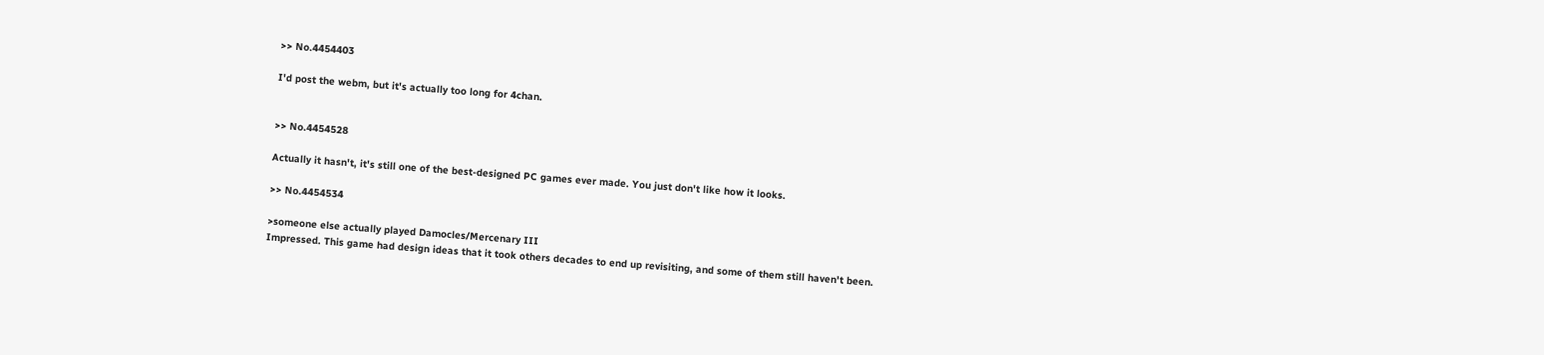>> No.4454403

I'd post the webm, but it's actually too long for 4chan.


>> No.4454528

Actually it hasn't, it's still one of the best-designed PC games ever made. You just don't like how it looks.

>> No.4454534

>someone else actually played Damocles/Mercenary III
Impressed. This game had design ideas that it took others decades to end up revisiting, and some of them still haven't been.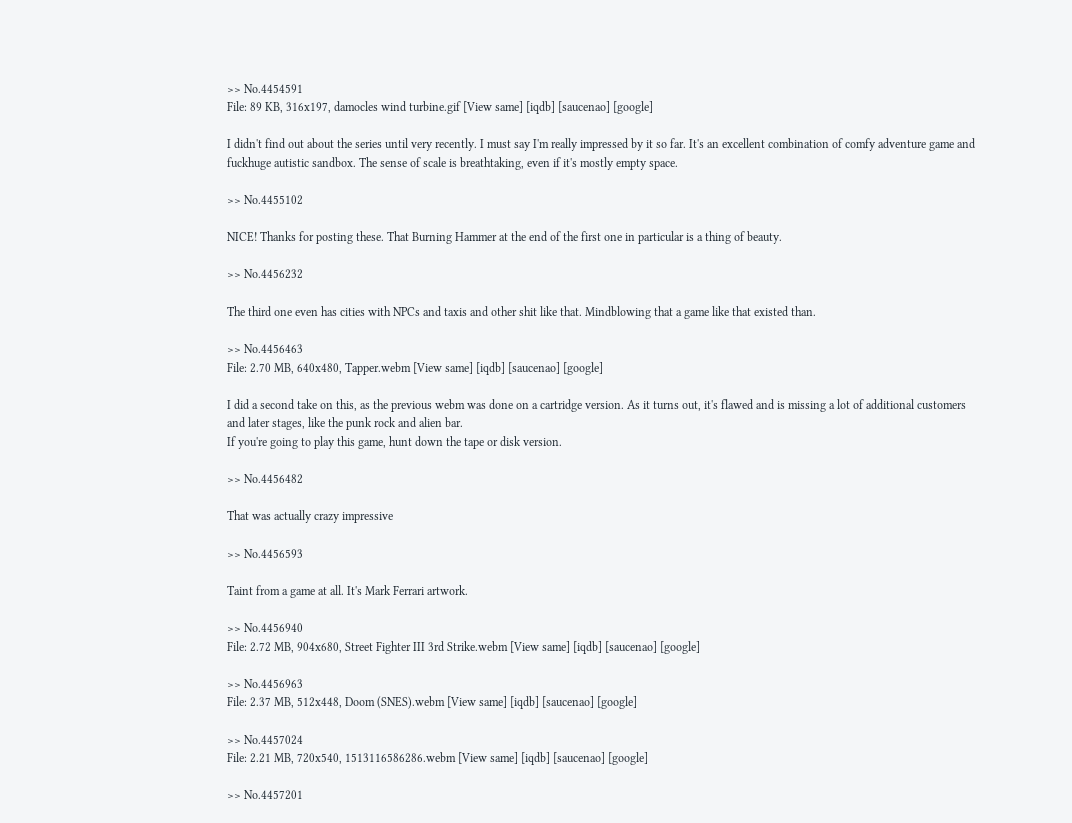>> No.4454591
File: 89 KB, 316x197, damocles wind turbine.gif [View same] [iqdb] [saucenao] [google]

I didn't find out about the series until very recently. I must say I'm really impressed by it so far. It's an excellent combination of comfy adventure game and fuckhuge autistic sandbox. The sense of scale is breathtaking, even if it's mostly empty space.

>> No.4455102

NICE! Thanks for posting these. That Burning Hammer at the end of the first one in particular is a thing of beauty.

>> No.4456232

The third one even has cities with NPCs and taxis and other shit like that. Mindblowing that a game like that existed than.

>> No.4456463
File: 2.70 MB, 640x480, Tapper.webm [View same] [iqdb] [saucenao] [google]

I did a second take on this, as the previous webm was done on a cartridge version. As it turns out, it's flawed and is missing a lot of additional customers and later stages, like the punk rock and alien bar.
If you're going to play this game, hunt down the tape or disk version.

>> No.4456482

That was actually crazy impressive

>> No.4456593

Taint from a game at all. It's Mark Ferrari artwork.

>> No.4456940
File: 2.72 MB, 904x680, Street Fighter III 3rd Strike.webm [View same] [iqdb] [saucenao] [google]

>> No.4456963
File: 2.37 MB, 512x448, Doom (SNES).webm [View same] [iqdb] [saucenao] [google]

>> No.4457024
File: 2.21 MB, 720x540, 1513116586286.webm [View same] [iqdb] [saucenao] [google]

>> No.4457201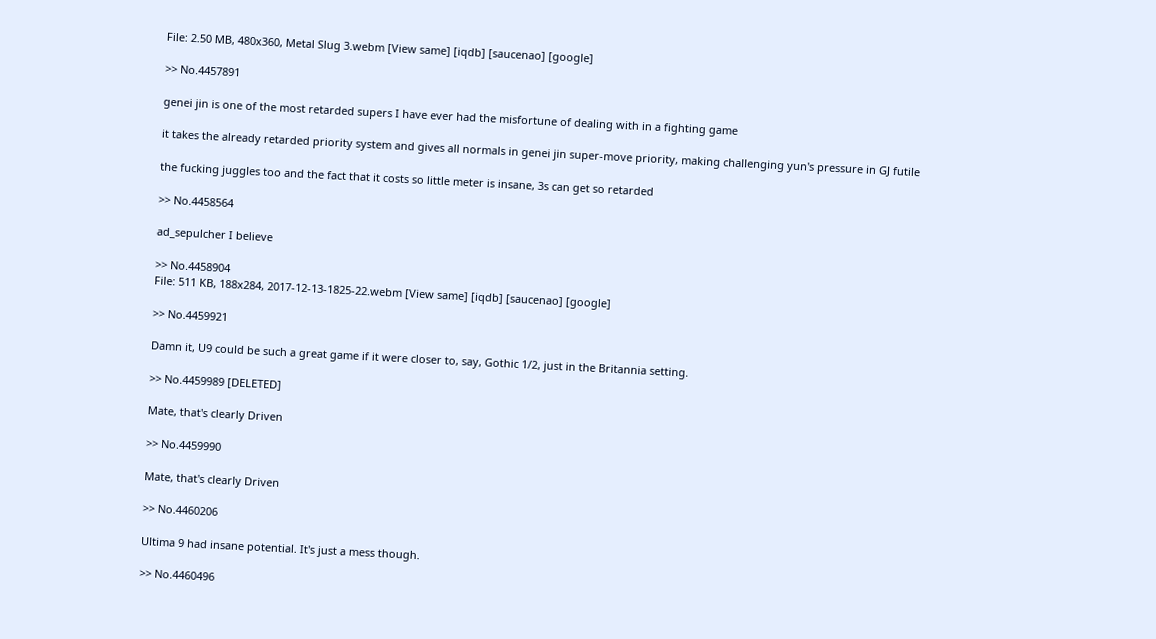File: 2.50 MB, 480x360, Metal Slug 3.webm [View same] [iqdb] [saucenao] [google]

>> No.4457891

genei jin is one of the most retarded supers I have ever had the misfortune of dealing with in a fighting game

it takes the already retarded priority system and gives all normals in genei jin super-move priority, making challenging yun's pressure in GJ futile

the fucking juggles too and the fact that it costs so little meter is insane, 3s can get so retarded

>> No.4458564

ad_sepulcher I believe

>> No.4458904
File: 511 KB, 188x284, 2017-12-13-1825-22.webm [View same] [iqdb] [saucenao] [google]

>> No.4459921

Damn it, U9 could be such a great game if it were closer to, say, Gothic 1/2, just in the Britannia setting.

>> No.4459989 [DELETED]

Mate, that's clearly Driven

>> No.4459990

Mate, that's clearly Driven

>> No.4460206

Ultima 9 had insane potential. It's just a mess though.

>> No.4460496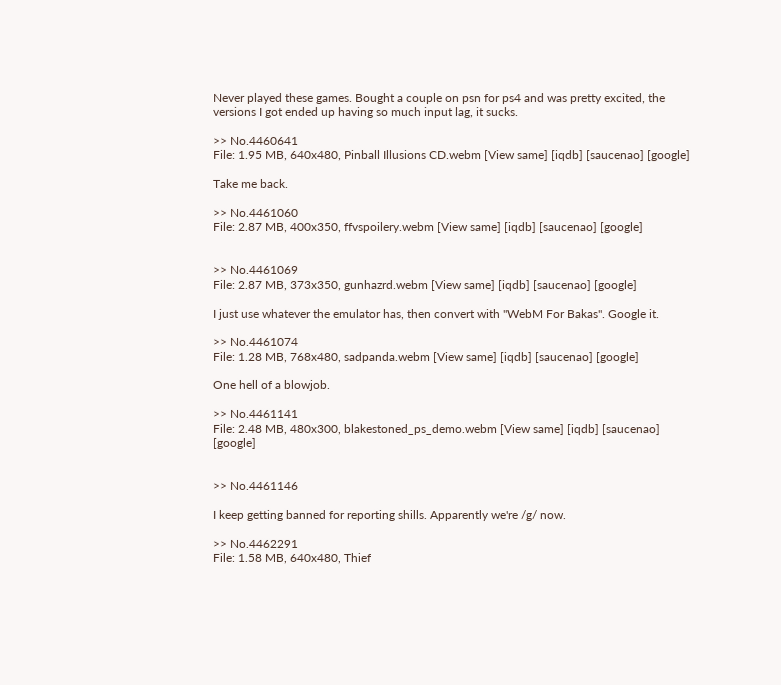Never played these games. Bought a couple on psn for ps4 and was pretty excited, the versions I got ended up having so much input lag, it sucks.

>> No.4460641
File: 1.95 MB, 640x480, Pinball Illusions CD.webm [View same] [iqdb] [saucenao] [google]

Take me back.

>> No.4461060
File: 2.87 MB, 400x350, ffvspoilery.webm [View same] [iqdb] [saucenao] [google]


>> No.4461069
File: 2.87 MB, 373x350, gunhazrd.webm [View same] [iqdb] [saucenao] [google]

I just use whatever the emulator has, then convert with "WebM For Bakas". Google it.

>> No.4461074
File: 1.28 MB, 768x480, sadpanda.webm [View same] [iqdb] [saucenao] [google]

One hell of a blowjob.

>> No.4461141
File: 2.48 MB, 480x300, blakestoned_ps_demo.webm [View same] [iqdb] [saucenao] [google]


>> No.4461146

I keep getting banned for reporting shills. Apparently we're /g/ now.

>> No.4462291
File: 1.58 MB, 640x480, Thief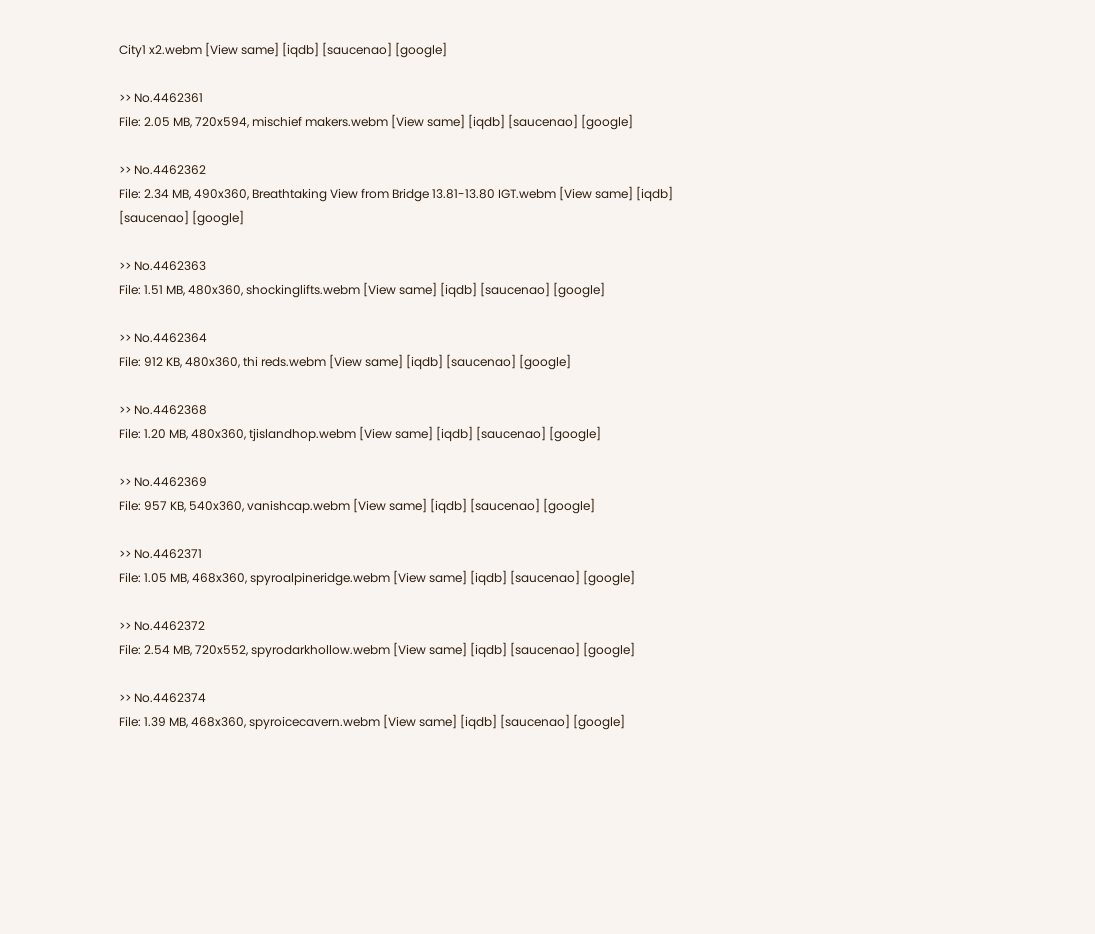City1 x2.webm [View same] [iqdb] [saucenao] [google]

>> No.4462361
File: 2.05 MB, 720x594, mischief makers.webm [View same] [iqdb] [saucenao] [google]

>> No.4462362
File: 2.34 MB, 490x360, Breathtaking View from Bridge 13.81-13.80 IGT.webm [View same] [iqdb] [saucenao] [google]

>> No.4462363
File: 1.51 MB, 480x360, shockinglifts.webm [View same] [iqdb] [saucenao] [google]

>> No.4462364
File: 912 KB, 480x360, thi reds.webm [View same] [iqdb] [saucenao] [google]

>> No.4462368
File: 1.20 MB, 480x360, tjislandhop.webm [View same] [iqdb] [saucenao] [google]

>> No.4462369
File: 957 KB, 540x360, vanishcap.webm [View same] [iqdb] [saucenao] [google]

>> No.4462371
File: 1.05 MB, 468x360, spyroalpineridge.webm [View same] [iqdb] [saucenao] [google]

>> No.4462372
File: 2.54 MB, 720x552, spyrodarkhollow.webm [View same] [iqdb] [saucenao] [google]

>> No.4462374
File: 1.39 MB, 468x360, spyroicecavern.webm [View same] [iqdb] [saucenao] [google]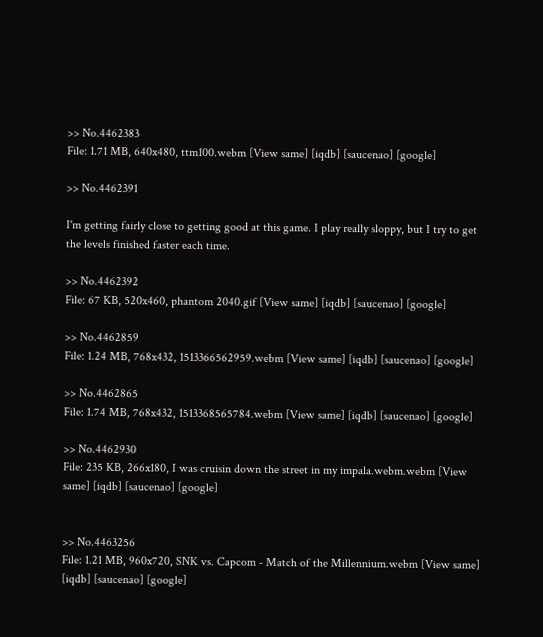>> No.4462383
File: 1.71 MB, 640x480, ttm100.webm [View same] [iqdb] [saucenao] [google]

>> No.4462391

I'm getting fairly close to getting good at this game. I play really sloppy, but I try to get the levels finished faster each time.

>> No.4462392
File: 67 KB, 520x460, phantom 2040.gif [View same] [iqdb] [saucenao] [google]

>> No.4462859
File: 1.24 MB, 768x432, 1513366562959.webm [View same] [iqdb] [saucenao] [google]

>> No.4462865
File: 1.74 MB, 768x432, 1513368565784.webm [View same] [iqdb] [saucenao] [google]

>> No.4462930
File: 235 KB, 266x180, I was cruisin down the street in my impala.webm.webm [View same] [iqdb] [saucenao] [google]


>> No.4463256
File: 1.21 MB, 960x720, SNK vs. Capcom - Match of the Millennium.webm [View same] [iqdb] [saucenao] [google]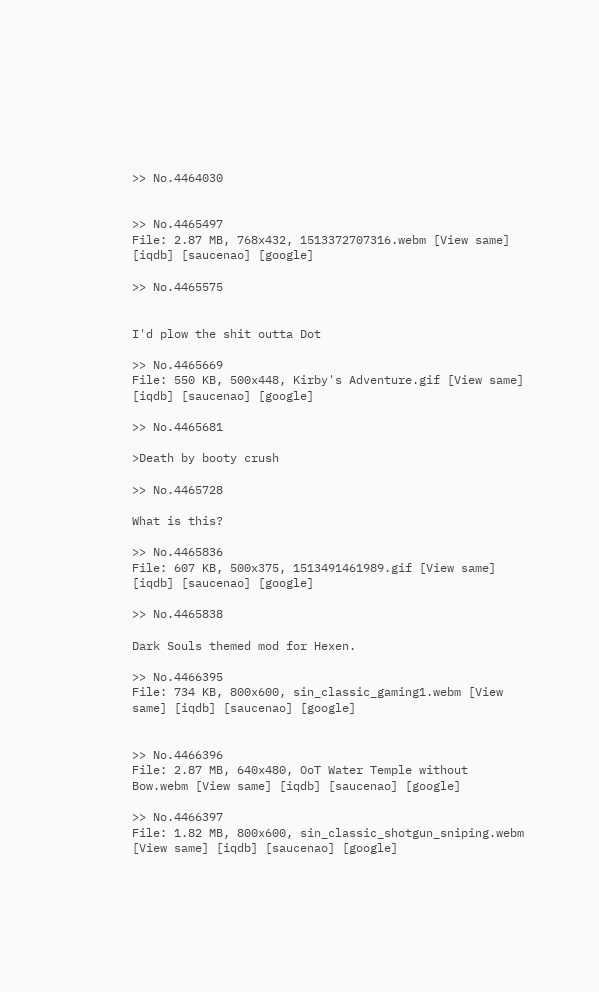>> No.4464030


>> No.4465497
File: 2.87 MB, 768x432, 1513372707316.webm [View same] [iqdb] [saucenao] [google]

>> No.4465575


I'd plow the shit outta Dot

>> No.4465669
File: 550 KB, 500x448, Kirby's Adventure.gif [View same] [iqdb] [saucenao] [google]

>> No.4465681

>Death by booty crush

>> No.4465728

What is this?

>> No.4465836
File: 607 KB, 500x375, 1513491461989.gif [View same] [iqdb] [saucenao] [google]

>> No.4465838

Dark Souls themed mod for Hexen.

>> No.4466395
File: 734 KB, 800x600, sin_classic_gaming1.webm [View same] [iqdb] [saucenao] [google]


>> No.4466396
File: 2.87 MB, 640x480, OoT Water Temple without Bow.webm [View same] [iqdb] [saucenao] [google]

>> No.4466397
File: 1.82 MB, 800x600, sin_classic_shotgun_sniping.webm [View same] [iqdb] [saucenao] [google]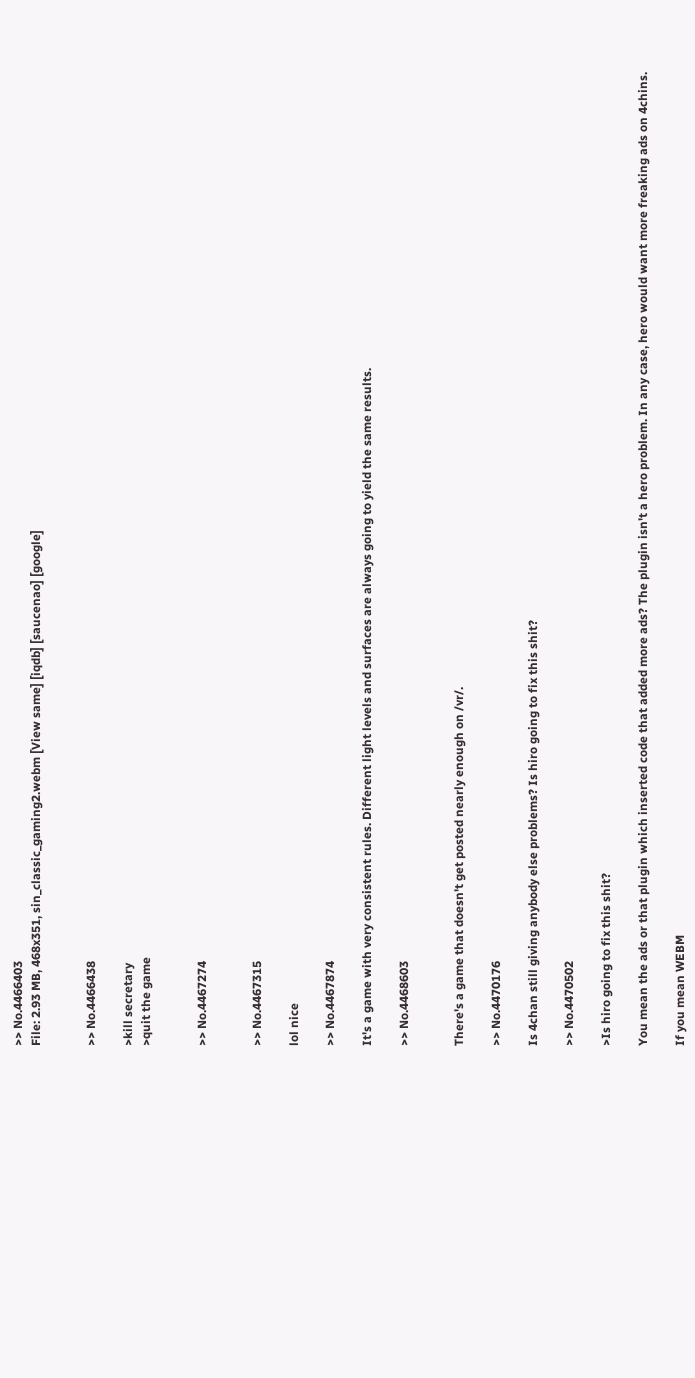>> No.4466403
File: 2.93 MB, 468x351, sin_classic_gaming2.webm [View same] [iqdb] [saucenao] [google]


>> No.4466438

>kill secretary
>quit the game


>> No.4467274


>> No.4467315

lol nice

>> No.4467874

It's a game with very consistent rules. Different light levels and surfaces are always going to yield the same results.

>> No.4468603


There's a game that doesn't get posted nearly enough on /vr/.

>> No.4470176

Is 4chan still giving anybody else problems? Is hiro going to fix this shit?

>> No.4470502

>Is hiro going to fix this shit?

You mean the ads or that plugin which inserted code that added more ads? The plugin isn't a hero problem. In any case, hero would want more freaking ads on 4chins.

If you mean WEBM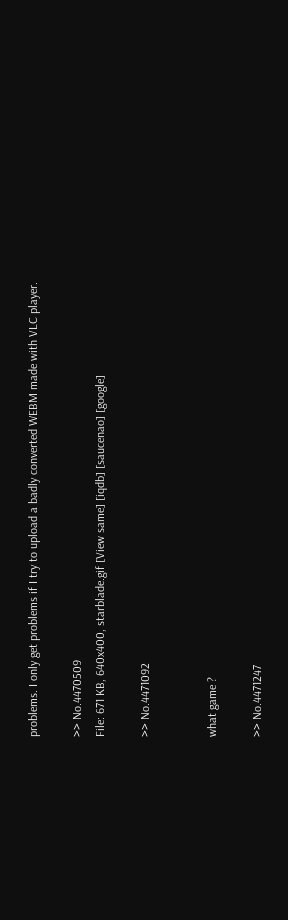problems. I only get problems if I try to upload a badly converted WEBM made with VLC player.

>> No.4470509
File: 671 KB, 640x400, starblade.gif [View same] [iqdb] [saucenao] [google]

>> No.4471092


what game ?

>> No.4471247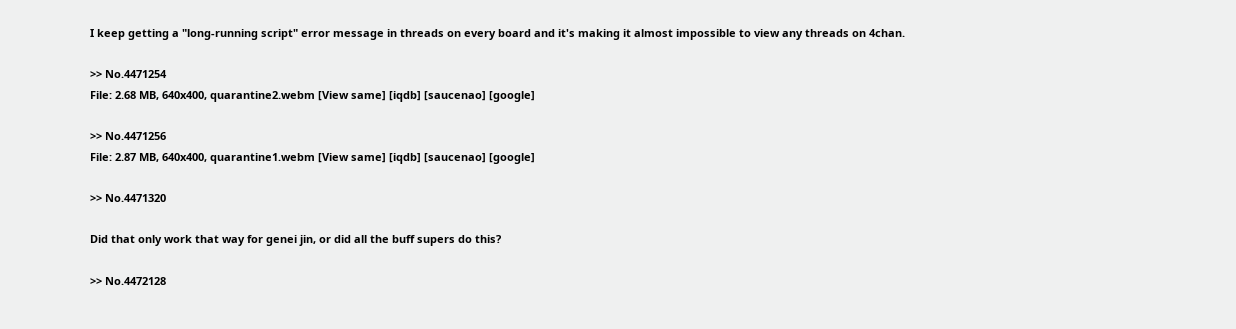I keep getting a "long-running script" error message in threads on every board and it's making it almost impossible to view any threads on 4chan.

>> No.4471254
File: 2.68 MB, 640x400, quarantine2.webm [View same] [iqdb] [saucenao] [google]

>> No.4471256
File: 2.87 MB, 640x400, quarantine1.webm [View same] [iqdb] [saucenao] [google]

>> No.4471320

Did that only work that way for genei jin, or did all the buff supers do this?

>> No.4472128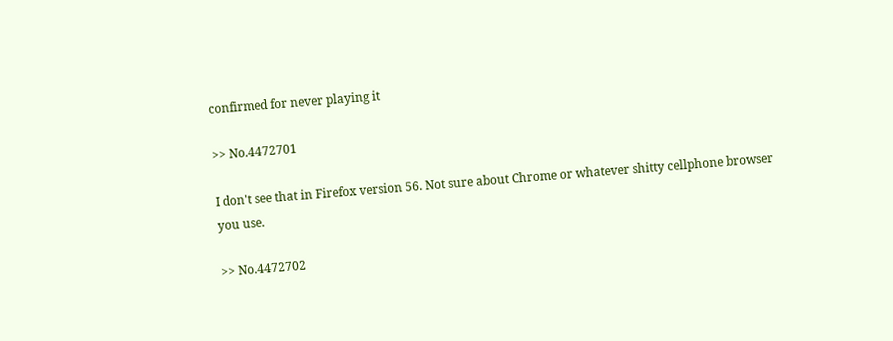confirmed for never playing it

>> No.4472701

I don't see that in Firefox version 56. Not sure about Chrome or whatever shitty cellphone browser you use.

>> No.4472702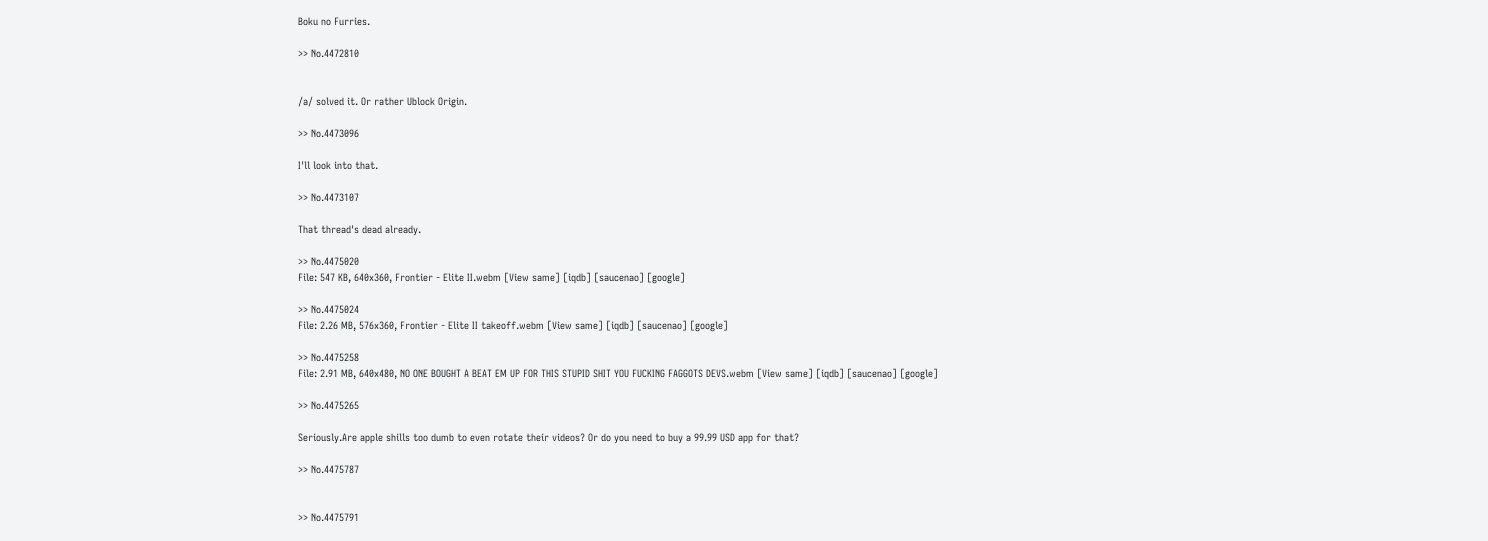Boku no Furries.

>> No.4472810


/a/ solved it. Or rather Ublock Origin.

>> No.4473096

I'll look into that.

>> No.4473107

That thread's dead already.

>> No.4475020
File: 547 KB, 640x360, Frontier - Elite II.webm [View same] [iqdb] [saucenao] [google]

>> No.4475024
File: 2.26 MB, 576x360, Frontier - Elite II takeoff.webm [View same] [iqdb] [saucenao] [google]

>> No.4475258
File: 2.91 MB, 640x480, NO ONE BOUGHT A BEAT EM UP FOR THIS STUPID SHIT YOU FUCKING FAGGOTS DEVS.webm [View same] [iqdb] [saucenao] [google]

>> No.4475265

Seriously.Are apple shills too dumb to even rotate their videos? Or do you need to buy a 99.99 USD app for that?

>> No.4475787


>> No.4475791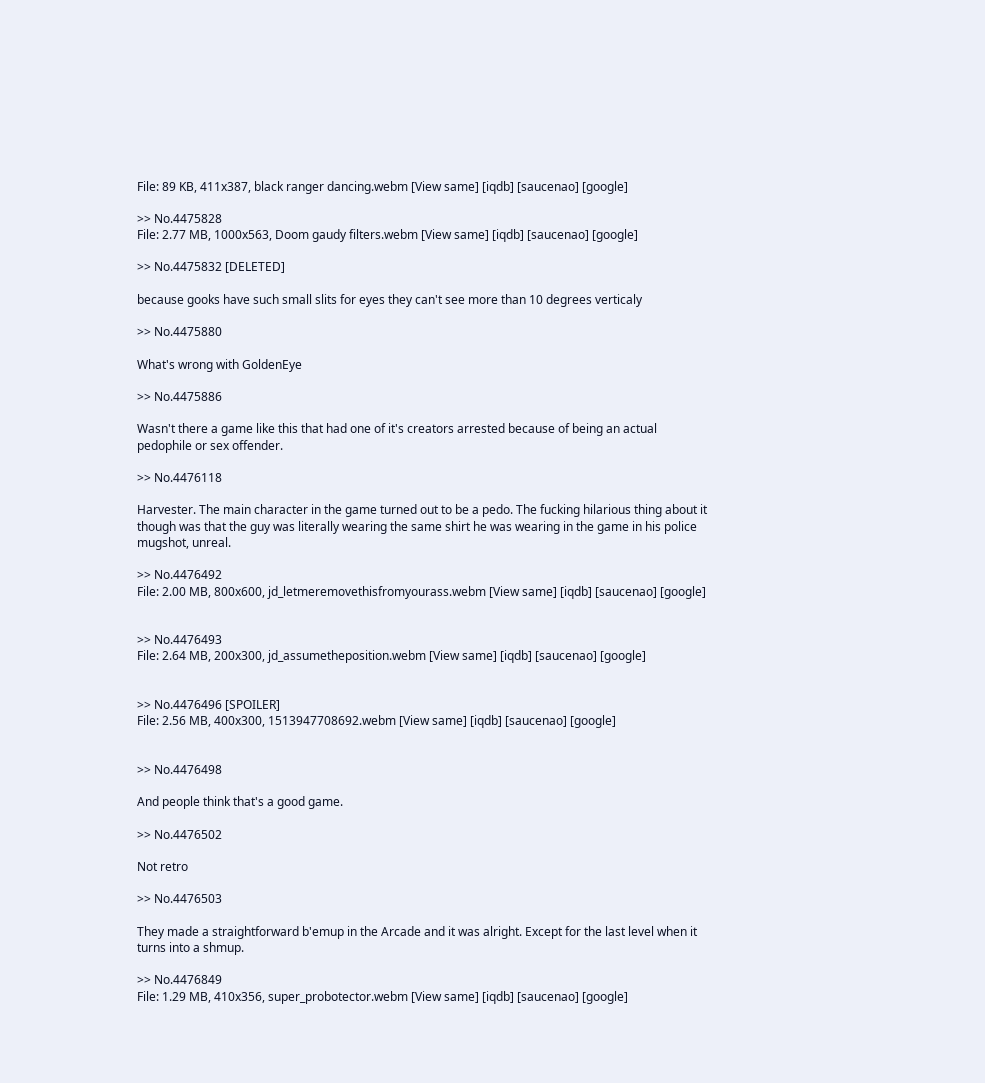File: 89 KB, 411x387, black ranger dancing.webm [View same] [iqdb] [saucenao] [google]

>> No.4475828
File: 2.77 MB, 1000x563, Doom gaudy filters.webm [View same] [iqdb] [saucenao] [google]

>> No.4475832 [DELETED]

because gooks have such small slits for eyes they can't see more than 10 degrees verticaly

>> No.4475880

What's wrong with GoldenEye

>> No.4475886

Wasn't there a game like this that had one of it's creators arrested because of being an actual pedophile or sex offender.

>> No.4476118

Harvester. The main character in the game turned out to be a pedo. The fucking hilarious thing about it though was that the guy was literally wearing the same shirt he was wearing in the game in his police mugshot, unreal.

>> No.4476492
File: 2.00 MB, 800x600, jd_letmeremovethisfromyourass.webm [View same] [iqdb] [saucenao] [google]


>> No.4476493
File: 2.64 MB, 200x300, jd_assumetheposition.webm [View same] [iqdb] [saucenao] [google]


>> No.4476496 [SPOILER]
File: 2.56 MB, 400x300, 1513947708692.webm [View same] [iqdb] [saucenao] [google]


>> No.4476498

And people think that's a good game.

>> No.4476502

Not retro

>> No.4476503

They made a straightforward b'emup in the Arcade and it was alright. Except for the last level when it turns into a shmup.

>> No.4476849
File: 1.29 MB, 410x356, super_probotector.webm [View same] [iqdb] [saucenao] [google]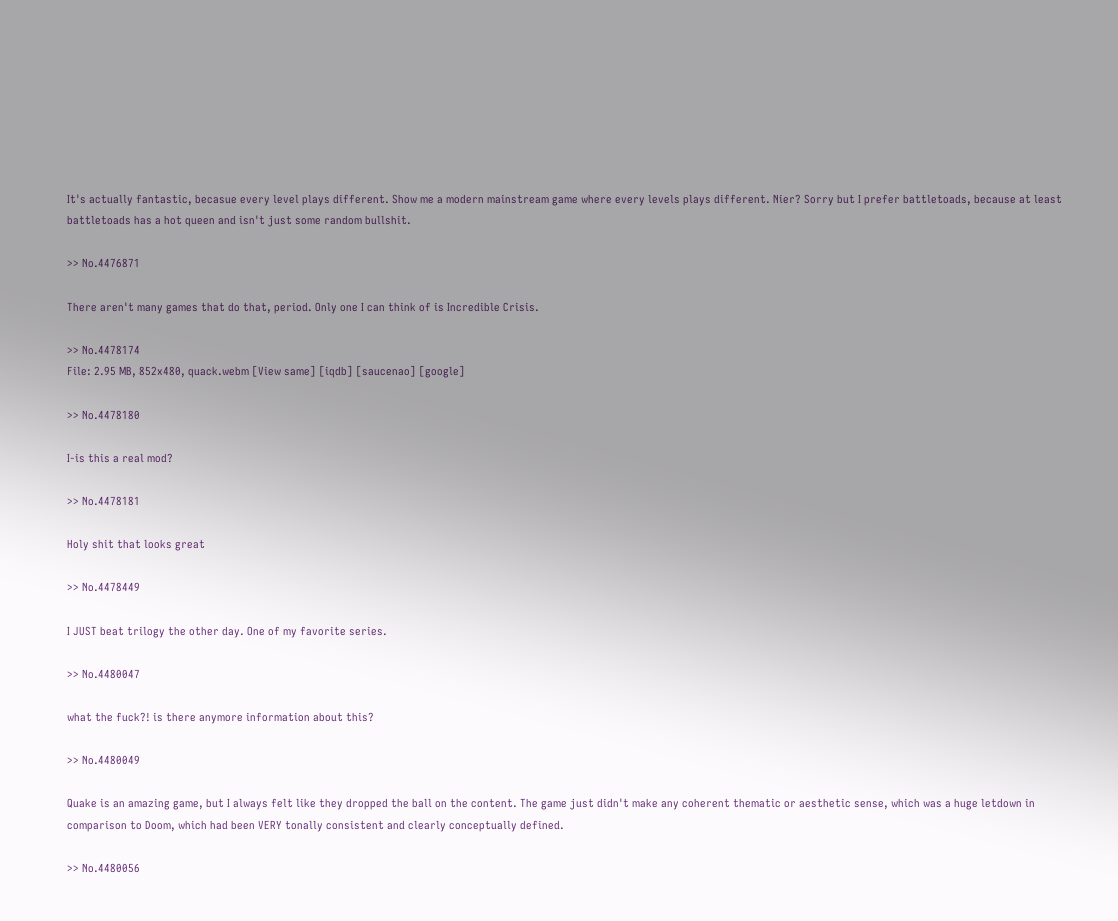It's actually fantastic, becasue every level plays different. Show me a modern mainstream game where every levels plays different. Nier? Sorry but I prefer battletoads, because at least battletoads has a hot queen and isn't just some random bullshit.

>> No.4476871

There aren't many games that do that, period. Only one I can think of is Incredible Crisis.

>> No.4478174
File: 2.95 MB, 852x480, quack.webm [View same] [iqdb] [saucenao] [google]

>> No.4478180

I-is this a real mod?

>> No.4478181

Holy shit that looks great

>> No.4478449

I JUST beat trilogy the other day. One of my favorite series.

>> No.4480047

what the fuck?! is there anymore information about this?

>> No.4480049

Quake is an amazing game, but I always felt like they dropped the ball on the content. The game just didn't make any coherent thematic or aesthetic sense, which was a huge letdown in comparison to Doom, which had been VERY tonally consistent and clearly conceptually defined.

>> No.4480056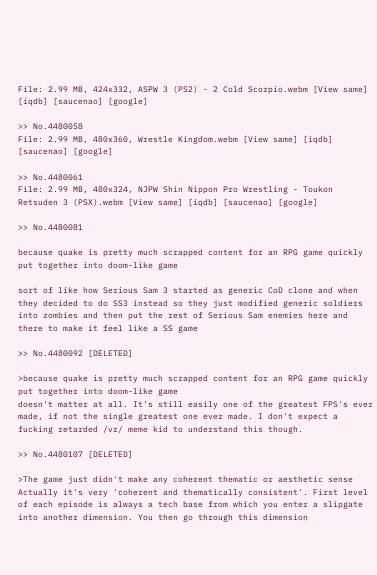File: 2.99 MB, 424x332, ASPW 3 (PS2) - 2 Cold Scorpio.webm [View same] [iqdb] [saucenao] [google]

>> No.4480058
File: 2.99 MB, 480x360, Wrestle Kingdom.webm [View same] [iqdb] [saucenao] [google]

>> No.4480061
File: 2.99 MB, 480x324, NJPW Shin Nippon Pro Wrestling - Toukon Retsuden 3 (PSX).webm [View same] [iqdb] [saucenao] [google]

>> No.4480081

because quake is pretty much scrapped content for an RPG game quickly put together into doom-like game

sort of like how Serious Sam 3 started as generic CoD clone and when they decided to do SS3 instead so they just modified generic soldiers into zombies and then put the rest of Serious Sam enemies here and there to make it feel like a SS game

>> No.4480092 [DELETED]

>because quake is pretty much scrapped content for an RPG game quickly put together into doom-like game
doesn't matter at all. It's still easily one of the greatest FPS's ever made, if not the single greatest one ever made. I don't expect a fucking retarded /vr/ meme kid to understand this though.

>> No.4480107 [DELETED]

>The game just didn't make any coherent thematic or aesthetic sense
Actually it's very 'coherent and thematically consistent'. First level of each episode is always a tech base from which you enter a slipgate into another dimension. You then go through this dimension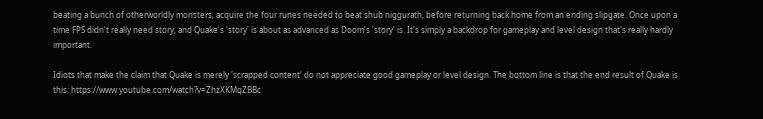beating a bunch of otherworldly monsters, acquire the four runes needed to beat shub niggurath, before returning back home from an ending slipgate. Once upon a time FPS didn't really need story, and Quake's 'story' is about as advanced as Doom's 'story' is. It's simply a backdrop for gameplay and level design that's really hardly important.

Idiots that make the claim that Quake is merely 'scrapped content' do not appreciate good gameplay or level design. The bottom line is that the end result of Quake is this: https://www.youtube.com/watch?v=ZhzXKMqZBBc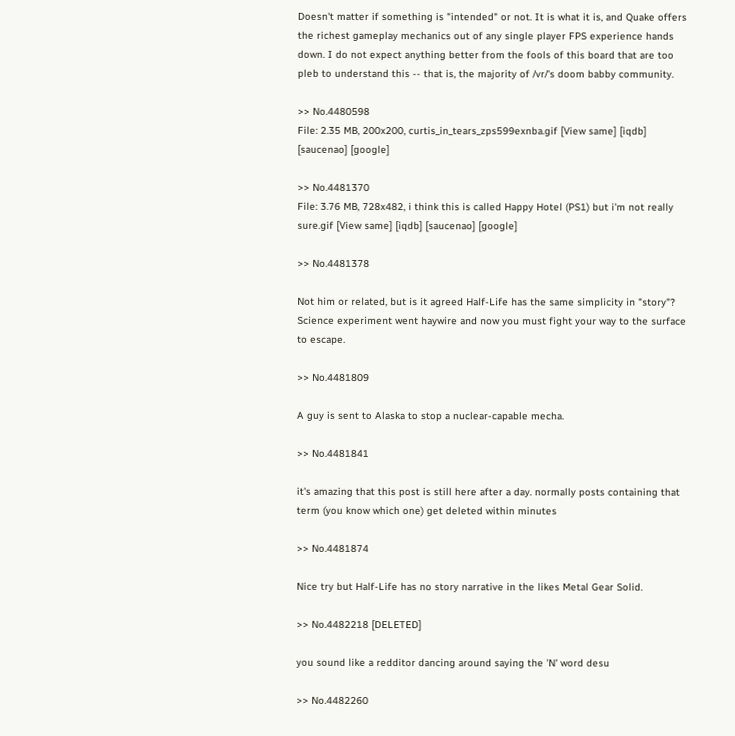Doesn't matter if something is "intended" or not. It is what it is, and Quake offers the richest gameplay mechanics out of any single player FPS experience hands down. I do not expect anything better from the fools of this board that are too pleb to understand this -- that is, the majority of /vr/'s doom babby community.

>> No.4480598
File: 2.35 MB, 200x200, curtis_in_tears_zps599exnba.gif [View same] [iqdb] [saucenao] [google]

>> No.4481370
File: 3.76 MB, 728x482, i think this is called Happy Hotel (PS1) but i'm not really sure.gif [View same] [iqdb] [saucenao] [google]

>> No.4481378

Not him or related, but is it agreed Half-Life has the same simplicity in "story"? Science experiment went haywire and now you must fight your way to the surface to escape.

>> No.4481809

A guy is sent to Alaska to stop a nuclear-capable mecha.

>> No.4481841

it's amazing that this post is still here after a day. normally posts containing that term (you know which one) get deleted within minutes

>> No.4481874

Nice try but Half-Life has no story narrative in the likes Metal Gear Solid.

>> No.4482218 [DELETED]

you sound like a redditor dancing around saying the 'N' word desu

>> No.4482260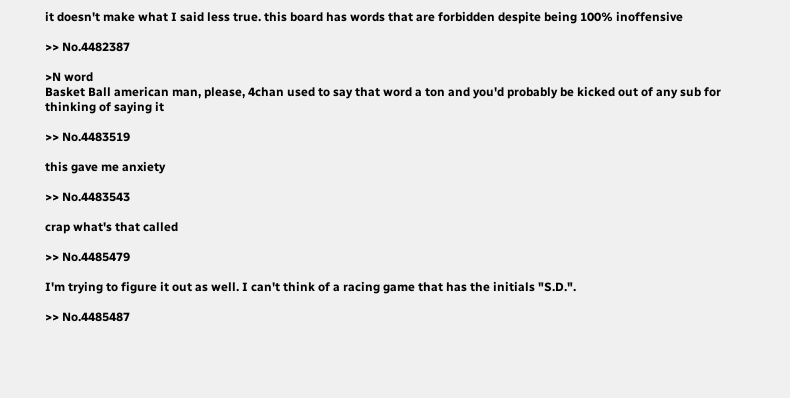it doesn't make what I said less true. this board has words that are forbidden despite being 100% inoffensive

>> No.4482387

>N word
Basket Ball american man, please, 4chan used to say that word a ton and you'd probably be kicked out of any sub for thinking of saying it

>> No.4483519

this gave me anxiety

>> No.4483543

crap what's that called

>> No.4485479

I'm trying to figure it out as well. I can't think of a racing game that has the initials "S.D.".

>> No.4485487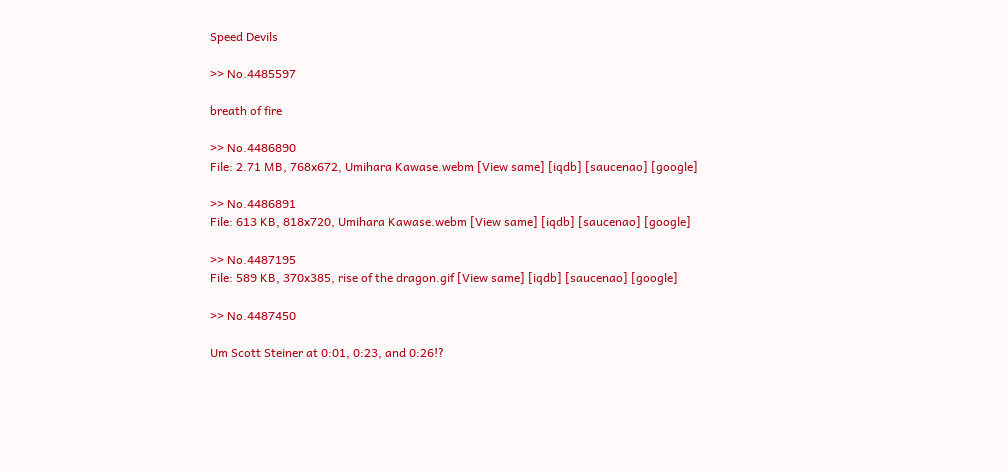Speed Devils

>> No.4485597

breath of fire

>> No.4486890
File: 2.71 MB, 768x672, Umihara Kawase.webm [View same] [iqdb] [saucenao] [google]

>> No.4486891
File: 613 KB, 818x720, Umihara Kawase.webm [View same] [iqdb] [saucenao] [google]

>> No.4487195
File: 589 KB, 370x385, rise of the dragon.gif [View same] [iqdb] [saucenao] [google]

>> No.4487450

Um Scott Steiner at 0:01, 0:23, and 0:26!?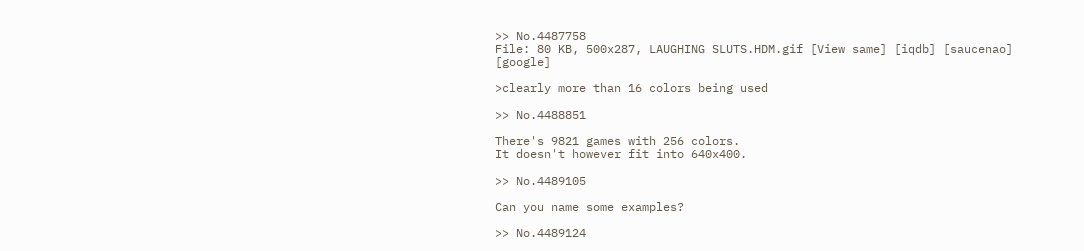>> No.4487758
File: 80 KB, 500x287, LAUGHING SLUTS.HDM.gif [View same] [iqdb] [saucenao] [google]

>clearly more than 16 colors being used

>> No.4488851

There's 9821 games with 256 colors.
It doesn't however fit into 640x400.

>> No.4489105

Can you name some examples?

>> No.4489124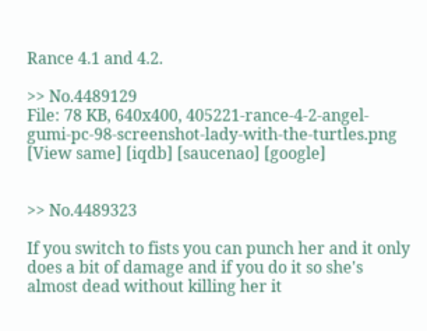Rance 4.1 and 4.2.

>> No.4489129
File: 78 KB, 640x400, 405221-rance-4-2-angel-gumi-pc-98-screenshot-lady-with-the-turtles.png [View same] [iqdb] [saucenao] [google]


>> No.4489323

If you switch to fists you can punch her and it only does a bit of damage and if you do it so she's almost dead without killing her it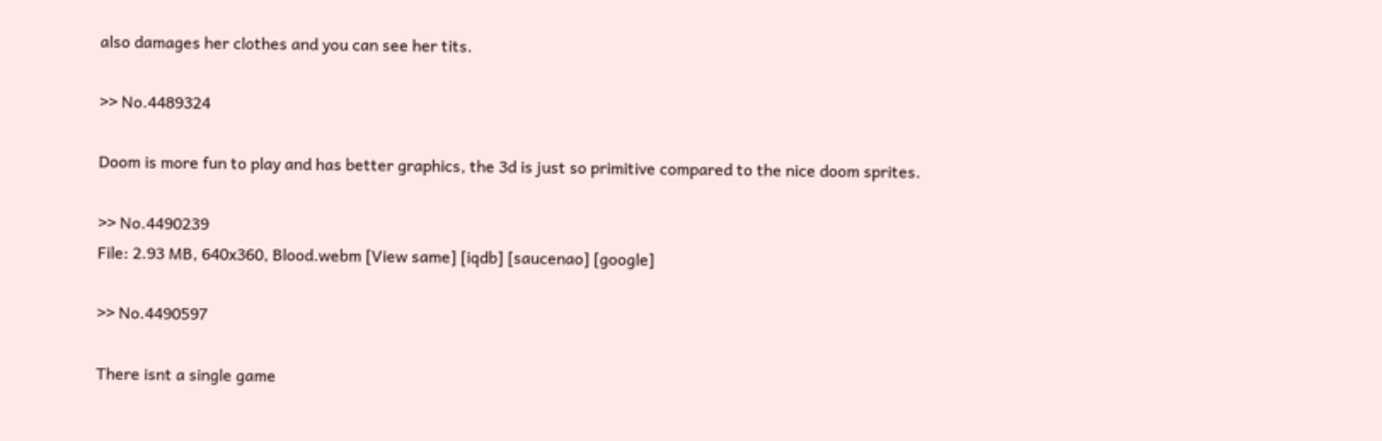also damages her clothes and you can see her tits.

>> No.4489324

Doom is more fun to play and has better graphics, the 3d is just so primitive compared to the nice doom sprites.

>> No.4490239
File: 2.93 MB, 640x360, Blood.webm [View same] [iqdb] [saucenao] [google]

>> No.4490597

There isnt a single game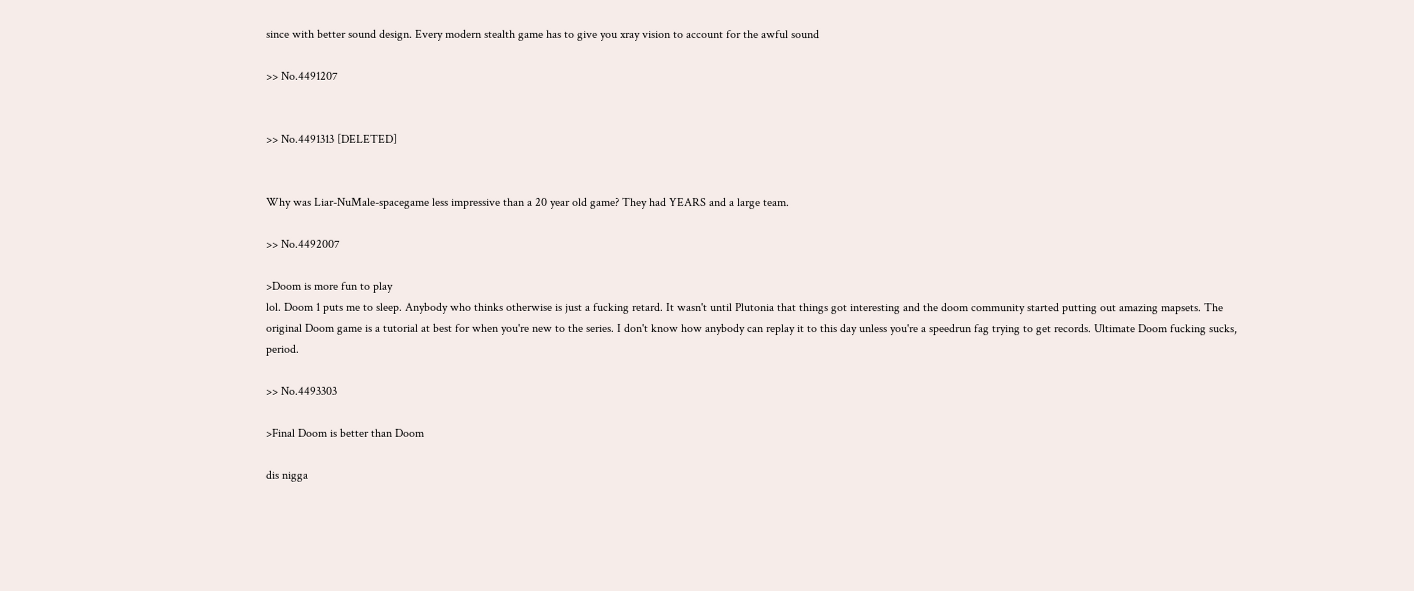since with better sound design. Every modern stealth game has to give you xray vision to account for the awful sound

>> No.4491207


>> No.4491313 [DELETED]


Why was Liar-NuMale-spacegame less impressive than a 20 year old game? They had YEARS and a large team.

>> No.4492007

>Doom is more fun to play
lol. Doom 1 puts me to sleep. Anybody who thinks otherwise is just a fucking retard. It wasn't until Plutonia that things got interesting and the doom community started putting out amazing mapsets. The original Doom game is a tutorial at best for when you're new to the series. I don't know how anybody can replay it to this day unless you're a speedrun fag trying to get records. Ultimate Doom fucking sucks, period.

>> No.4493303

>Final Doom is better than Doom

dis nigga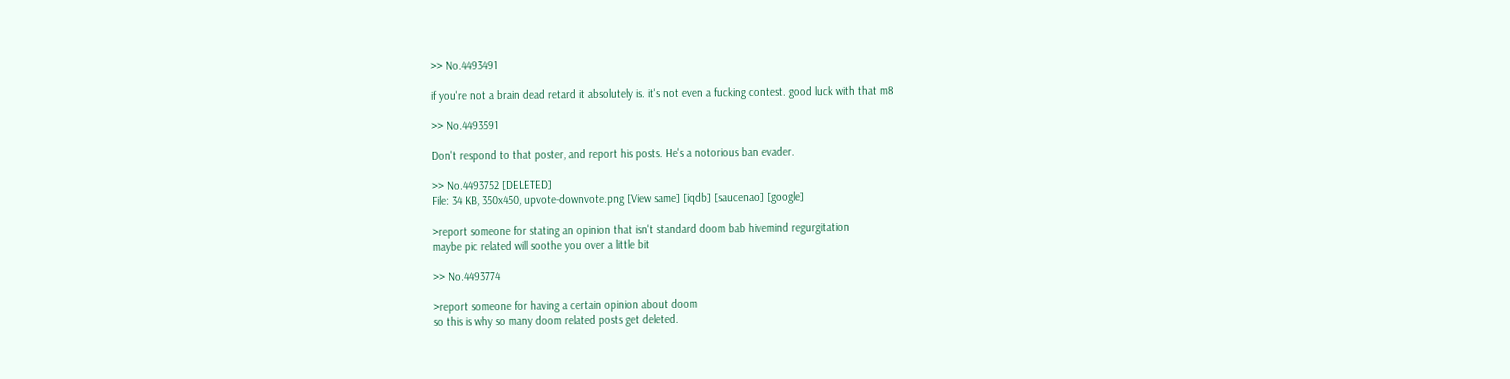>> No.4493491

if you're not a brain dead retard it absolutely is. it's not even a fucking contest. good luck with that m8

>> No.4493591

Don't respond to that poster, and report his posts. He's a notorious ban evader.

>> No.4493752 [DELETED]
File: 34 KB, 350x450, upvote-downvote.png [View same] [iqdb] [saucenao] [google]

>report someone for stating an opinion that isn't standard doom bab hivemind regurgitation
maybe pic related will soothe you over a little bit

>> No.4493774

>report someone for having a certain opinion about doom
so this is why so many doom related posts get deleted.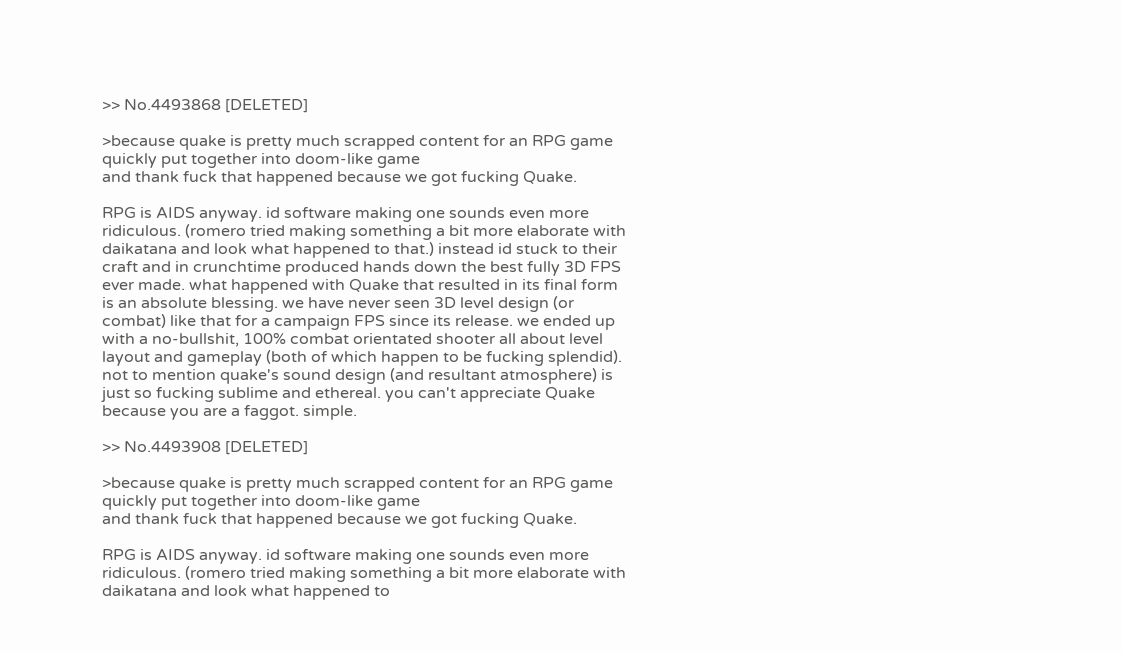>> No.4493868 [DELETED]

>because quake is pretty much scrapped content for an RPG game quickly put together into doom-like game
and thank fuck that happened because we got fucking Quake.

RPG is AIDS anyway. id software making one sounds even more ridiculous. (romero tried making something a bit more elaborate with daikatana and look what happened to that.) instead id stuck to their craft and in crunchtime produced hands down the best fully 3D FPS ever made. what happened with Quake that resulted in its final form is an absolute blessing. we have never seen 3D level design (or combat) like that for a campaign FPS since its release. we ended up with a no-bullshit, 100% combat orientated shooter all about level layout and gameplay (both of which happen to be fucking splendid). not to mention quake's sound design (and resultant atmosphere) is just so fucking sublime and ethereal. you can't appreciate Quake because you are a faggot. simple.

>> No.4493908 [DELETED]

>because quake is pretty much scrapped content for an RPG game quickly put together into doom-like game
and thank fuck that happened because we got fucking Quake.

RPG is AIDS anyway. id software making one sounds even more ridiculous. (romero tried making something a bit more elaborate with daikatana and look what happened to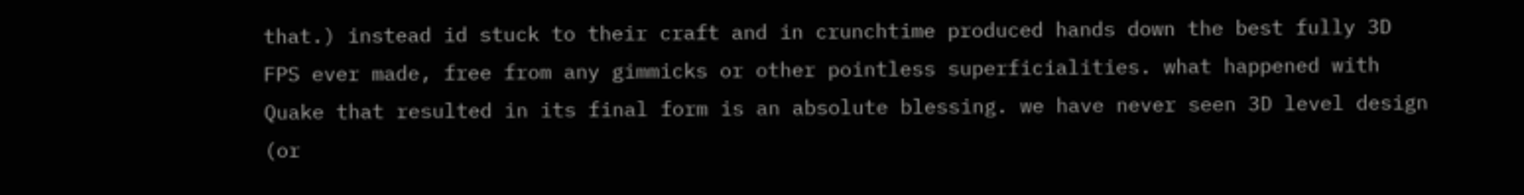that.) instead id stuck to their craft and in crunchtime produced hands down the best fully 3D FPS ever made, free from any gimmicks or other pointless superficialities. what happened with Quake that resulted in its final form is an absolute blessing. we have never seen 3D level design (or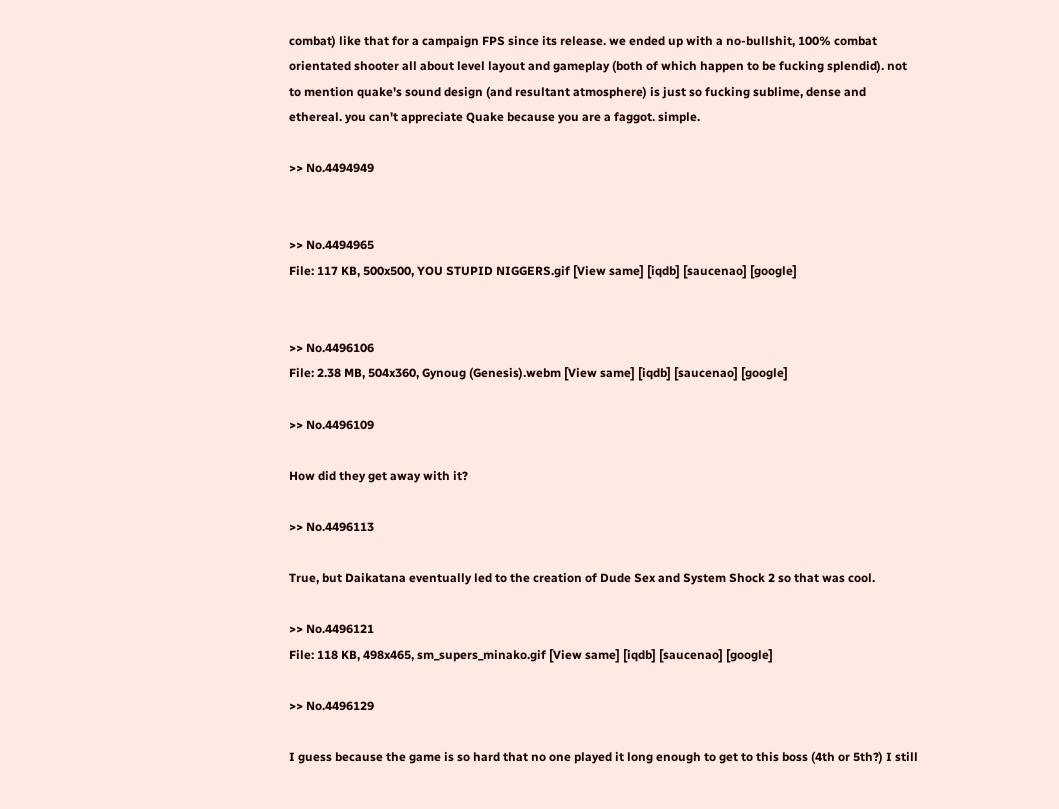combat) like that for a campaign FPS since its release. we ended up with a no-bullshit, 100% combat orientated shooter all about level layout and gameplay (both of which happen to be fucking splendid). not to mention quake's sound design (and resultant atmosphere) is just so fucking sublime, dense and ethereal. you can't appreciate Quake because you are a faggot. simple.

>> No.4494949


>> No.4494965
File: 117 KB, 500x500, YOU STUPID NIGGERS.gif [View same] [iqdb] [saucenao] [google]


>> No.4496106
File: 2.38 MB, 504x360, Gynoug (Genesis).webm [View same] [iqdb] [saucenao] [google]

>> No.4496109

How did they get away with it?

>> No.4496113

True, but Daikatana eventually led to the creation of Dude Sex and System Shock 2 so that was cool.

>> No.4496121
File: 118 KB, 498x465, sm_supers_minako.gif [View same] [iqdb] [saucenao] [google]

>> No.4496129

I guess because the game is so hard that no one played it long enough to get to this boss (4th or 5th?) I still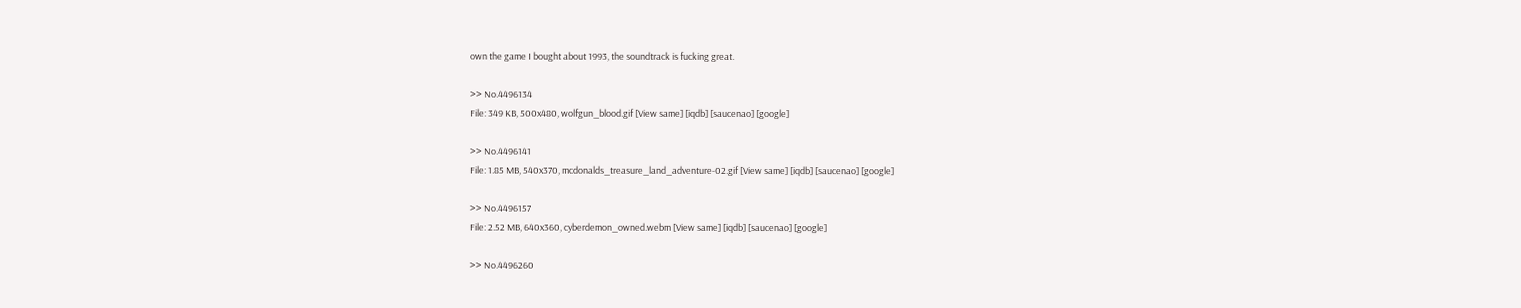own the game I bought about 1993, the soundtrack is fucking great.

>> No.4496134
File: 349 KB, 500x480, wolfgun_blood.gif [View same] [iqdb] [saucenao] [google]

>> No.4496141
File: 1.85 MB, 540x370, mcdonalds_treasure_land_adventure-02.gif [View same] [iqdb] [saucenao] [google]

>> No.4496157
File: 2.52 MB, 640x360, cyberdemon_owned.webm [View same] [iqdb] [saucenao] [google]

>> No.4496260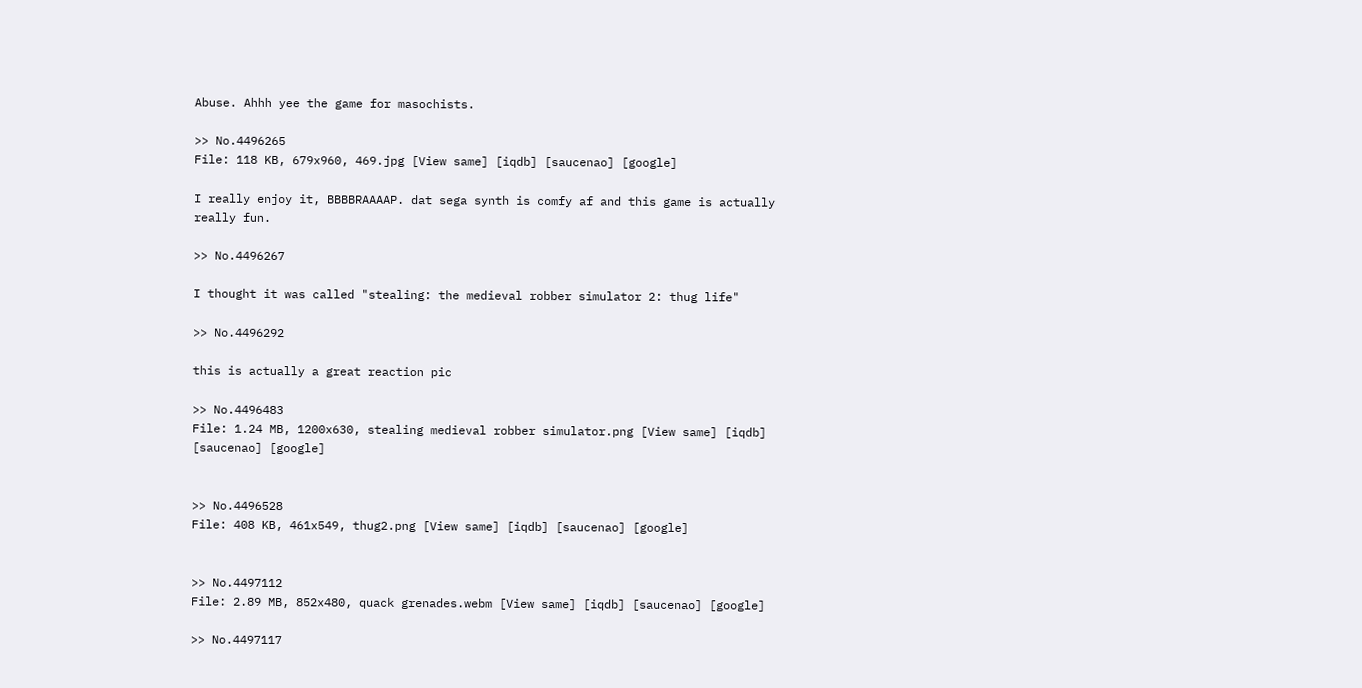Abuse. Ahhh yee the game for masochists.

>> No.4496265
File: 118 KB, 679x960, 469.jpg [View same] [iqdb] [saucenao] [google]

I really enjoy it, BBBBRAAAAP. dat sega synth is comfy af and this game is actually really fun.

>> No.4496267

I thought it was called "stealing: the medieval robber simulator 2: thug life"

>> No.4496292

this is actually a great reaction pic

>> No.4496483
File: 1.24 MB, 1200x630, stealing medieval robber simulator.png [View same] [iqdb] [saucenao] [google]


>> No.4496528
File: 408 KB, 461x549, thug2.png [View same] [iqdb] [saucenao] [google]


>> No.4497112
File: 2.89 MB, 852x480, quack grenades.webm [View same] [iqdb] [saucenao] [google]

>> No.4497117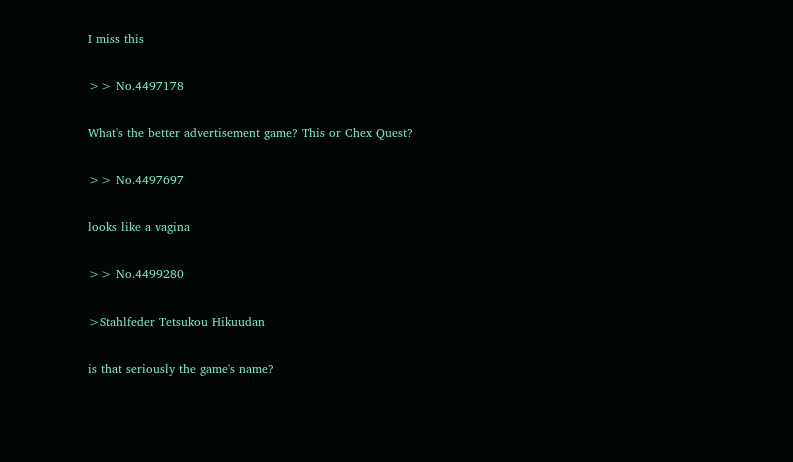I miss this

>> No.4497178

What's the better advertisement game? This or Chex Quest?

>> No.4497697

looks like a vagina

>> No.4499280

>Stahlfeder Tetsukou Hikuudan

is that seriously the game's name?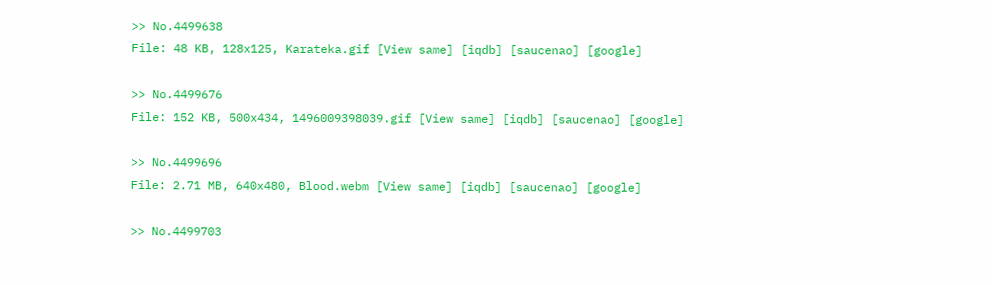>> No.4499638
File: 48 KB, 128x125, Karateka.gif [View same] [iqdb] [saucenao] [google]

>> No.4499676
File: 152 KB, 500x434, 1496009398039.gif [View same] [iqdb] [saucenao] [google]

>> No.4499696
File: 2.71 MB, 640x480, Blood.webm [View same] [iqdb] [saucenao] [google]

>> No.4499703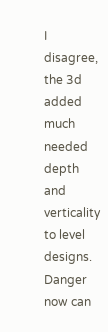I disagree, the 3d added much needed depth and verticality to level designs. Danger now can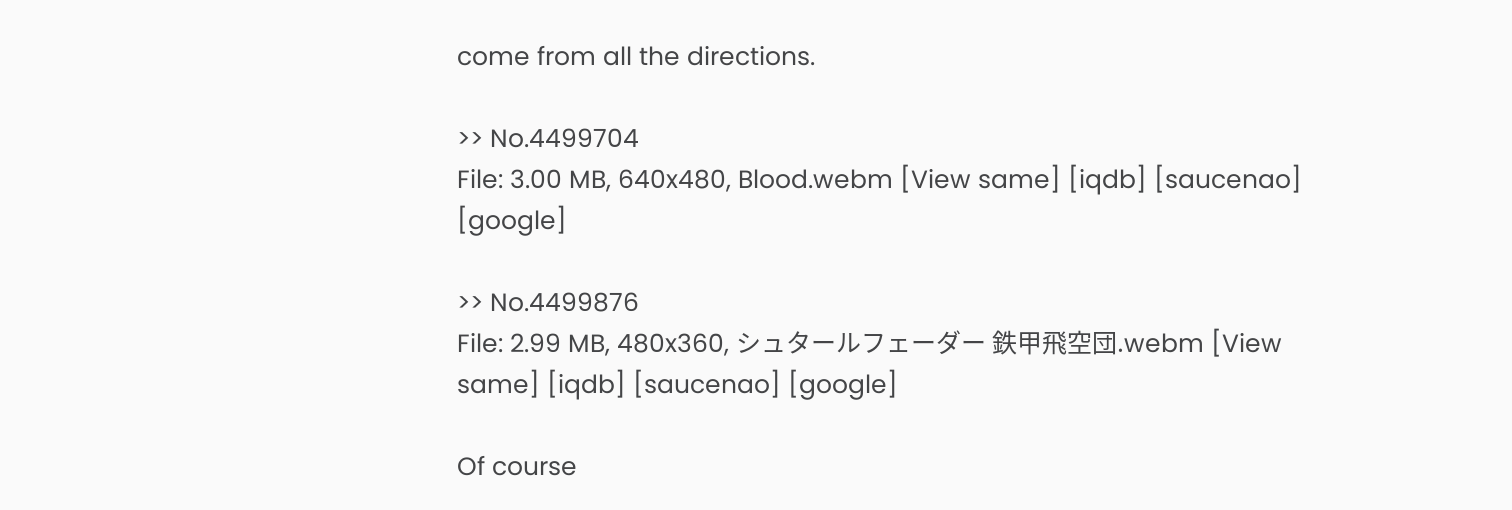come from all the directions.

>> No.4499704
File: 3.00 MB, 640x480, Blood.webm [View same] [iqdb] [saucenao] [google]

>> No.4499876
File: 2.99 MB, 480x360, シュタールフェーダー 鉄甲飛空団.webm [View same] [iqdb] [saucenao] [google]

Of course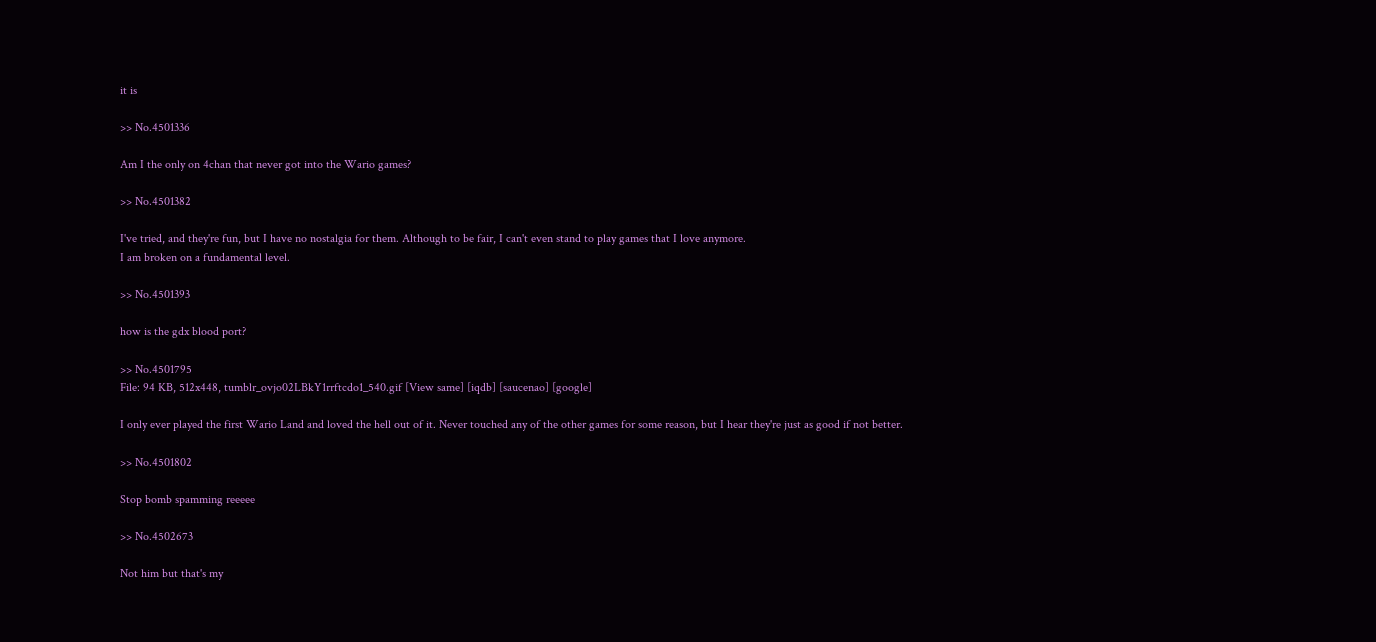it is

>> No.4501336

Am I the only on 4chan that never got into the Wario games?

>> No.4501382

I've tried, and they're fun, but I have no nostalgia for them. Although to be fair, I can't even stand to play games that I love anymore.
I am broken on a fundamental level.

>> No.4501393

how is the gdx blood port?

>> No.4501795
File: 94 KB, 512x448, tumblr_ovjo02LBkY1rrftcdo1_540.gif [View same] [iqdb] [saucenao] [google]

I only ever played the first Wario Land and loved the hell out of it. Never touched any of the other games for some reason, but I hear they're just as good if not better.

>> No.4501802

Stop bomb spamming reeeee

>> No.4502673

Not him but that's my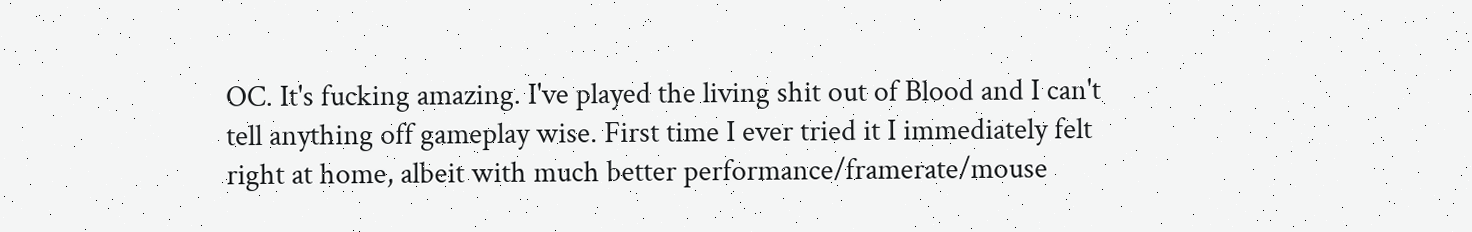OC. It's fucking amazing. I've played the living shit out of Blood and I can't tell anything off gameplay wise. First time I ever tried it I immediately felt right at home, albeit with much better performance/framerate/mouse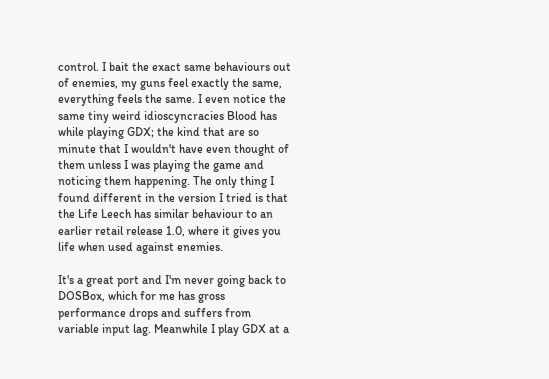control. I bait the exact same behaviours out of enemies, my guns feel exactly the same, everything feels the same. I even notice the same tiny weird idioscyncracies Blood has while playing GDX; the kind that are so minute that I wouldn't have even thought of them unless I was playing the game and noticing them happening. The only thing I found different in the version I tried is that the Life Leech has similar behaviour to an earlier retail release 1.0, where it gives you life when used against enemies.

It's a great port and I'm never going back to DOSBox, which for me has gross performance drops and suffers from variable input lag. Meanwhile I play GDX at a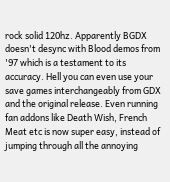rock solid 120hz. Apparently BGDX doesn't desync with Blood demos from '97 which is a testament to its accuracy. Hell you can even use your save games interchangeably from GDX and the original release. Even running fan addons like Death Wish, French Meat etc is now super easy, instead of jumping through all the annoying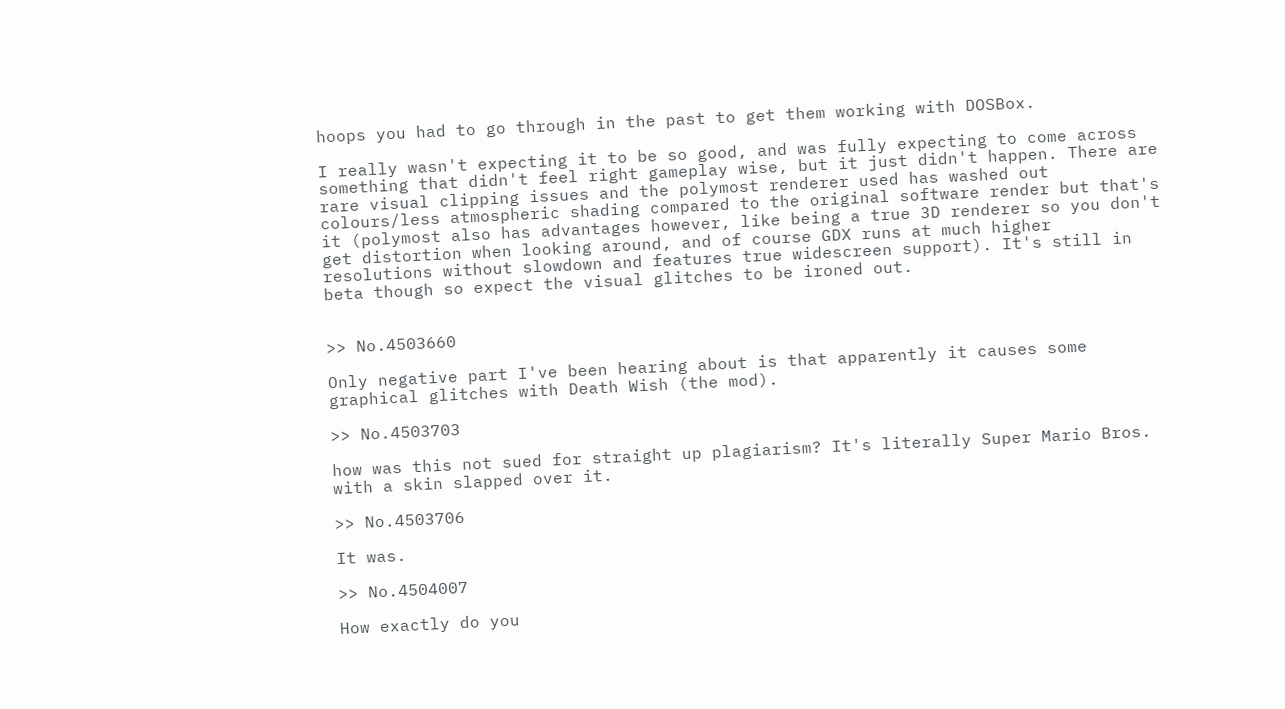hoops you had to go through in the past to get them working with DOSBox.

I really wasn't expecting it to be so good, and was fully expecting to come across something that didn't feel right gameplay wise, but it just didn't happen. There are rare visual clipping issues and the polymost renderer used has washed out colours/less atmospheric shading compared to the original software render but that's it (polymost also has advantages however, like being a true 3D renderer so you don't get distortion when looking around, and of course GDX runs at much higher resolutions without slowdown and features true widescreen support). It's still in beta though so expect the visual glitches to be ironed out.


>> No.4503660

Only negative part I've been hearing about is that apparently it causes some graphical glitches with Death Wish (the mod).

>> No.4503703

how was this not sued for straight up plagiarism? It's literally Super Mario Bros. with a skin slapped over it.

>> No.4503706

It was.

>> No.4504007

How exactly do you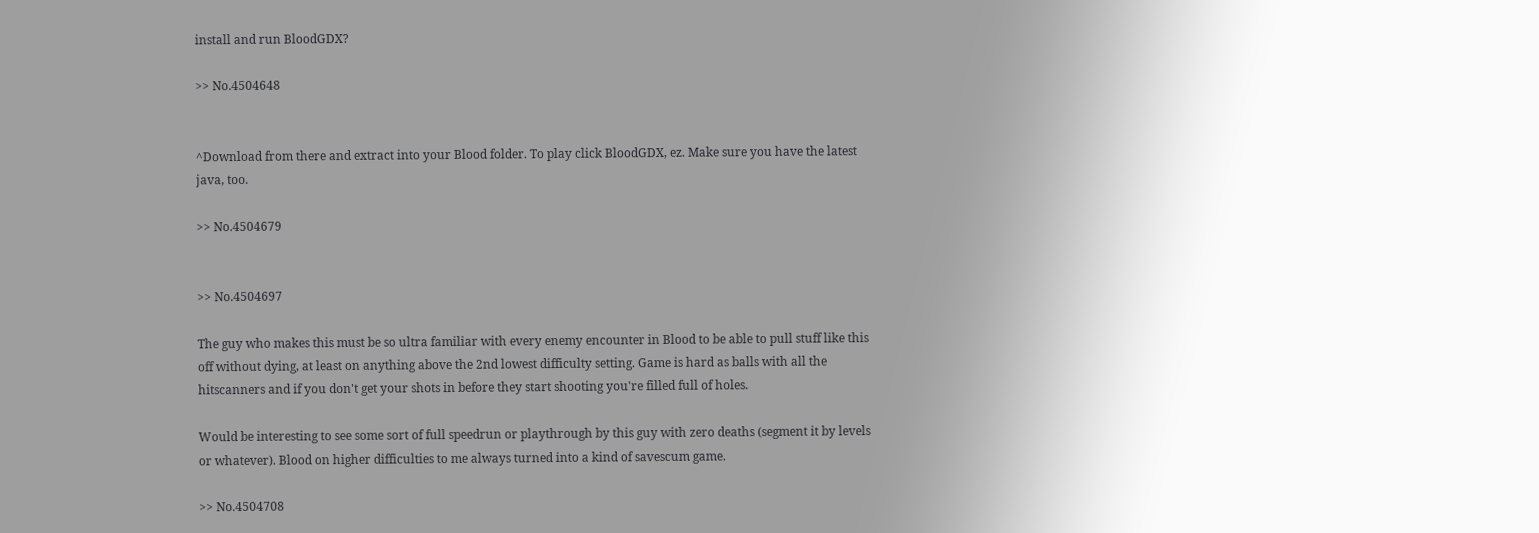install and run BloodGDX?

>> No.4504648


^Download from there and extract into your Blood folder. To play click BloodGDX, ez. Make sure you have the latest java, too.

>> No.4504679


>> No.4504697

The guy who makes this must be so ultra familiar with every enemy encounter in Blood to be able to pull stuff like this off without dying, at least on anything above the 2nd lowest difficulty setting. Game is hard as balls with all the hitscanners and if you don't get your shots in before they start shooting you're filled full of holes.

Would be interesting to see some sort of full speedrun or playthrough by this guy with zero deaths (segment it by levels or whatever). Blood on higher difficulties to me always turned into a kind of savescum game.

>> No.4504708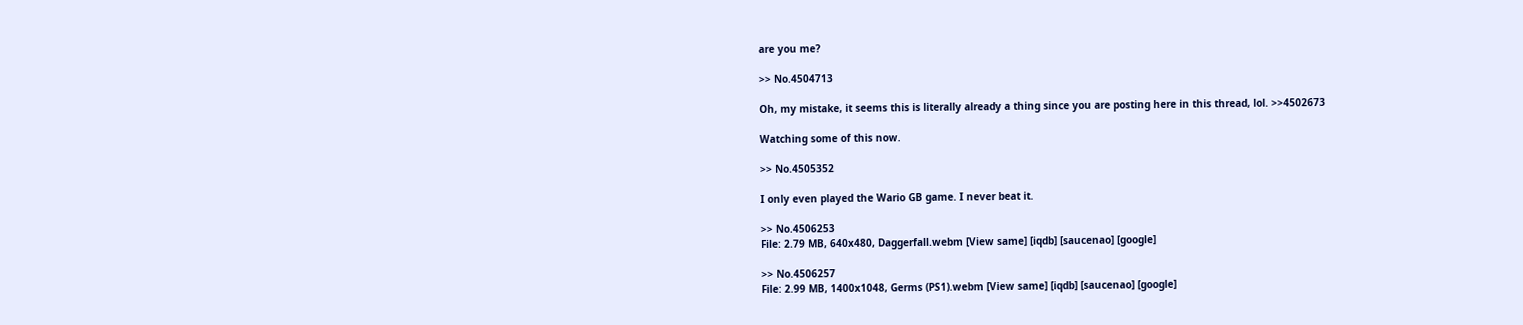are you me?

>> No.4504713

Oh, my mistake, it seems this is literally already a thing since you are posting here in this thread, lol. >>4502673

Watching some of this now.

>> No.4505352

I only even played the Wario GB game. I never beat it.

>> No.4506253
File: 2.79 MB, 640x480, Daggerfall.webm [View same] [iqdb] [saucenao] [google]

>> No.4506257
File: 2.99 MB, 1400x1048, Germs (PS1).webm [View same] [iqdb] [saucenao] [google]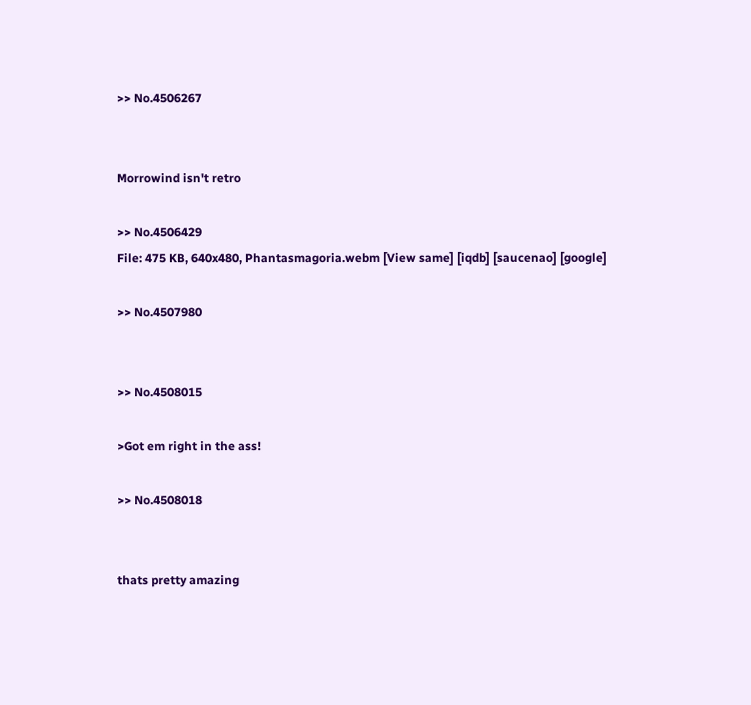>> No.4506267


Morrowind isn't retro

>> No.4506429
File: 475 KB, 640x480, Phantasmagoria.webm [View same] [iqdb] [saucenao] [google]

>> No.4507980


>> No.4508015

>Got em right in the ass!

>> No.4508018


thats pretty amazing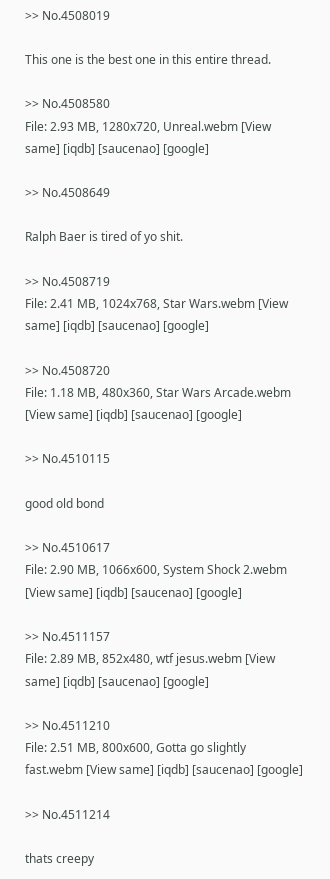>> No.4508019

This one is the best one in this entire thread.

>> No.4508580
File: 2.93 MB, 1280x720, Unreal.webm [View same] [iqdb] [saucenao] [google]

>> No.4508649

Ralph Baer is tired of yo shit.

>> No.4508719
File: 2.41 MB, 1024x768, Star Wars.webm [View same] [iqdb] [saucenao] [google]

>> No.4508720
File: 1.18 MB, 480x360, Star Wars Arcade.webm [View same] [iqdb] [saucenao] [google]

>> No.4510115

good old bond

>> No.4510617
File: 2.90 MB, 1066x600, System Shock 2.webm [View same] [iqdb] [saucenao] [google]

>> No.4511157
File: 2.89 MB, 852x480, wtf jesus.webm [View same] [iqdb] [saucenao] [google]

>> No.4511210
File: 2.51 MB, 800x600, Gotta go slightly fast.webm [View same] [iqdb] [saucenao] [google]

>> No.4511214

thats creepy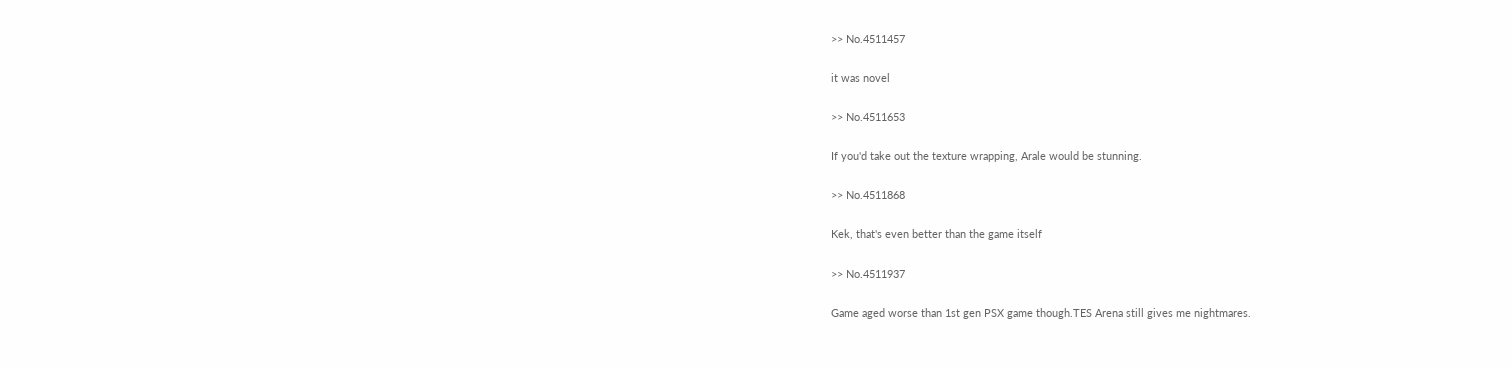>> No.4511457

it was novel

>> No.4511653

If you'd take out the texture wrapping, Arale would be stunning.

>> No.4511868

Kek, that's even better than the game itself

>> No.4511937

Game aged worse than 1st gen PSX game though.TES Arena still gives me nightmares.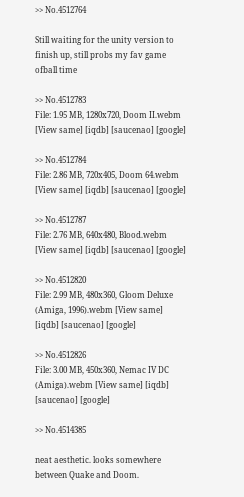>> No.4512764

Still waiting for the unity version to finish up, still probs my fav game ofball time

>> No.4512783
File: 1.95 MB, 1280x720, Doom II.webm [View same] [iqdb] [saucenao] [google]

>> No.4512784
File: 2.86 MB, 720x405, Doom 64.webm [View same] [iqdb] [saucenao] [google]

>> No.4512787
File: 2.76 MB, 640x480, Blood.webm [View same] [iqdb] [saucenao] [google]

>> No.4512820
File: 2.99 MB, 480x360, Gloom Deluxe (Amiga, 1996).webm [View same] [iqdb] [saucenao] [google]

>> No.4512826
File: 3.00 MB, 450x360, Nemac IV DC (Amiga).webm [View same] [iqdb] [saucenao] [google]

>> No.4514385

neat aesthetic. looks somewhere between Quake and Doom.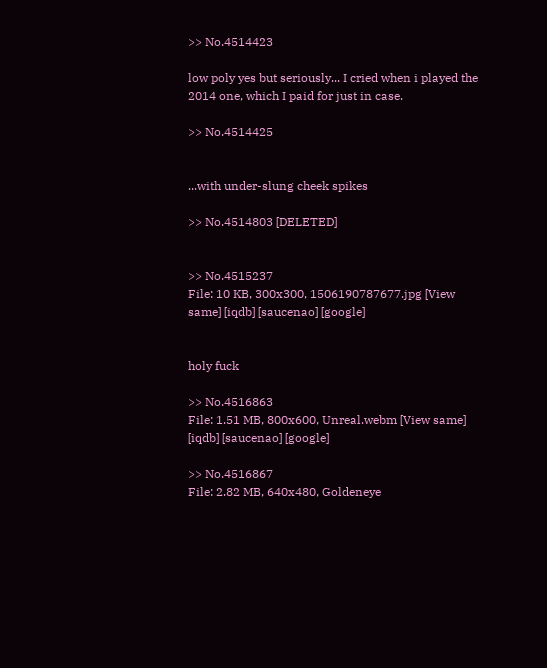>> No.4514423

low poly yes but seriously... I cried when i played the 2014 one, which I paid for just in case.

>> No.4514425


...with under-slung cheek spikes

>> No.4514803 [DELETED]


>> No.4515237
File: 10 KB, 300x300, 1506190787677.jpg [View same] [iqdb] [saucenao] [google]


holy fuck

>> No.4516863
File: 1.51 MB, 800x600, Unreal.webm [View same] [iqdb] [saucenao] [google]

>> No.4516867
File: 2.82 MB, 640x480, Goldeneye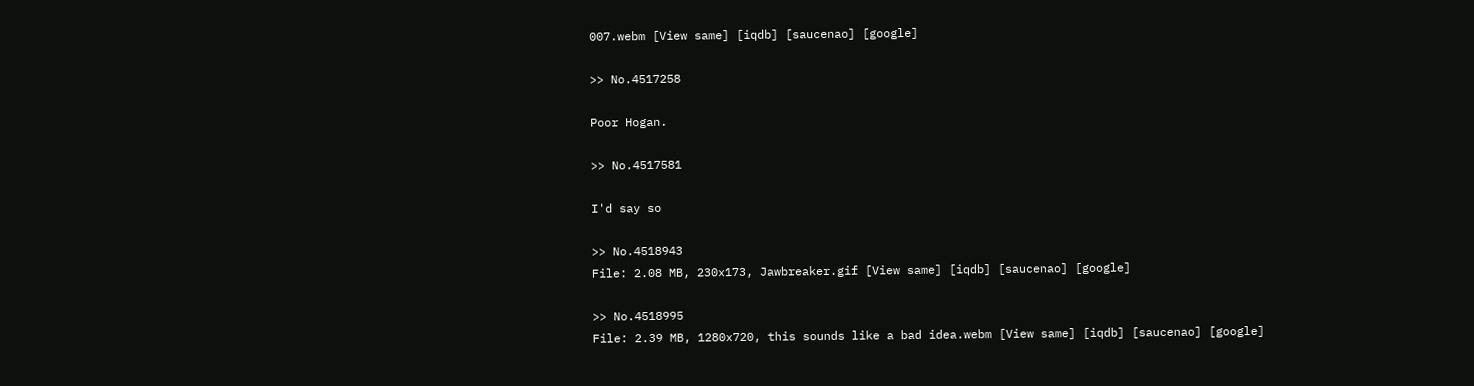007.webm [View same] [iqdb] [saucenao] [google]

>> No.4517258

Poor Hogan.

>> No.4517581

I'd say so

>> No.4518943
File: 2.08 MB, 230x173, Jawbreaker.gif [View same] [iqdb] [saucenao] [google]

>> No.4518995
File: 2.39 MB, 1280x720, this sounds like a bad idea.webm [View same] [iqdb] [saucenao] [google]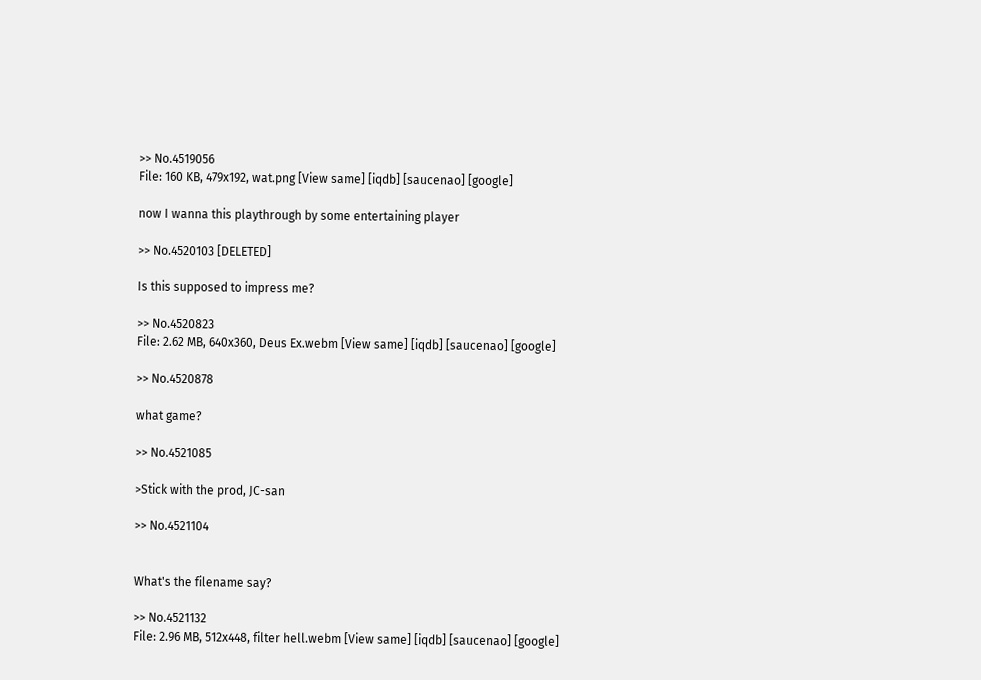>> No.4519056
File: 160 KB, 479x192, wat.png [View same] [iqdb] [saucenao] [google]

now I wanna this playthrough by some entertaining player

>> No.4520103 [DELETED]

Is this supposed to impress me?

>> No.4520823
File: 2.62 MB, 640x360, Deus Ex.webm [View same] [iqdb] [saucenao] [google]

>> No.4520878

what game?

>> No.4521085

>Stick with the prod, JC-san

>> No.4521104


What's the filename say?

>> No.4521132
File: 2.96 MB, 512x448, filter hell.webm [View same] [iqdb] [saucenao] [google]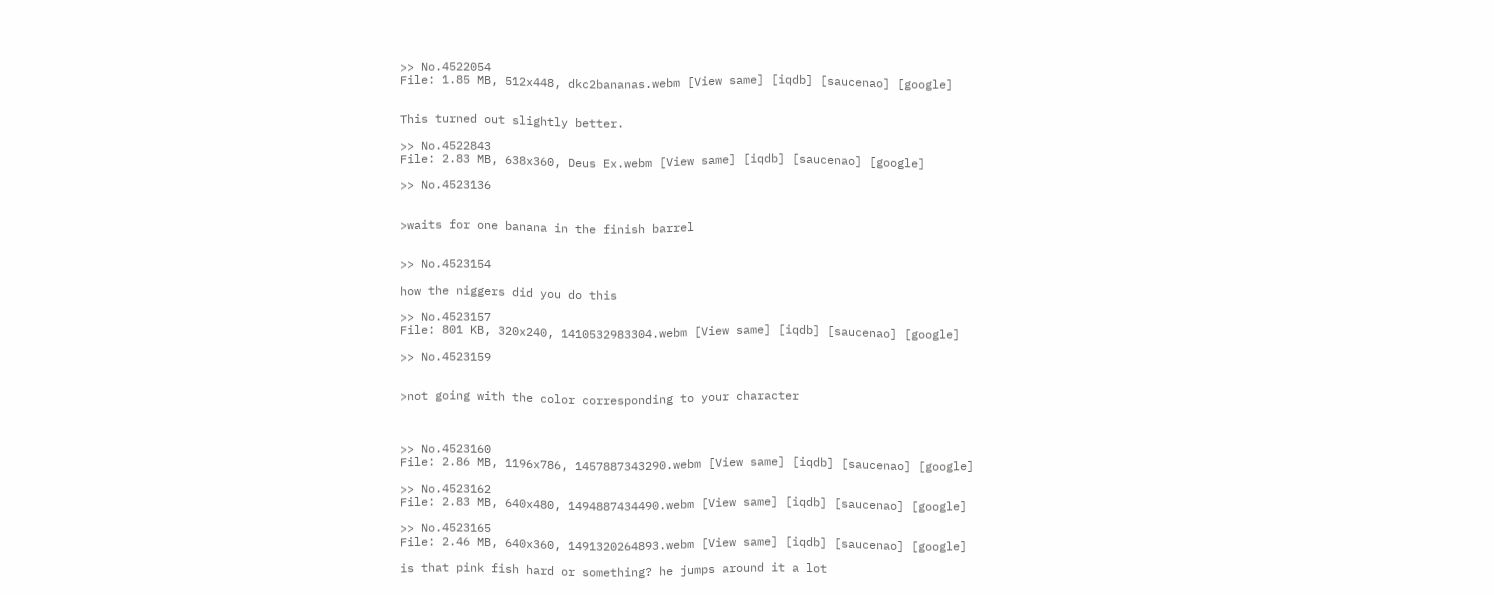>> No.4522054
File: 1.85 MB, 512x448, dkc2bananas.webm [View same] [iqdb] [saucenao] [google]


This turned out slightly better.

>> No.4522843
File: 2.83 MB, 638x360, Deus Ex.webm [View same] [iqdb] [saucenao] [google]

>> No.4523136


>waits for one banana in the finish barrel


>> No.4523154

how the niggers did you do this

>> No.4523157
File: 801 KB, 320x240, 1410532983304.webm [View same] [iqdb] [saucenao] [google]

>> No.4523159


>not going with the color corresponding to your character



>> No.4523160
File: 2.86 MB, 1196x786, 1457887343290.webm [View same] [iqdb] [saucenao] [google]

>> No.4523162
File: 2.83 MB, 640x480, 1494887434490.webm [View same] [iqdb] [saucenao] [google]

>> No.4523165
File: 2.46 MB, 640x360, 1491320264893.webm [View same] [iqdb] [saucenao] [google]

is that pink fish hard or something? he jumps around it a lot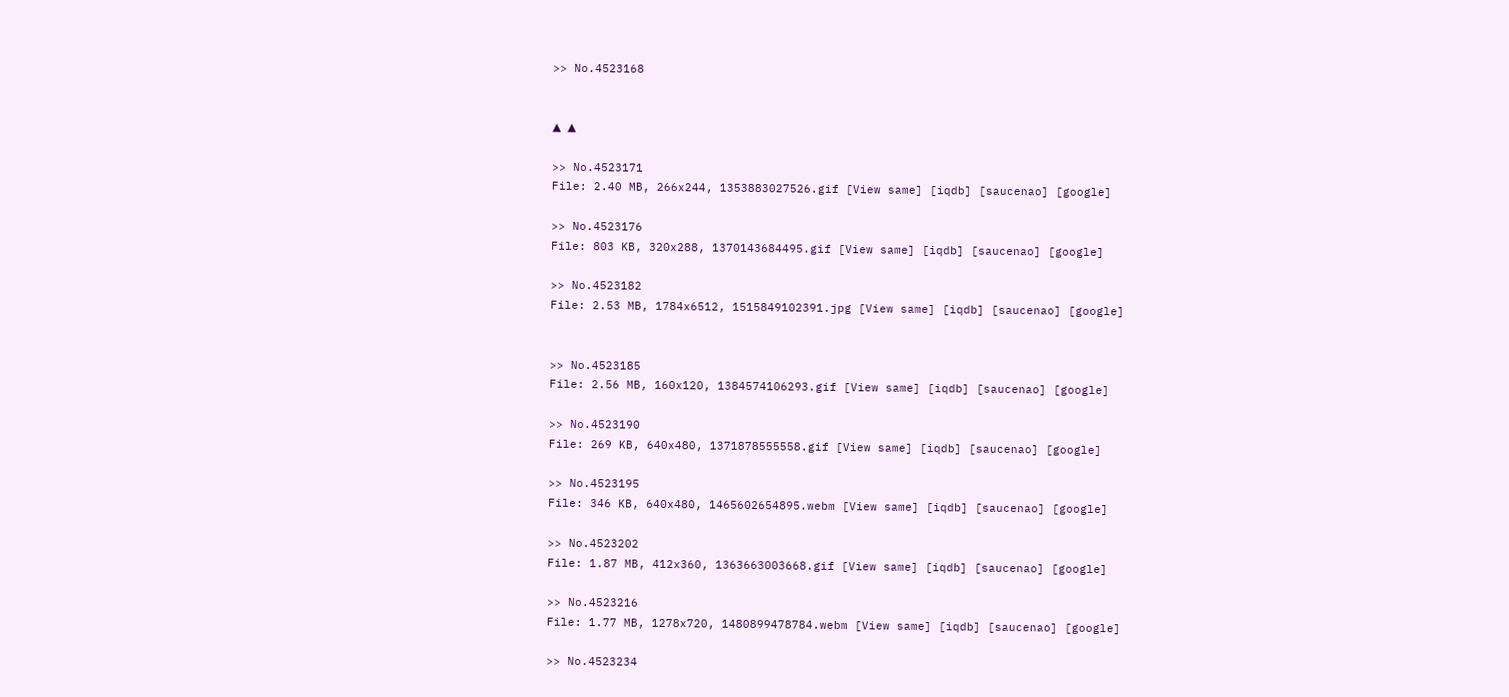>> No.4523168


▲ ▲

>> No.4523171
File: 2.40 MB, 266x244, 1353883027526.gif [View same] [iqdb] [saucenao] [google]

>> No.4523176
File: 803 KB, 320x288, 1370143684495.gif [View same] [iqdb] [saucenao] [google]

>> No.4523182
File: 2.53 MB, 1784x6512, 1515849102391.jpg [View same] [iqdb] [saucenao] [google]


>> No.4523185
File: 2.56 MB, 160x120, 1384574106293.gif [View same] [iqdb] [saucenao] [google]

>> No.4523190
File: 269 KB, 640x480, 1371878555558.gif [View same] [iqdb] [saucenao] [google]

>> No.4523195
File: 346 KB, 640x480, 1465602654895.webm [View same] [iqdb] [saucenao] [google]

>> No.4523202
File: 1.87 MB, 412x360, 1363663003668.gif [View same] [iqdb] [saucenao] [google]

>> No.4523216
File: 1.77 MB, 1278x720, 1480899478784.webm [View same] [iqdb] [saucenao] [google]

>> No.4523234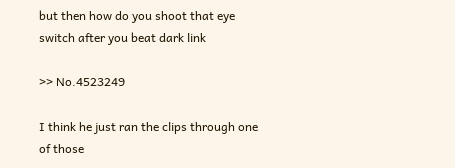but then how do you shoot that eye switch after you beat dark link

>> No.4523249

I think he just ran the clips through one of those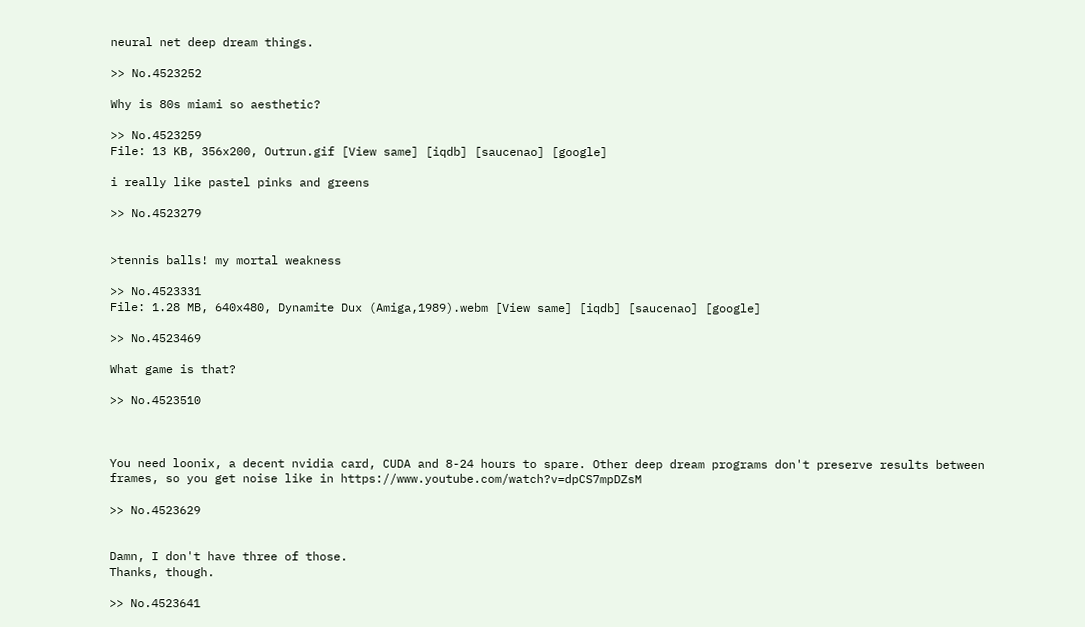neural net deep dream things.

>> No.4523252

Why is 80s miami so aesthetic?

>> No.4523259
File: 13 KB, 356x200, Outrun.gif [View same] [iqdb] [saucenao] [google]

i really like pastel pinks and greens

>> No.4523279


>tennis balls! my mortal weakness

>> No.4523331
File: 1.28 MB, 640x480, Dynamite Dux (Amiga,1989).webm [View same] [iqdb] [saucenao] [google]

>> No.4523469

What game is that?

>> No.4523510



You need loonix, a decent nvidia card, CUDA and 8-24 hours to spare. Other deep dream programs don't preserve results between frames, so you get noise like in https://www.youtube.com/watch?v=dpCS7mpDZsM

>> No.4523629


Damn, I don't have three of those.
Thanks, though.

>> No.4523641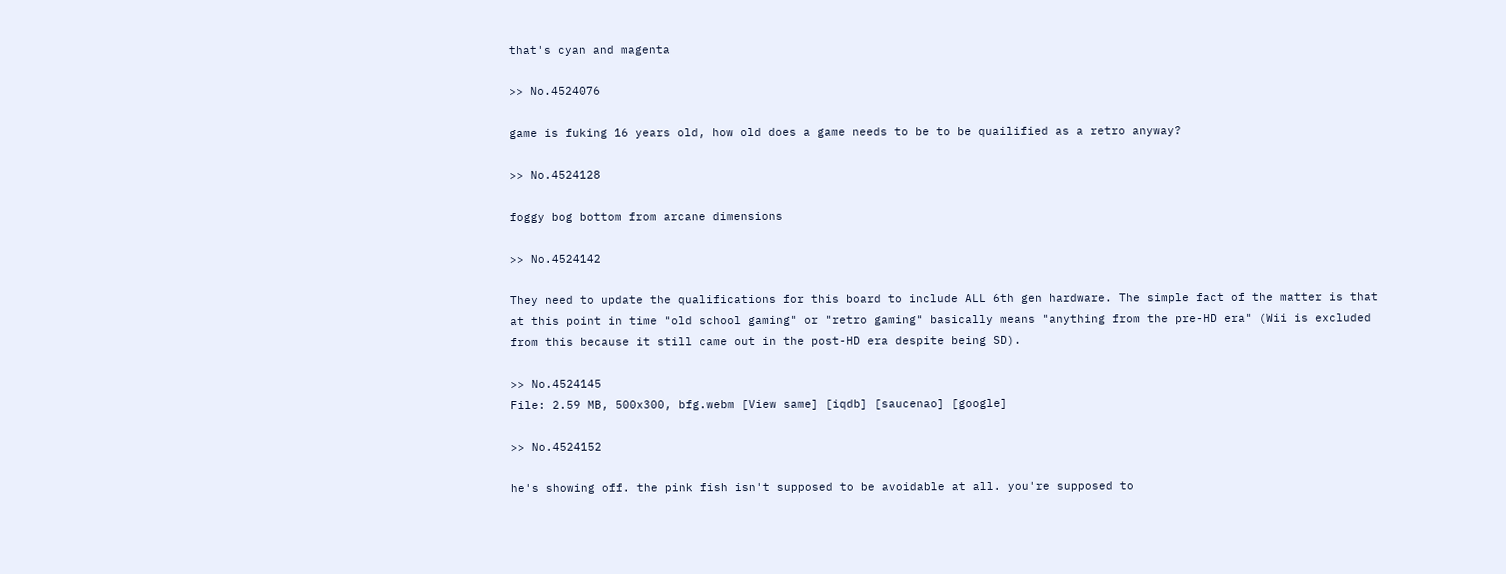that's cyan and magenta

>> No.4524076

game is fuking 16 years old, how old does a game needs to be to be quailified as a retro anyway?

>> No.4524128

foggy bog bottom from arcane dimensions

>> No.4524142

They need to update the qualifications for this board to include ALL 6th gen hardware. The simple fact of the matter is that at this point in time "old school gaming" or "retro gaming" basically means "anything from the pre-HD era" (Wii is excluded from this because it still came out in the post-HD era despite being SD).

>> No.4524145
File: 2.59 MB, 500x300, bfg.webm [View same] [iqdb] [saucenao] [google]

>> No.4524152

he's showing off. the pink fish isn't supposed to be avoidable at all. you're supposed to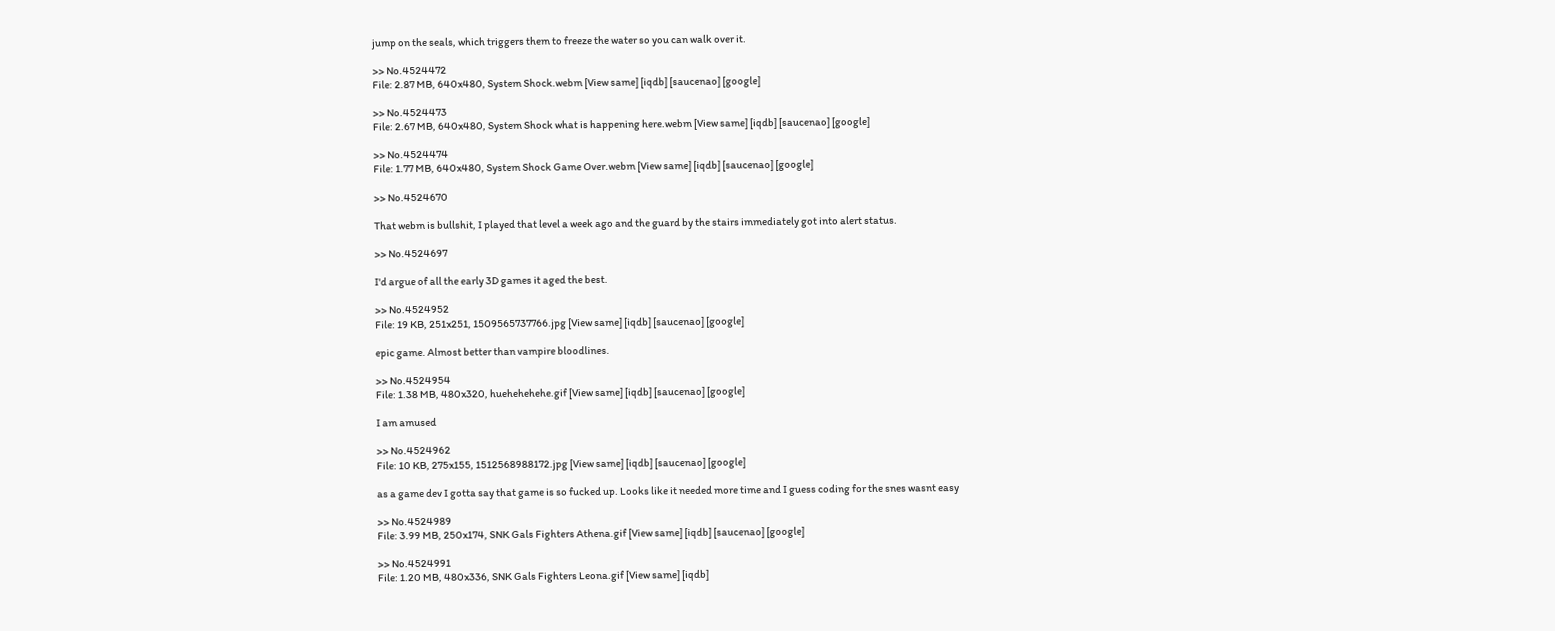jump on the seals, which triggers them to freeze the water so you can walk over it.

>> No.4524472
File: 2.87 MB, 640x480, System Shock.webm [View same] [iqdb] [saucenao] [google]

>> No.4524473
File: 2.67 MB, 640x480, System Shock what is happening here.webm [View same] [iqdb] [saucenao] [google]

>> No.4524474
File: 1.77 MB, 640x480, System Shock Game Over.webm [View same] [iqdb] [saucenao] [google]

>> No.4524670

That webm is bullshit, I played that level a week ago and the guard by the stairs immediately got into alert status.

>> No.4524697

I'd argue of all the early 3D games it aged the best.

>> No.4524952
File: 19 KB, 251x251, 1509565737766.jpg [View same] [iqdb] [saucenao] [google]

epic game. Almost better than vampire bloodlines.

>> No.4524954
File: 1.38 MB, 480x320, huehehehehe.gif [View same] [iqdb] [saucenao] [google]

I am amused

>> No.4524962
File: 10 KB, 275x155, 1512568988172.jpg [View same] [iqdb] [saucenao] [google]

as a game dev I gotta say that game is so fucked up. Looks like it needed more time and I guess coding for the snes wasnt easy

>> No.4524989
File: 3.99 MB, 250x174, SNK Gals Fighters Athena.gif [View same] [iqdb] [saucenao] [google]

>> No.4524991
File: 1.20 MB, 480x336, SNK Gals Fighters Leona.gif [View same] [iqdb]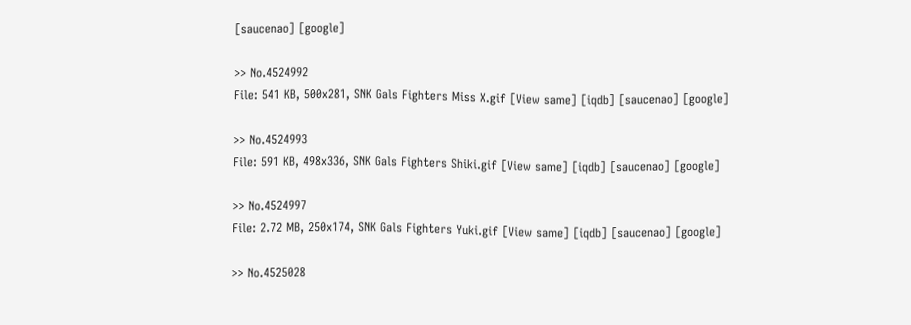[saucenao] [google]

>> No.4524992
File: 541 KB, 500x281, SNK Gals Fighters Miss X.gif [View same] [iqdb] [saucenao] [google]

>> No.4524993
File: 591 KB, 498x336, SNK Gals Fighters Shiki.gif [View same] [iqdb] [saucenao] [google]

>> No.4524997
File: 2.72 MB, 250x174, SNK Gals Fighters Yuki.gif [View same] [iqdb] [saucenao] [google]

>> No.4525028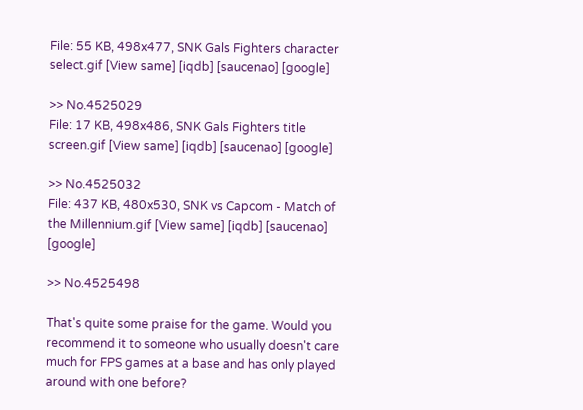File: 55 KB, 498x477, SNK Gals Fighters character select.gif [View same] [iqdb] [saucenao] [google]

>> No.4525029
File: 17 KB, 498x486, SNK Gals Fighters title screen.gif [View same] [iqdb] [saucenao] [google]

>> No.4525032
File: 437 KB, 480x530, SNK vs Capcom - Match of the Millennium.gif [View same] [iqdb] [saucenao] [google]

>> No.4525498

That's quite some praise for the game. Would you recommend it to someone who usually doesn't care much for FPS games at a base and has only played around with one before?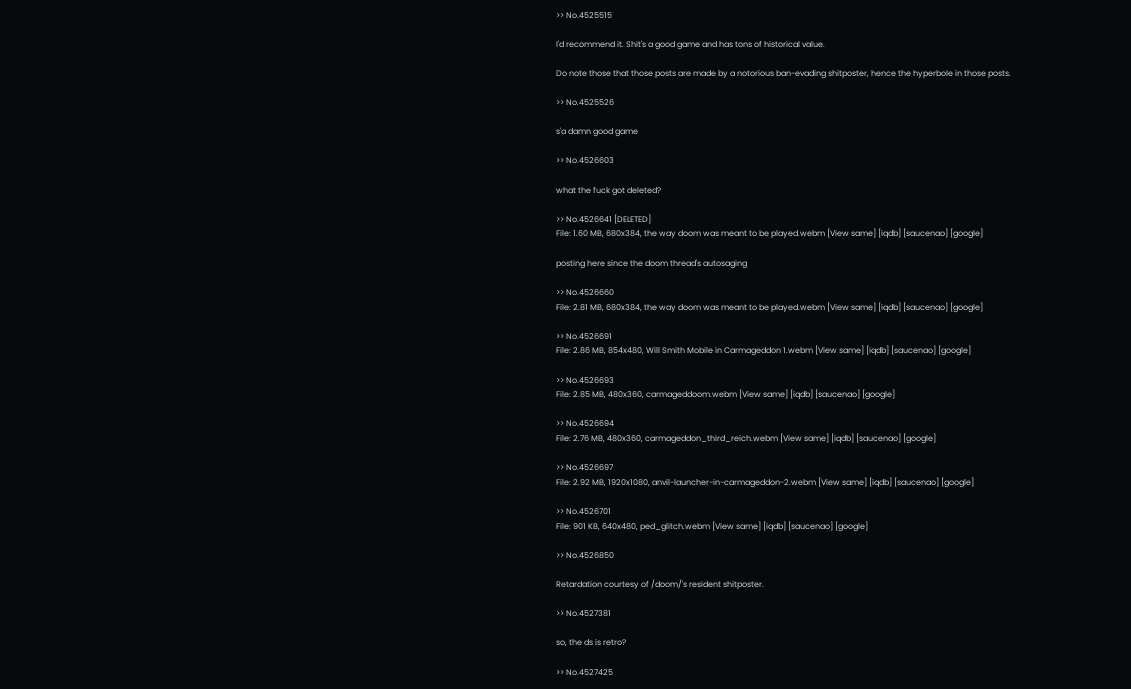>> No.4525515

I'd recommend it. Shit's a good game and has tons of historical value.

Do note those that those posts are made by a notorious ban-evading shitposter, hence the hyperbole in those posts.

>> No.4525526

s'a damn good game

>> No.4526603

what the fuck got deleted?

>> No.4526641 [DELETED]
File: 1.60 MB, 680x384, the way doom was meant to be played.webm [View same] [iqdb] [saucenao] [google]

posting here since the doom thread's autosaging

>> No.4526660
File: 2.81 MB, 680x384, the way doom was meant to be played.webm [View same] [iqdb] [saucenao] [google]

>> No.4526691
File: 2.86 MB, 854x480, Will Smith Mobile in Carmageddon 1.webm [View same] [iqdb] [saucenao] [google]

>> No.4526693
File: 2.85 MB, 480x360, carmageddoom.webm [View same] [iqdb] [saucenao] [google]

>> No.4526694
File: 2.76 MB, 480x360, carmageddon_third_reich.webm [View same] [iqdb] [saucenao] [google]

>> No.4526697
File: 2.92 MB, 1920x1080, anvil-launcher-in-carmageddon-2.webm [View same] [iqdb] [saucenao] [google]

>> No.4526701
File: 901 KB, 640x480, ped_glitch.webm [View same] [iqdb] [saucenao] [google]

>> No.4526850

Retardation courtesy of /doom/'s resident shitposter.

>> No.4527381

so, the ds is retro?

>> No.4527425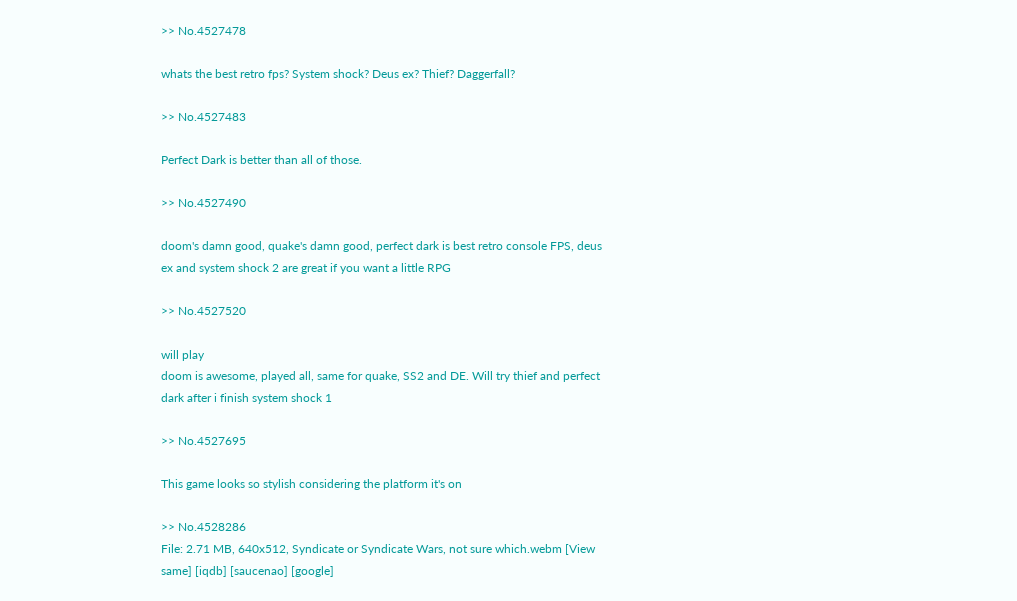>> No.4527478

whats the best retro fps? System shock? Deus ex? Thief? Daggerfall?

>> No.4527483

Perfect Dark is better than all of those.

>> No.4527490

doom's damn good, quake's damn good, perfect dark is best retro console FPS, deus ex and system shock 2 are great if you want a little RPG

>> No.4527520

will play
doom is awesome, played all, same for quake, SS2 and DE. Will try thief and perfect dark after i finish system shock 1

>> No.4527695

This game looks so stylish considering the platform it's on

>> No.4528286
File: 2.71 MB, 640x512, Syndicate or Syndicate Wars, not sure which.webm [View same] [iqdb] [saucenao] [google]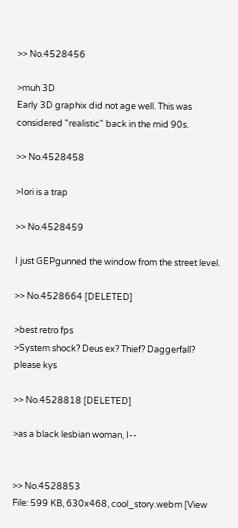>> No.4528456

>muh 3D
Early 3D graphix did not age well. This was considered "realistic" back in the mid 90s.

>> No.4528458

>Iori is a trap

>> No.4528459

I just GEPgunned the window from the street level.

>> No.4528664 [DELETED]

>best retro fps
>System shock? Deus ex? Thief? Daggerfall?
please kys

>> No.4528818 [DELETED]

>as a black lesbian woman, I--


>> No.4528853
File: 599 KB, 630x468, cool_story.webm [View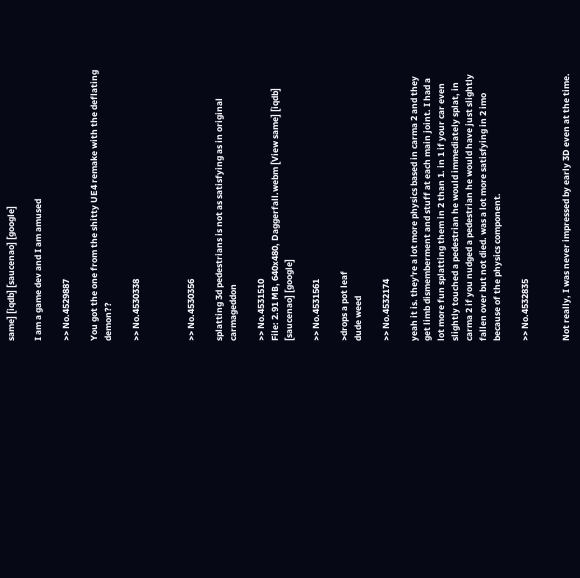same] [iqdb] [saucenao] [google]

I am a game dev and I am amused

>> No.4529887

You got the one from the shitty UE4 remake with the deflating demon??

>> No.4530338



>> No.4530356

splatting 3d pedestrians is not as satisfying as in original carmageddon

>> No.4531510
File: 2.91 MB, 640x480, Daggerfall.webm [View same] [iqdb] [saucenao] [google]

>> No.4531561

>drops a pot leaf
dude weed

>> No.4532174

yeah it is. they're a lot more physics based in carma 2 and they get limb dismemberment and stuff at each main joint. I had a lot more fun splatting them in 2 than 1. in 1 if your car even slightly touched a pedestrian he would immediately splat, in carma 2 if you nudged a pedestrian he would have just slightly fallen over but not died. was a lot more satisfying in 2 imo because of the physics component.

>> No.4532835


Not really, I was never impressed by early 3D even at the time.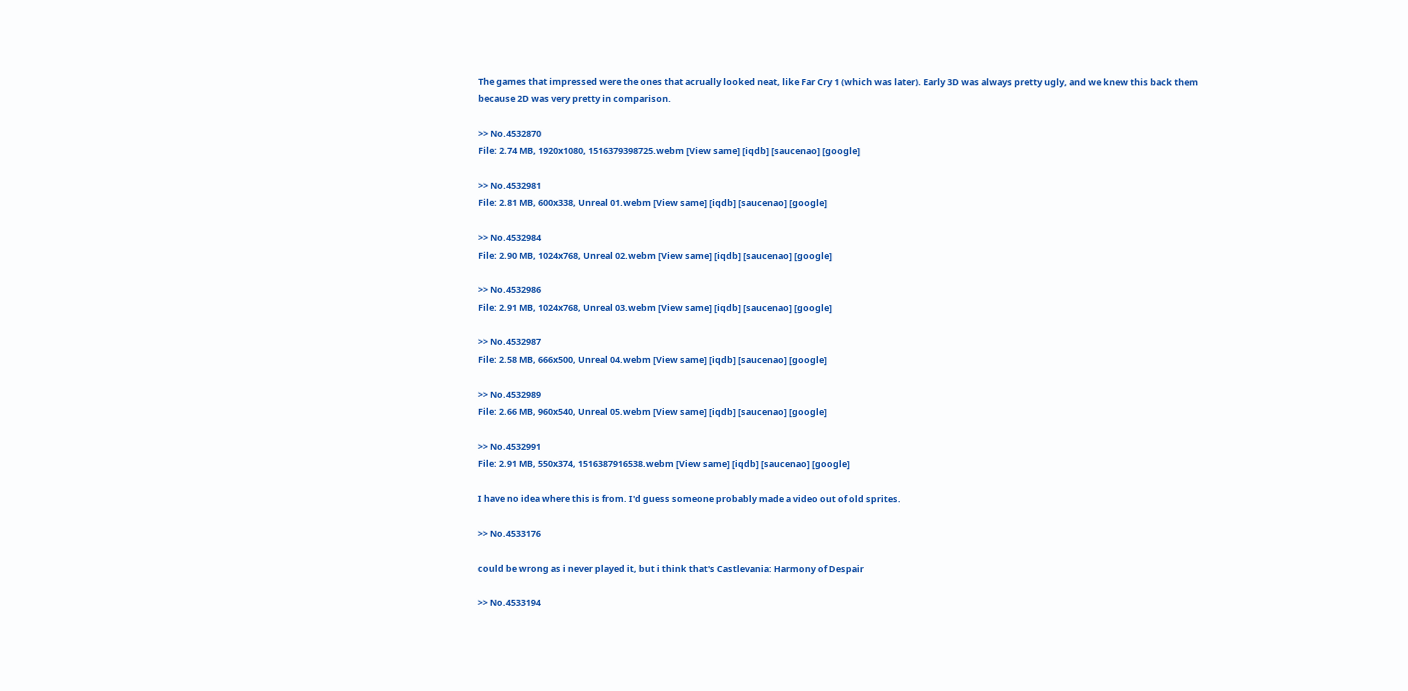The games that impressed were the ones that acrually looked neat, like Far Cry 1 (which was later). Early 3D was always pretty ugly, and we knew this back them because 2D was very pretty in comparison.

>> No.4532870
File: 2.74 MB, 1920x1080, 1516379398725.webm [View same] [iqdb] [saucenao] [google]

>> No.4532981
File: 2.81 MB, 600x338, Unreal 01.webm [View same] [iqdb] [saucenao] [google]

>> No.4532984
File: 2.90 MB, 1024x768, Unreal 02.webm [View same] [iqdb] [saucenao] [google]

>> No.4532986
File: 2.91 MB, 1024x768, Unreal 03.webm [View same] [iqdb] [saucenao] [google]

>> No.4532987
File: 2.58 MB, 666x500, Unreal 04.webm [View same] [iqdb] [saucenao] [google]

>> No.4532989
File: 2.66 MB, 960x540, Unreal 05.webm [View same] [iqdb] [saucenao] [google]

>> No.4532991
File: 2.91 MB, 550x374, 1516387916538.webm [View same] [iqdb] [saucenao] [google]

I have no idea where this is from. I'd guess someone probably made a video out of old sprites.

>> No.4533176

could be wrong as i never played it, but i think that's Castlevania: Harmony of Despair

>> No.4533194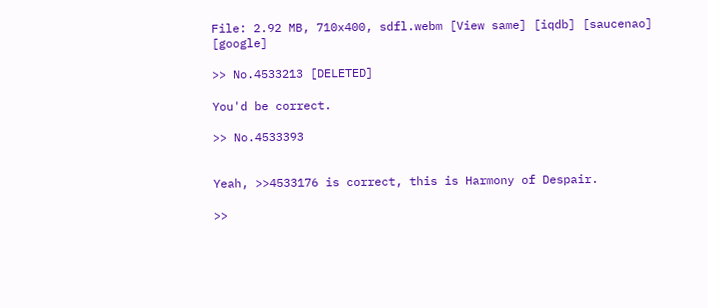File: 2.92 MB, 710x400, sdfl.webm [View same] [iqdb] [saucenao] [google]

>> No.4533213 [DELETED]

You'd be correct.

>> No.4533393


Yeah, >>4533176 is correct, this is Harmony of Despair.

>>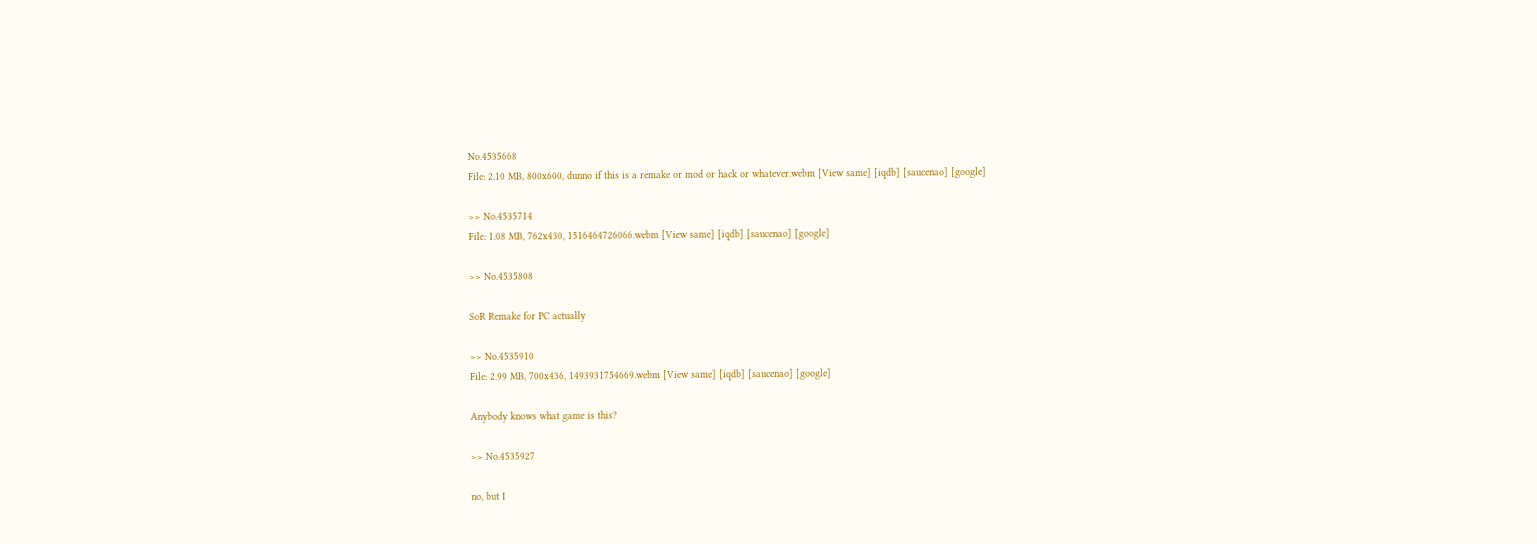No.4535668
File: 2.10 MB, 800x600, dunno if this is a remake or mod or hack or whatever.webm [View same] [iqdb] [saucenao] [google]

>> No.4535714
File: 1.08 MB, 762x430, 1516464726066.webm [View same] [iqdb] [saucenao] [google]

>> No.4535808

SoR Remake for PC actually

>> No.4535910
File: 2.99 MB, 700x436, 1493931754669.webm [View same] [iqdb] [saucenao] [google]

Anybody knows what game is this?

>> No.4535927

no, but I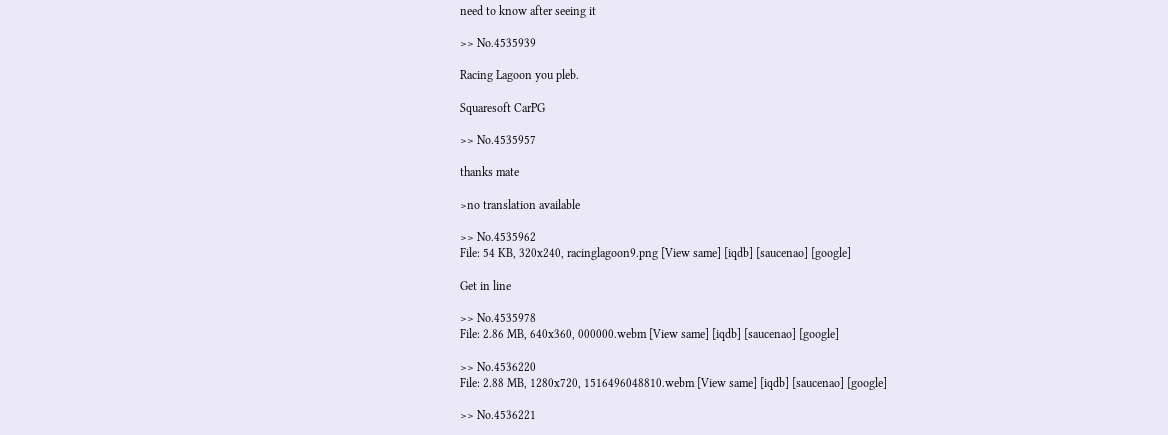need to know after seeing it

>> No.4535939

Racing Lagoon you pleb.

Squaresoft CarPG

>> No.4535957

thanks mate

>no translation available

>> No.4535962
File: 54 KB, 320x240, racinglagoon9.png [View same] [iqdb] [saucenao] [google]

Get in line

>> No.4535978
File: 2.86 MB, 640x360, 000000.webm [View same] [iqdb] [saucenao] [google]

>> No.4536220
File: 2.88 MB, 1280x720, 1516496048810.webm [View same] [iqdb] [saucenao] [google]

>> No.4536221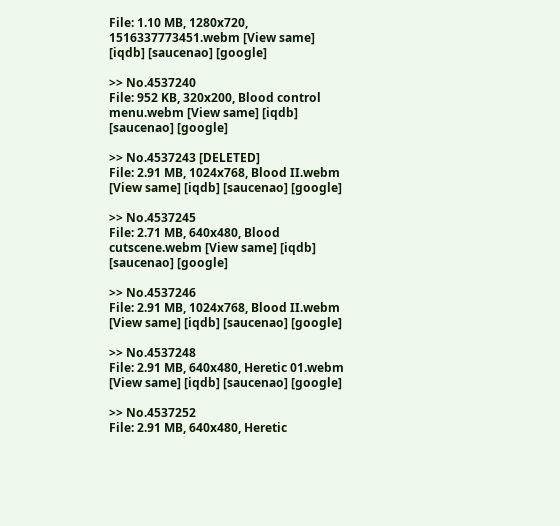File: 1.10 MB, 1280x720, 1516337773451.webm [View same] [iqdb] [saucenao] [google]

>> No.4537240
File: 952 KB, 320x200, Blood control menu.webm [View same] [iqdb] [saucenao] [google]

>> No.4537243 [DELETED]
File: 2.91 MB, 1024x768, Blood II.webm [View same] [iqdb] [saucenao] [google]

>> No.4537245
File: 2.71 MB, 640x480, Blood cutscene.webm [View same] [iqdb] [saucenao] [google]

>> No.4537246
File: 2.91 MB, 1024x768, Blood II.webm [View same] [iqdb] [saucenao] [google]

>> No.4537248
File: 2.91 MB, 640x480, Heretic 01.webm [View same] [iqdb] [saucenao] [google]

>> No.4537252
File: 2.91 MB, 640x480, Heretic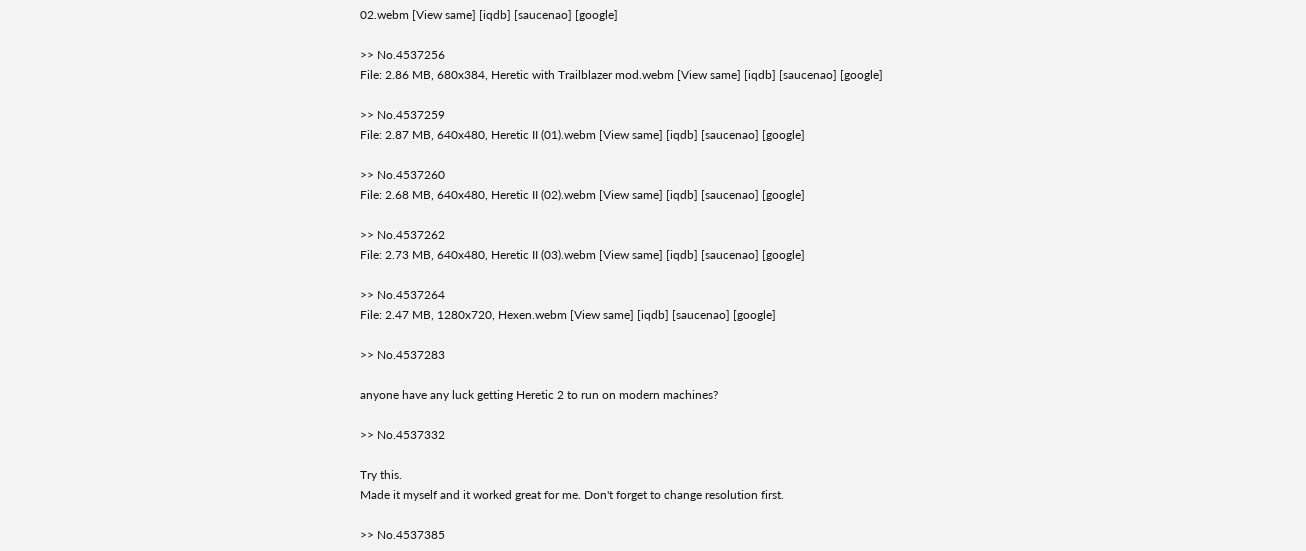02.webm [View same] [iqdb] [saucenao] [google]

>> No.4537256
File: 2.86 MB, 680x384, Heretic with Trailblazer mod.webm [View same] [iqdb] [saucenao] [google]

>> No.4537259
File: 2.87 MB, 640x480, Heretic II (01).webm [View same] [iqdb] [saucenao] [google]

>> No.4537260
File: 2.68 MB, 640x480, Heretic II (02).webm [View same] [iqdb] [saucenao] [google]

>> No.4537262
File: 2.73 MB, 640x480, Heretic II (03).webm [View same] [iqdb] [saucenao] [google]

>> No.4537264
File: 2.47 MB, 1280x720, Hexen.webm [View same] [iqdb] [saucenao] [google]

>> No.4537283

anyone have any luck getting Heretic 2 to run on modern machines?

>> No.4537332

Try this.
Made it myself and it worked great for me. Don't forget to change resolution first.

>> No.4537385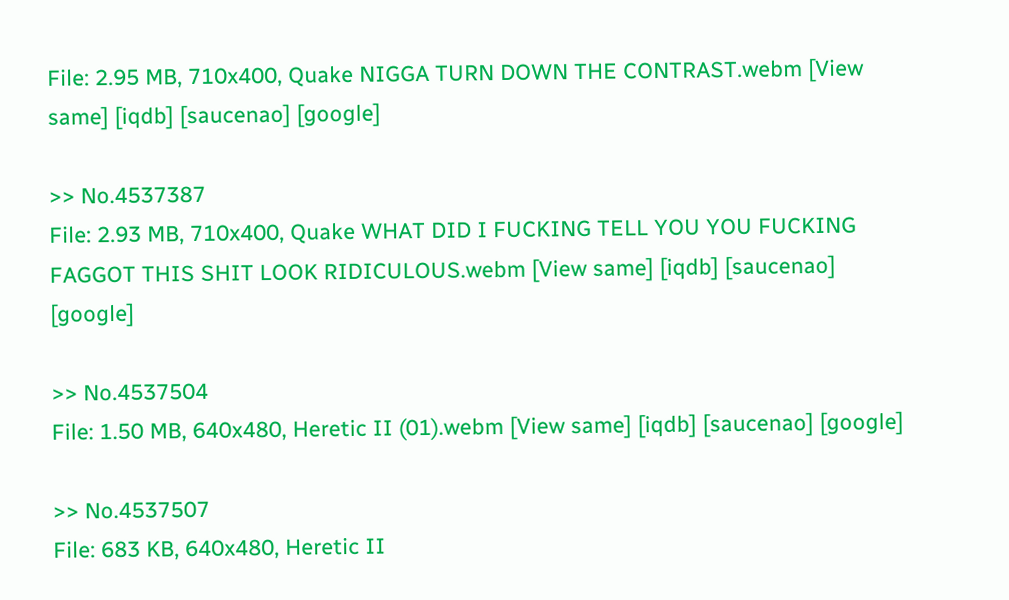File: 2.95 MB, 710x400, Quake NIGGA TURN DOWN THE CONTRAST.webm [View same] [iqdb] [saucenao] [google]

>> No.4537387
File: 2.93 MB, 710x400, Quake WHAT DID I FUCKING TELL YOU YOU FUCKING FAGGOT THIS SHIT LOOK RIDICULOUS.webm [View same] [iqdb] [saucenao] [google]

>> No.4537504
File: 1.50 MB, 640x480, Heretic II (01).webm [View same] [iqdb] [saucenao] [google]

>> No.4537507
File: 683 KB, 640x480, Heretic II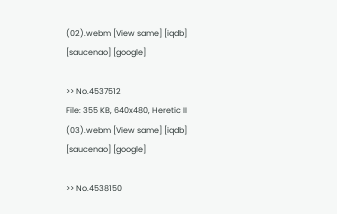(02).webm [View same] [iqdb] [saucenao] [google]

>> No.4537512
File: 355 KB, 640x480, Heretic II (03).webm [View same] [iqdb] [saucenao] [google]

>> No.4538150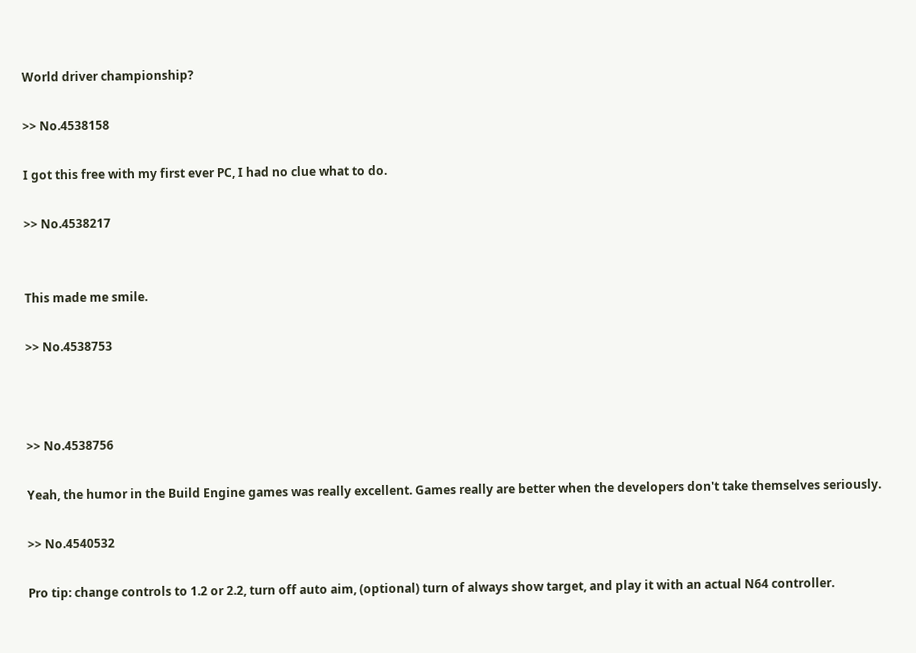World driver championship?

>> No.4538158

I got this free with my first ever PC, I had no clue what to do.

>> No.4538217


This made me smile.

>> No.4538753



>> No.4538756

Yeah, the humor in the Build Engine games was really excellent. Games really are better when the developers don't take themselves seriously.

>> No.4540532

Pro tip: change controls to 1.2 or 2.2, turn off auto aim, (optional) turn of always show target, and play it with an actual N64 controller.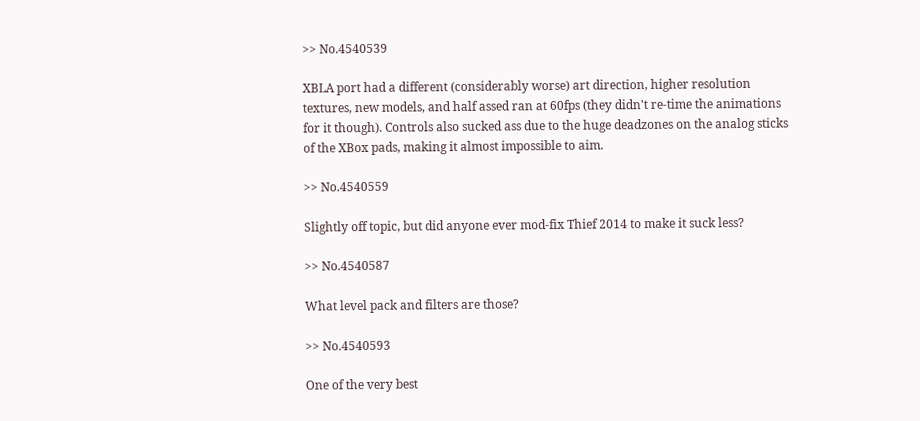>> No.4540539

XBLA port had a different (considerably worse) art direction, higher resolution textures, new models, and half assed ran at 60fps (they didn't re-time the animations for it though). Controls also sucked ass due to the huge deadzones on the analog sticks of the XBox pads, making it almost impossible to aim.

>> No.4540559

Slightly off topic, but did anyone ever mod-fix Thief 2014 to make it suck less?

>> No.4540587

What level pack and filters are those?

>> No.4540593

One of the very best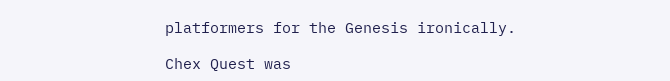platformers for the Genesis ironically.

Chex Quest was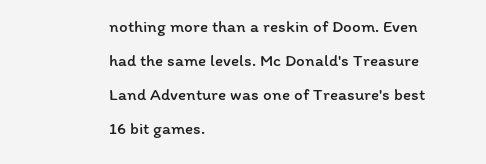nothing more than a reskin of Doom. Even had the same levels. Mc Donald's Treasure Land Adventure was one of Treasure's best 16 bit games.